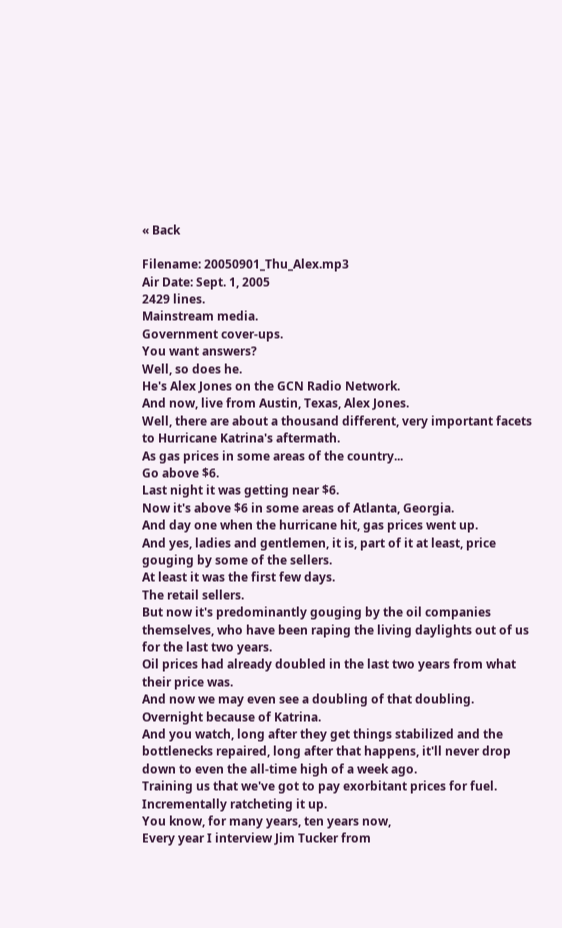« Back

Filename: 20050901_Thu_Alex.mp3
Air Date: Sept. 1, 2005
2429 lines.
Mainstream media.
Government cover-ups.
You want answers?
Well, so does he.
He's Alex Jones on the GCN Radio Network.
And now, live from Austin, Texas, Alex Jones.
Well, there are about a thousand different, very important facets to Hurricane Katrina's aftermath.
As gas prices in some areas of the country...
Go above $6.
Last night it was getting near $6.
Now it's above $6 in some areas of Atlanta, Georgia.
And day one when the hurricane hit, gas prices went up.
And yes, ladies and gentlemen, it is, part of it at least, price gouging by some of the sellers.
At least it was the first few days.
The retail sellers.
But now it's predominantly gouging by the oil companies themselves, who have been raping the living daylights out of us for the last two years.
Oil prices had already doubled in the last two years from what their price was.
And now we may even see a doubling of that doubling.
Overnight because of Katrina.
And you watch, long after they get things stabilized and the bottlenecks repaired, long after that happens, it'll never drop down to even the all-time high of a week ago.
Training us that we've got to pay exorbitant prices for fuel.
Incrementally ratcheting it up.
You know, for many years, ten years now,
Every year I interview Jim Tucker from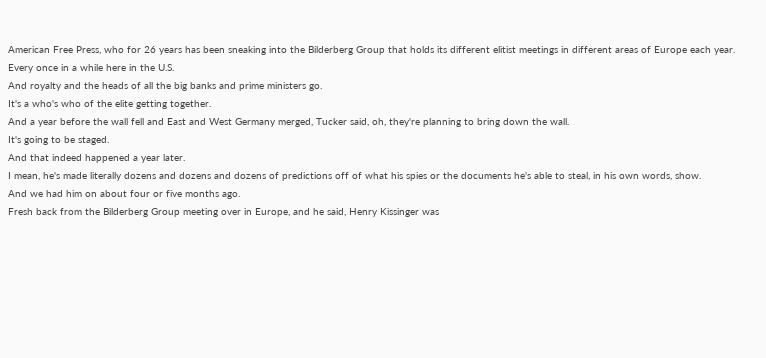American Free Press, who for 26 years has been sneaking into the Bilderberg Group that holds its different elitist meetings in different areas of Europe each year.
Every once in a while here in the U.S.
And royalty and the heads of all the big banks and prime ministers go.
It's a who's who of the elite getting together.
And a year before the wall fell and East and West Germany merged, Tucker said, oh, they're planning to bring down the wall.
It's going to be staged.
And that indeed happened a year later.
I mean, he's made literally dozens and dozens and dozens of predictions off of what his spies or the documents he's able to steal, in his own words, show.
And we had him on about four or five months ago.
Fresh back from the Bilderberg Group meeting over in Europe, and he said, Henry Kissinger was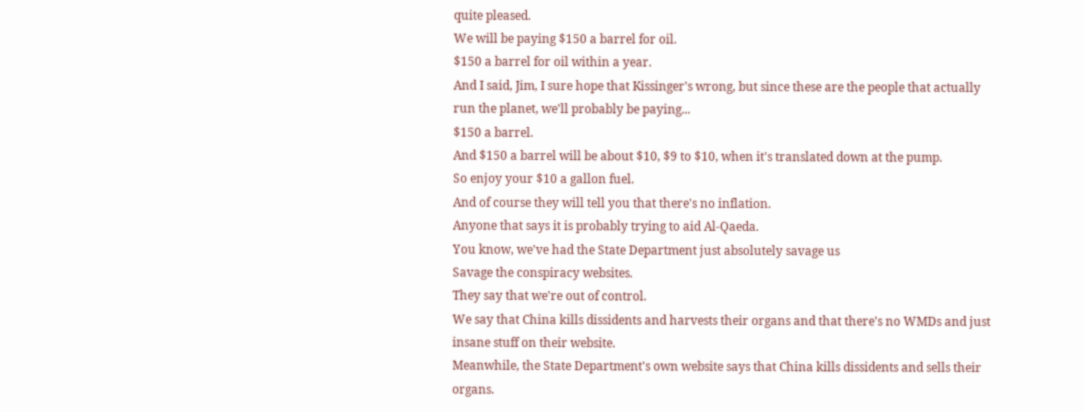quite pleased.
We will be paying $150 a barrel for oil.
$150 a barrel for oil within a year.
And I said, Jim, I sure hope that Kissinger's wrong, but since these are the people that actually run the planet, we'll probably be paying...
$150 a barrel.
And $150 a barrel will be about $10, $9 to $10, when it's translated down at the pump.
So enjoy your $10 a gallon fuel.
And of course they will tell you that there's no inflation.
Anyone that says it is probably trying to aid Al-Qaeda.
You know, we've had the State Department just absolutely savage us
Savage the conspiracy websites.
They say that we're out of control.
We say that China kills dissidents and harvests their organs and that there's no WMDs and just insane stuff on their website.
Meanwhile, the State Department's own website says that China kills dissidents and sells their organs.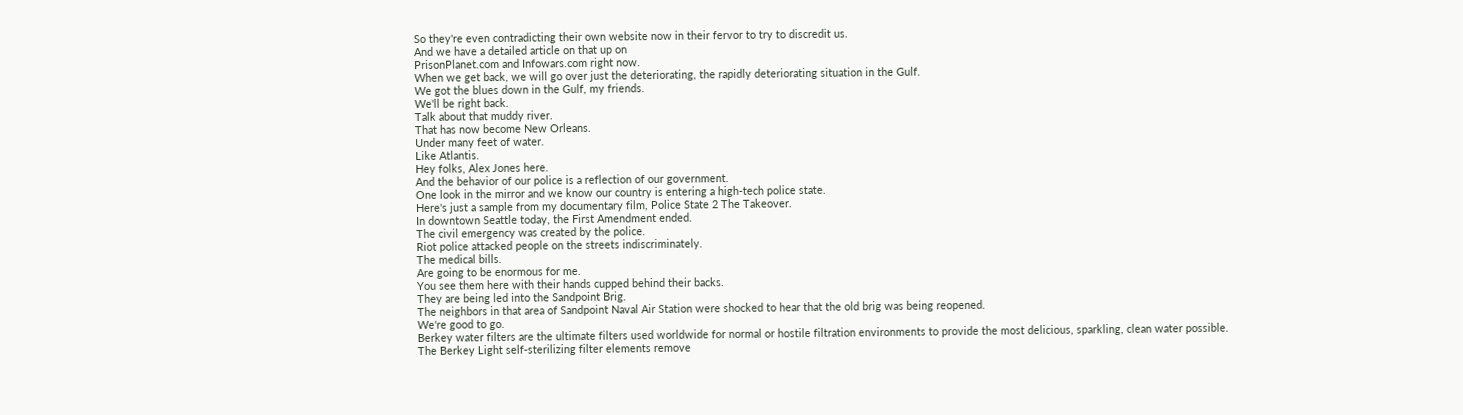So they're even contradicting their own website now in their fervor to try to discredit us.
And we have a detailed article on that up on
PrisonPlanet.com and Infowars.com right now.
When we get back, we will go over just the deteriorating, the rapidly deteriorating situation in the Gulf.
We got the blues down in the Gulf, my friends.
We'll be right back.
Talk about that muddy river.
That has now become New Orleans.
Under many feet of water.
Like Atlantis.
Hey folks, Alex Jones here.
And the behavior of our police is a reflection of our government.
One look in the mirror and we know our country is entering a high-tech police state.
Here's just a sample from my documentary film, Police State 2 The Takeover.
In downtown Seattle today, the First Amendment ended.
The civil emergency was created by the police.
Riot police attacked people on the streets indiscriminately.
The medical bills.
Are going to be enormous for me.
You see them here with their hands cupped behind their backs.
They are being led into the Sandpoint Brig.
The neighbors in that area of Sandpoint Naval Air Station were shocked to hear that the old brig was being reopened.
We're good to go.
Berkey water filters are the ultimate filters used worldwide for normal or hostile filtration environments to provide the most delicious, sparkling, clean water possible.
The Berkey Light self-sterilizing filter elements remove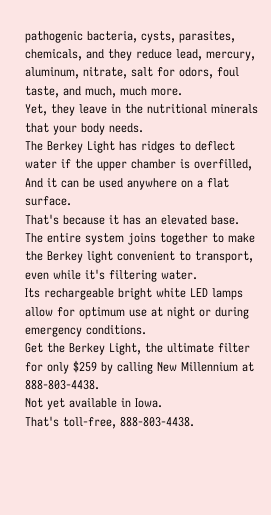pathogenic bacteria, cysts, parasites, chemicals, and they reduce lead, mercury, aluminum, nitrate, salt for odors, foul taste, and much, much more.
Yet, they leave in the nutritional minerals that your body needs.
The Berkey Light has ridges to deflect water if the upper chamber is overfilled,
And it can be used anywhere on a flat surface.
That's because it has an elevated base.
The entire system joins together to make the Berkey light convenient to transport, even while it's filtering water.
Its rechargeable bright white LED lamps allow for optimum use at night or during emergency conditions.
Get the Berkey Light, the ultimate filter for only $259 by calling New Millennium at 888-803-4438.
Not yet available in Iowa.
That's toll-free, 888-803-4438.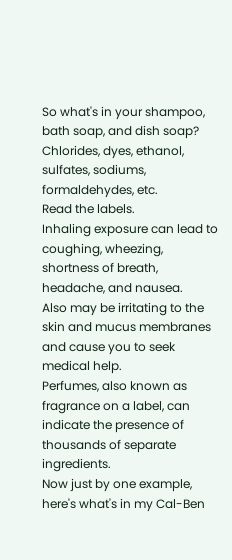So what's in your shampoo, bath soap, and dish soap?
Chlorides, dyes, ethanol, sulfates, sodiums, formaldehydes, etc.
Read the labels.
Inhaling exposure can lead to coughing, wheezing, shortness of breath, headache, and nausea.
Also may be irritating to the skin and mucus membranes and cause you to seek medical help.
Perfumes, also known as fragrance on a label, can indicate the presence of thousands of separate ingredients.
Now just by one example, here's what's in my Cal-Ben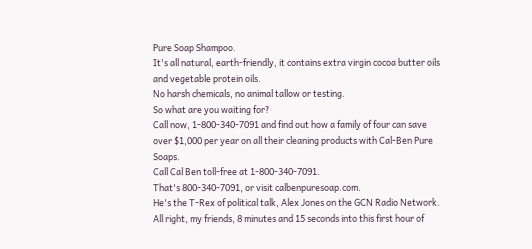Pure Soap Shampoo.
It's all natural, earth-friendly, it contains extra virgin cocoa butter oils and vegetable protein oils.
No harsh chemicals, no animal tallow or testing.
So what are you waiting for?
Call now, 1-800-340-7091 and find out how a family of four can save over $1,000 per year on all their cleaning products with Cal-Ben Pure Soaps.
Call Cal Ben toll-free at 1-800-340-7091.
That's 800-340-7091, or visit calbenpuresoap.com.
He's the T-Rex of political talk, Alex Jones on the GCN Radio Network.
All right, my friends, 8 minutes and 15 seconds into this first hour of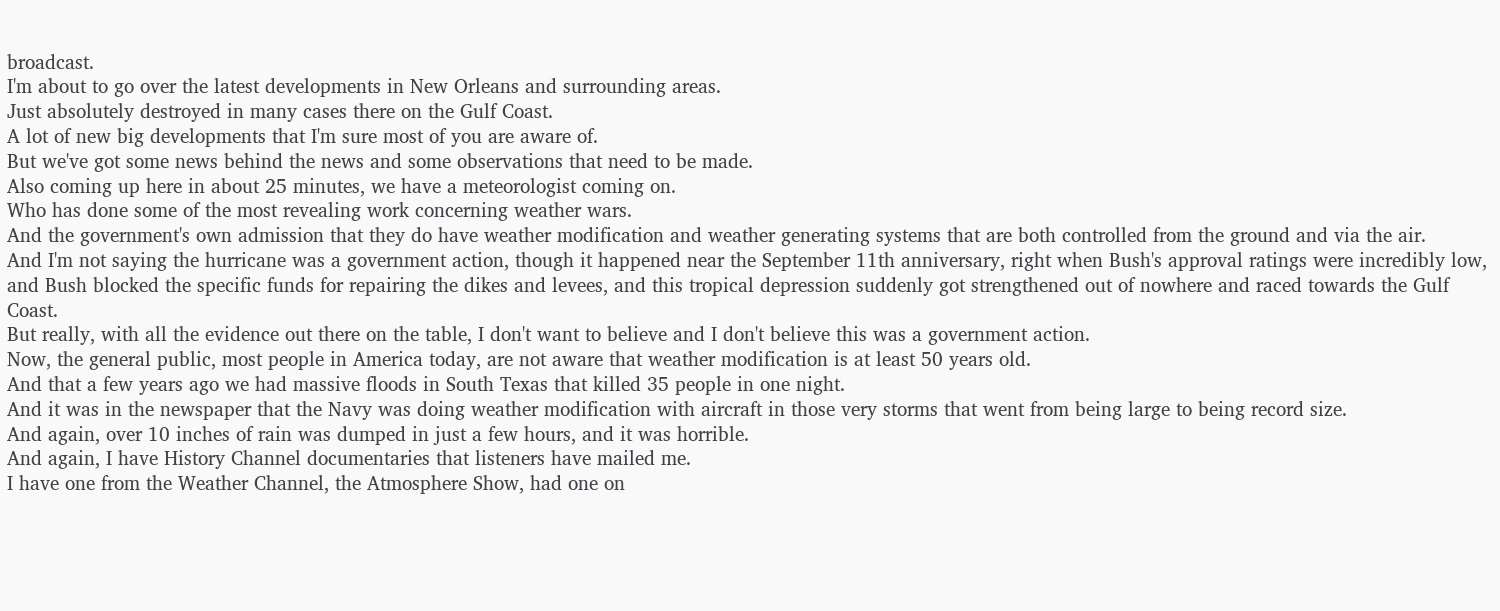broadcast.
I'm about to go over the latest developments in New Orleans and surrounding areas.
Just absolutely destroyed in many cases there on the Gulf Coast.
A lot of new big developments that I'm sure most of you are aware of.
But we've got some news behind the news and some observations that need to be made.
Also coming up here in about 25 minutes, we have a meteorologist coming on.
Who has done some of the most revealing work concerning weather wars.
And the government's own admission that they do have weather modification and weather generating systems that are both controlled from the ground and via the air.
And I'm not saying the hurricane was a government action, though it happened near the September 11th anniversary, right when Bush's approval ratings were incredibly low, and Bush blocked the specific funds for repairing the dikes and levees, and this tropical depression suddenly got strengthened out of nowhere and raced towards the Gulf Coast.
But really, with all the evidence out there on the table, I don't want to believe and I don't believe this was a government action.
Now, the general public, most people in America today, are not aware that weather modification is at least 50 years old.
And that a few years ago we had massive floods in South Texas that killed 35 people in one night.
And it was in the newspaper that the Navy was doing weather modification with aircraft in those very storms that went from being large to being record size.
And again, over 10 inches of rain was dumped in just a few hours, and it was horrible.
And again, I have History Channel documentaries that listeners have mailed me.
I have one from the Weather Channel, the Atmosphere Show, had one on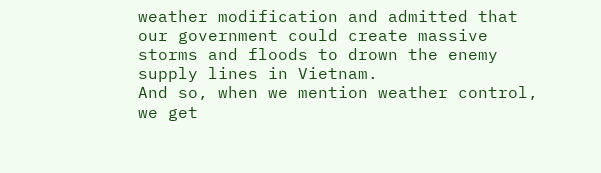weather modification and admitted that our government could create massive storms and floods to drown the enemy supply lines in Vietnam.
And so, when we mention weather control, we get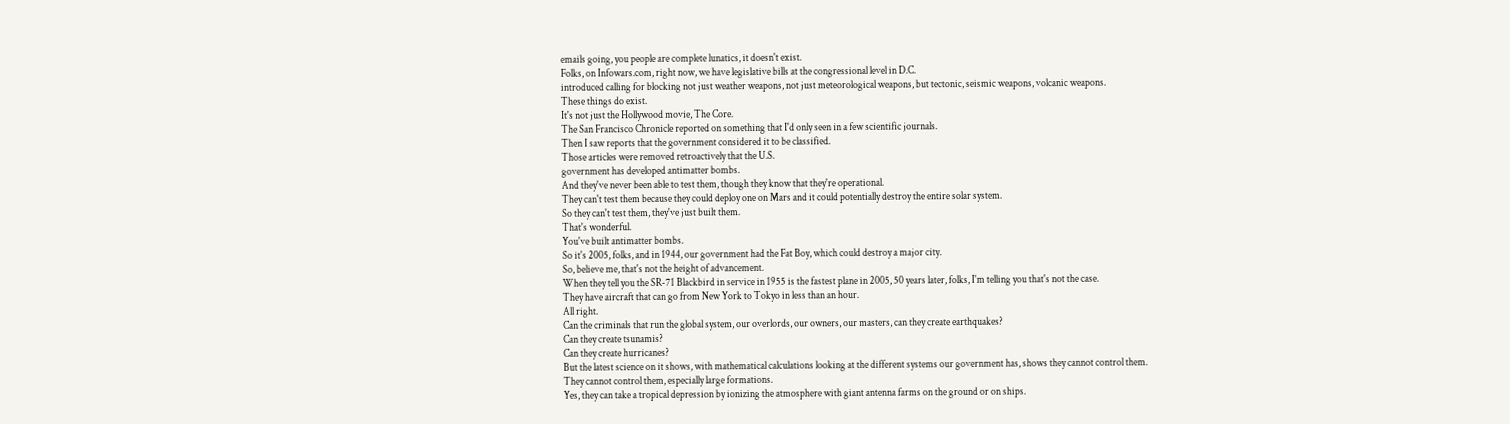emails going, you people are complete lunatics, it doesn't exist.
Folks, on Infowars.com, right now, we have legislative bills at the congressional level in D.C.
introduced calling for blocking not just weather weapons, not just meteorological weapons, but tectonic, seismic weapons, volcanic weapons.
These things do exist.
It's not just the Hollywood movie, The Core.
The San Francisco Chronicle reported on something that I'd only seen in a few scientific journals.
Then I saw reports that the government considered it to be classified.
Those articles were removed retroactively that the U.S.
government has developed antimatter bombs.
And they've never been able to test them, though they know that they're operational.
They can't test them because they could deploy one on Mars and it could potentially destroy the entire solar system.
So they can't test them, they've just built them.
That's wonderful.
You've built antimatter bombs.
So it's 2005, folks, and in 1944, our government had the Fat Boy, which could destroy a major city.
So, believe me, that's not the height of advancement.
When they tell you the SR-71 Blackbird in service in 1955 is the fastest plane in 2005, 50 years later, folks, I'm telling you that's not the case.
They have aircraft that can go from New York to Tokyo in less than an hour.
All right.
Can the criminals that run the global system, our overlords, our owners, our masters, can they create earthquakes?
Can they create tsunamis?
Can they create hurricanes?
But the latest science on it shows, with mathematical calculations looking at the different systems our government has, shows they cannot control them.
They cannot control them, especially large formations.
Yes, they can take a tropical depression by ionizing the atmosphere with giant antenna farms on the ground or on ships.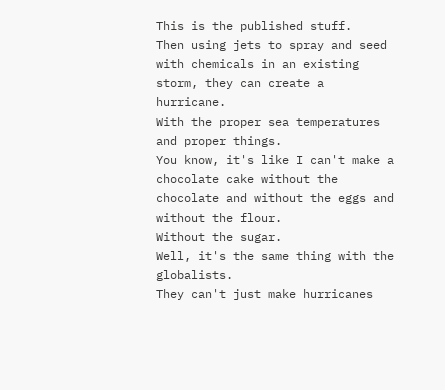This is the published stuff.
Then using jets to spray and seed with chemicals in an existing storm, they can create a hurricane.
With the proper sea temperatures and proper things.
You know, it's like I can't make a chocolate cake without the chocolate and without the eggs and without the flour.
Without the sugar.
Well, it's the same thing with the globalists.
They can't just make hurricanes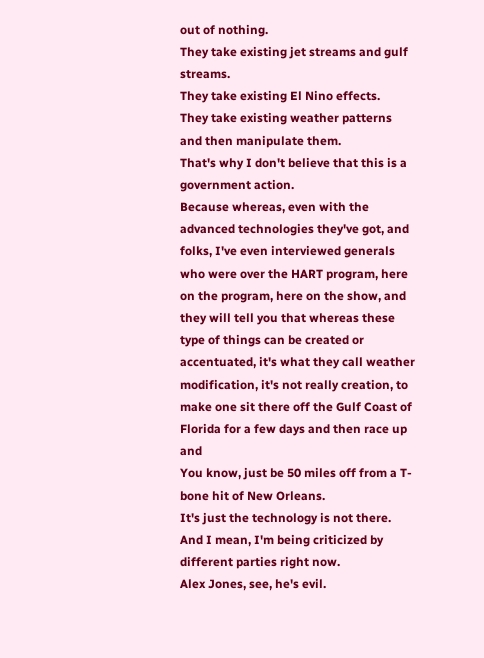out of nothing.
They take existing jet streams and gulf streams.
They take existing El Nino effects.
They take existing weather patterns and then manipulate them.
That's why I don't believe that this is a government action.
Because whereas, even with the advanced technologies they've got, and folks, I've even interviewed generals who were over the HART program, here on the program, here on the show, and they will tell you that whereas these type of things can be created or accentuated, it's what they call weather modification, it's not really creation, to make one sit there off the Gulf Coast of Florida for a few days and then race up and
You know, just be 50 miles off from a T-bone hit of New Orleans.
It's just the technology is not there.
And I mean, I'm being criticized by different parties right now.
Alex Jones, see, he's evil.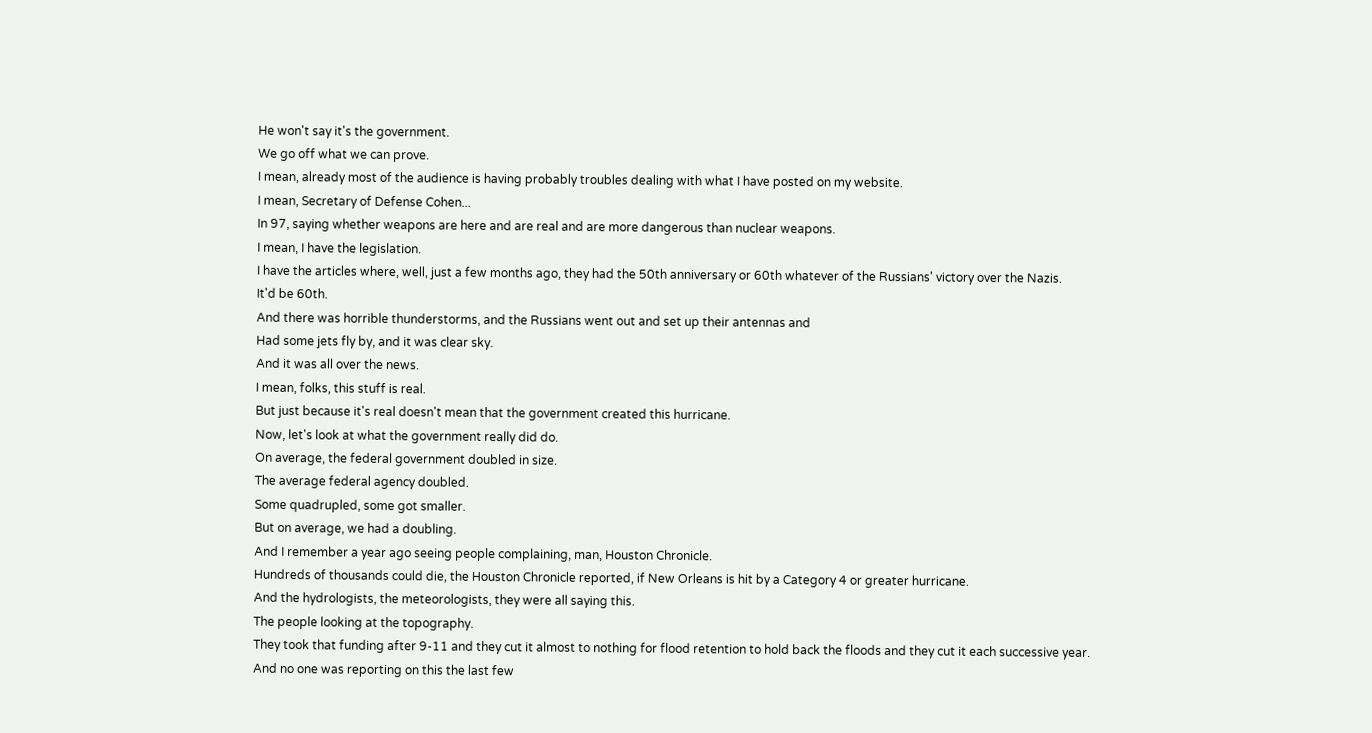He won't say it's the government.
We go off what we can prove.
I mean, already most of the audience is having probably troubles dealing with what I have posted on my website.
I mean, Secretary of Defense Cohen...
In 97, saying whether weapons are here and are real and are more dangerous than nuclear weapons.
I mean, I have the legislation.
I have the articles where, well, just a few months ago, they had the 50th anniversary or 60th whatever of the Russians' victory over the Nazis.
It'd be 60th.
And there was horrible thunderstorms, and the Russians went out and set up their antennas and
Had some jets fly by, and it was clear sky.
And it was all over the news.
I mean, folks, this stuff is real.
But just because it's real doesn't mean that the government created this hurricane.
Now, let's look at what the government really did do.
On average, the federal government doubled in size.
The average federal agency doubled.
Some quadrupled, some got smaller.
But on average, we had a doubling.
And I remember a year ago seeing people complaining, man, Houston Chronicle.
Hundreds of thousands could die, the Houston Chronicle reported, if New Orleans is hit by a Category 4 or greater hurricane.
And the hydrologists, the meteorologists, they were all saying this.
The people looking at the topography.
They took that funding after 9-11 and they cut it almost to nothing for flood retention to hold back the floods and they cut it each successive year.
And no one was reporting on this the last few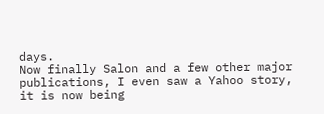days.
Now finally Salon and a few other major publications, I even saw a Yahoo story, it is now being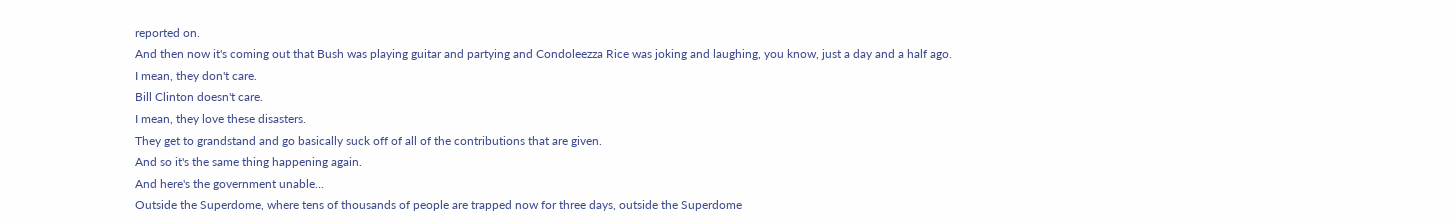reported on.
And then now it's coming out that Bush was playing guitar and partying and Condoleezza Rice was joking and laughing, you know, just a day and a half ago.
I mean, they don't care.
Bill Clinton doesn't care.
I mean, they love these disasters.
They get to grandstand and go basically suck off of all of the contributions that are given.
And so it's the same thing happening again.
And here's the government unable...
Outside the Superdome, where tens of thousands of people are trapped now for three days, outside the Superdome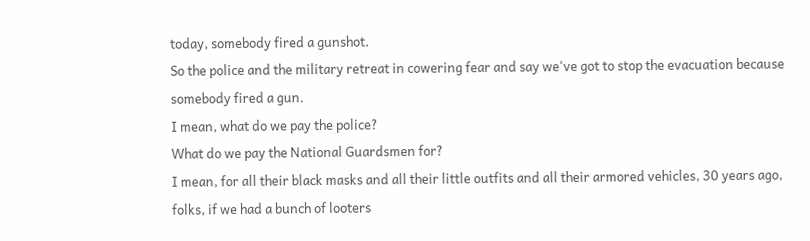today, somebody fired a gunshot.
So the police and the military retreat in cowering fear and say we've got to stop the evacuation because somebody fired a gun.
I mean, what do we pay the police?
What do we pay the National Guardsmen for?
I mean, for all their black masks and all their little outfits and all their armored vehicles, 30 years ago, folks, if we had a bunch of looters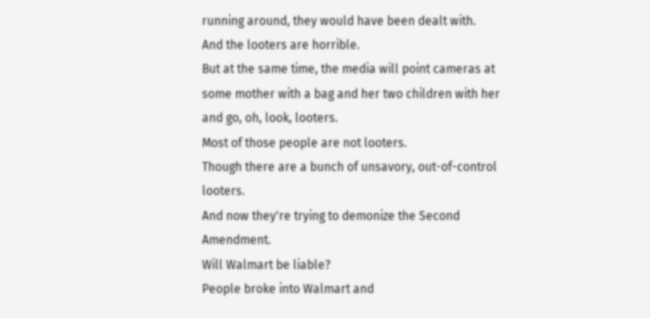running around, they would have been dealt with.
And the looters are horrible.
But at the same time, the media will point cameras at some mother with a bag and her two children with her and go, oh, look, looters.
Most of those people are not looters.
Though there are a bunch of unsavory, out-of-control looters.
And now they're trying to demonize the Second Amendment.
Will Walmart be liable?
People broke into Walmart and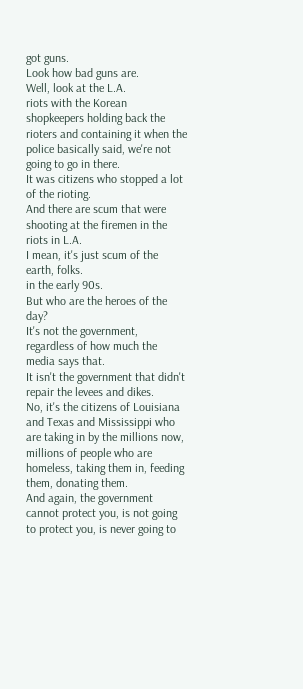got guns.
Look how bad guns are.
Well, look at the L.A.
riots with the Korean shopkeepers holding back the rioters and containing it when the police basically said, we're not going to go in there.
It was citizens who stopped a lot of the rioting.
And there are scum that were shooting at the firemen in the riots in L.A.
I mean, it's just scum of the earth, folks.
in the early 90s.
But who are the heroes of the day?
It's not the government, regardless of how much the media says that.
It isn't the government that didn't repair the levees and dikes.
No, it's the citizens of Louisiana and Texas and Mississippi who are taking in by the millions now, millions of people who are homeless, taking them in, feeding them, donating them.
And again, the government cannot protect you, is not going to protect you, is never going to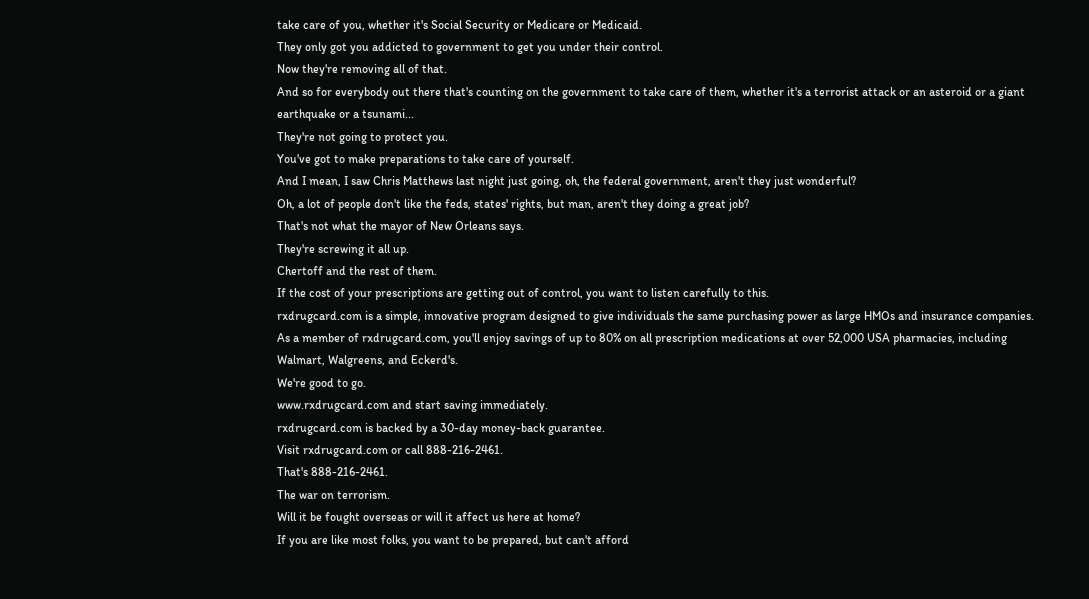take care of you, whether it's Social Security or Medicare or Medicaid.
They only got you addicted to government to get you under their control.
Now they're removing all of that.
And so for everybody out there that's counting on the government to take care of them, whether it's a terrorist attack or an asteroid or a giant earthquake or a tsunami...
They're not going to protect you.
You've got to make preparations to take care of yourself.
And I mean, I saw Chris Matthews last night just going, oh, the federal government, aren't they just wonderful?
Oh, a lot of people don't like the feds, states' rights, but man, aren't they doing a great job?
That's not what the mayor of New Orleans says.
They're screwing it all up.
Chertoff and the rest of them.
If the cost of your prescriptions are getting out of control, you want to listen carefully to this.
rxdrugcard.com is a simple, innovative program designed to give individuals the same purchasing power as large HMOs and insurance companies.
As a member of rxdrugcard.com, you'll enjoy savings of up to 80% on all prescription medications at over 52,000 USA pharmacies, including Walmart, Walgreens, and Eckerd's.
We're good to go.
www.rxdrugcard.com and start saving immediately.
rxdrugcard.com is backed by a 30-day money-back guarantee.
Visit rxdrugcard.com or call 888-216-2461.
That's 888-216-2461.
The war on terrorism.
Will it be fought overseas or will it affect us here at home?
If you are like most folks, you want to be prepared, but can't afford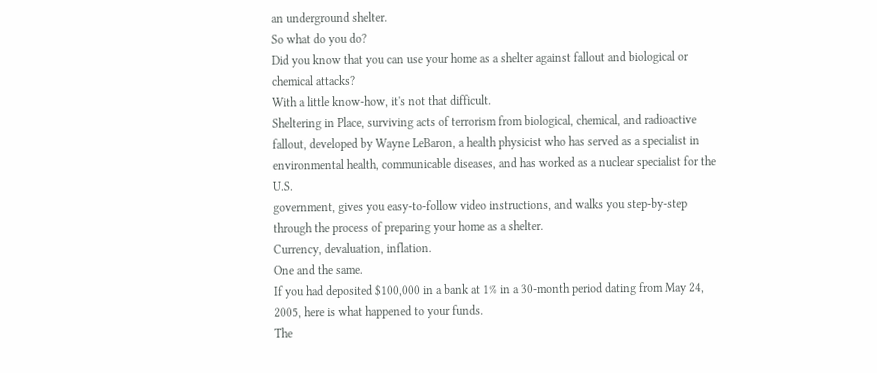an underground shelter.
So what do you do?
Did you know that you can use your home as a shelter against fallout and biological or chemical attacks?
With a little know-how, it's not that difficult.
Sheltering in Place, surviving acts of terrorism from biological, chemical, and radioactive fallout, developed by Wayne LeBaron, a health physicist who has served as a specialist in environmental health, communicable diseases, and has worked as a nuclear specialist for the U.S.
government, gives you easy-to-follow video instructions, and walks you step-by-step through the process of preparing your home as a shelter.
Currency, devaluation, inflation.
One and the same.
If you had deposited $100,000 in a bank at 1% in a 30-month period dating from May 24, 2005, here is what happened to your funds.
The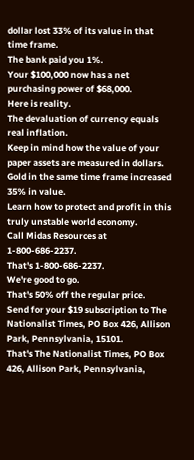dollar lost 33% of its value in that time frame.
The bank paid you 1%.
Your $100,000 now has a net purchasing power of $68,000.
Here is reality.
The devaluation of currency equals real inflation.
Keep in mind how the value of your paper assets are measured in dollars.
Gold in the same time frame increased 35% in value.
Learn how to protect and profit in this truly unstable world economy.
Call Midas Resources at 1-800-686-2237.
That's 1-800-686-2237.
We're good to go.
That's 50% off the regular price.
Send for your $19 subscription to The Nationalist Times, PO Box 426, Allison Park, Pennsylvania, 15101.
That's The Nationalist Times, PO Box 426, Allison Park, Pennsylvania,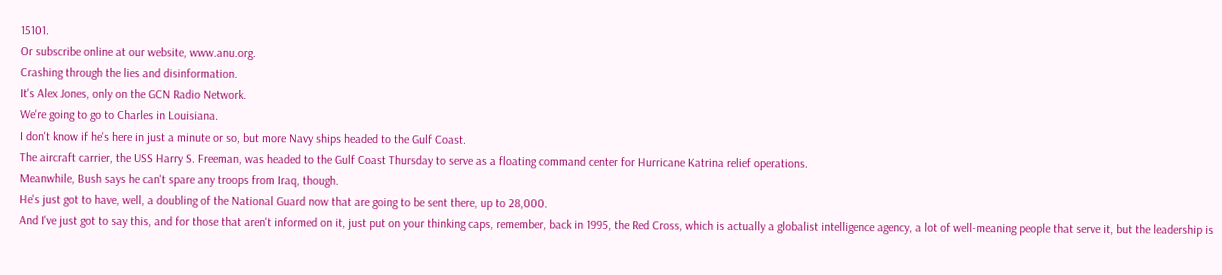15101.
Or subscribe online at our website, www.anu.org.
Crashing through the lies and disinformation.
It's Alex Jones, only on the GCN Radio Network.
We're going to go to Charles in Louisiana.
I don't know if he's here in just a minute or so, but more Navy ships headed to the Gulf Coast.
The aircraft carrier, the USS Harry S. Freeman, was headed to the Gulf Coast Thursday to serve as a floating command center for Hurricane Katrina relief operations.
Meanwhile, Bush says he can't spare any troops from Iraq, though.
He's just got to have, well, a doubling of the National Guard now that are going to be sent there, up to 28,000.
And I've just got to say this, and for those that aren't informed on it, just put on your thinking caps, remember, back in 1995, the Red Cross, which is actually a globalist intelligence agency, a lot of well-meaning people that serve it, but the leadership is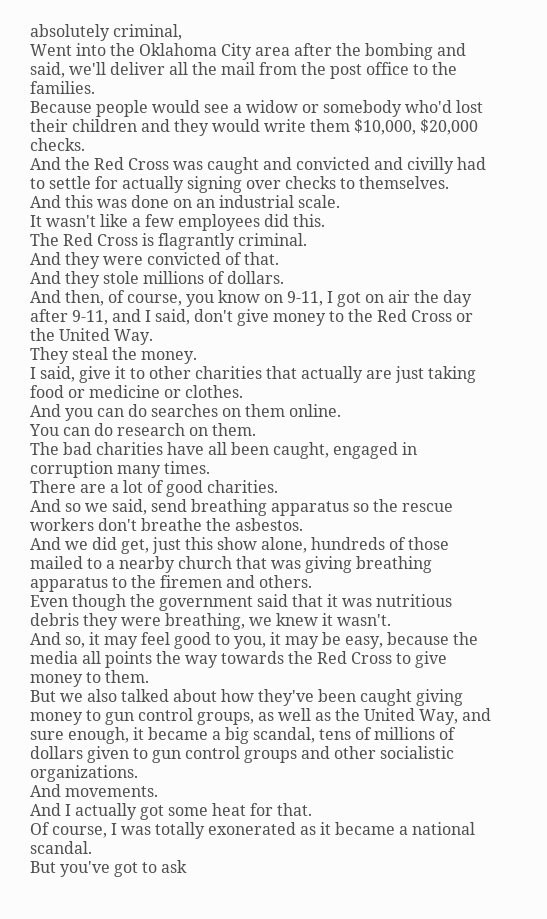absolutely criminal,
Went into the Oklahoma City area after the bombing and said, we'll deliver all the mail from the post office to the families.
Because people would see a widow or somebody who'd lost their children and they would write them $10,000, $20,000 checks.
And the Red Cross was caught and convicted and civilly had to settle for actually signing over checks to themselves.
And this was done on an industrial scale.
It wasn't like a few employees did this.
The Red Cross is flagrantly criminal.
And they were convicted of that.
And they stole millions of dollars.
And then, of course, you know on 9-11, I got on air the day after 9-11, and I said, don't give money to the Red Cross or the United Way.
They steal the money.
I said, give it to other charities that actually are just taking food or medicine or clothes.
And you can do searches on them online.
You can do research on them.
The bad charities have all been caught, engaged in corruption many times.
There are a lot of good charities.
And so we said, send breathing apparatus so the rescue workers don't breathe the asbestos.
And we did get, just this show alone, hundreds of those mailed to a nearby church that was giving breathing apparatus to the firemen and others.
Even though the government said that it was nutritious debris they were breathing, we knew it wasn't.
And so, it may feel good to you, it may be easy, because the media all points the way towards the Red Cross to give money to them.
But we also talked about how they've been caught giving money to gun control groups, as well as the United Way, and sure enough, it became a big scandal, tens of millions of dollars given to gun control groups and other socialistic organizations.
And movements.
And I actually got some heat for that.
Of course, I was totally exonerated as it became a national scandal.
But you've got to ask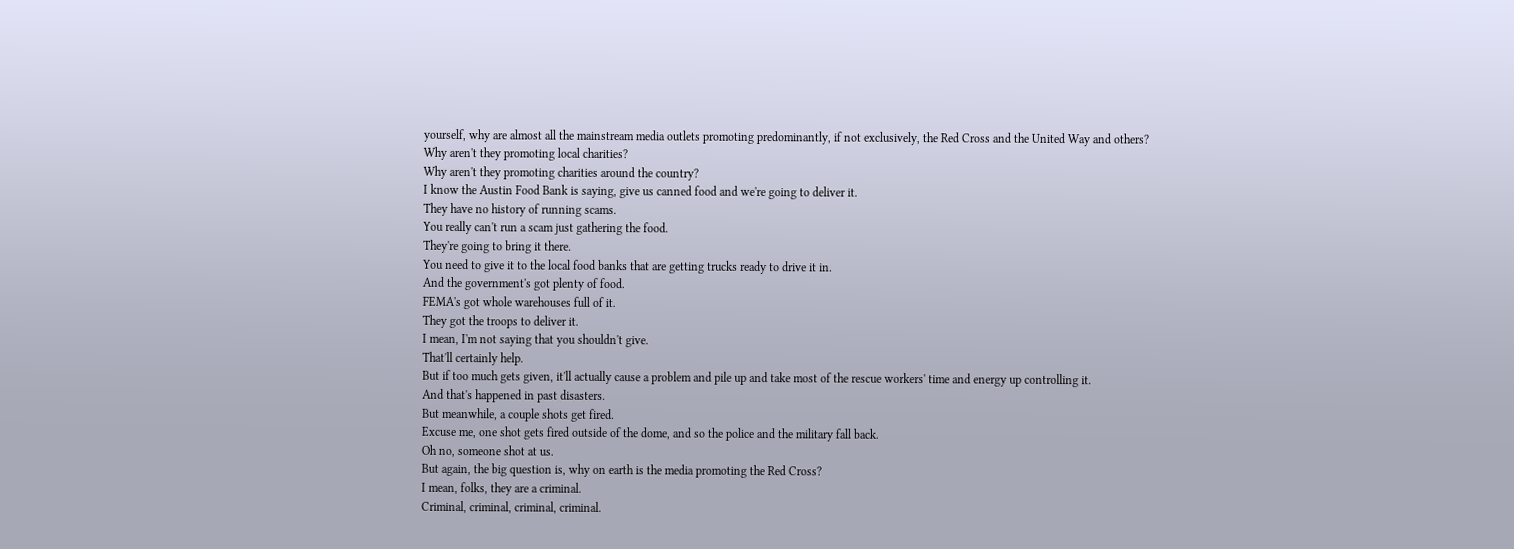yourself, why are almost all the mainstream media outlets promoting predominantly, if not exclusively, the Red Cross and the United Way and others?
Why aren't they promoting local charities?
Why aren't they promoting charities around the country?
I know the Austin Food Bank is saying, give us canned food and we're going to deliver it.
They have no history of running scams.
You really can't run a scam just gathering the food.
They're going to bring it there.
You need to give it to the local food banks that are getting trucks ready to drive it in.
And the government's got plenty of food.
FEMA's got whole warehouses full of it.
They got the troops to deliver it.
I mean, I'm not saying that you shouldn't give.
That'll certainly help.
But if too much gets given, it'll actually cause a problem and pile up and take most of the rescue workers' time and energy up controlling it.
And that's happened in past disasters.
But meanwhile, a couple shots get fired.
Excuse me, one shot gets fired outside of the dome, and so the police and the military fall back.
Oh no, someone shot at us.
But again, the big question is, why on earth is the media promoting the Red Cross?
I mean, folks, they are a criminal.
Criminal, criminal, criminal, criminal.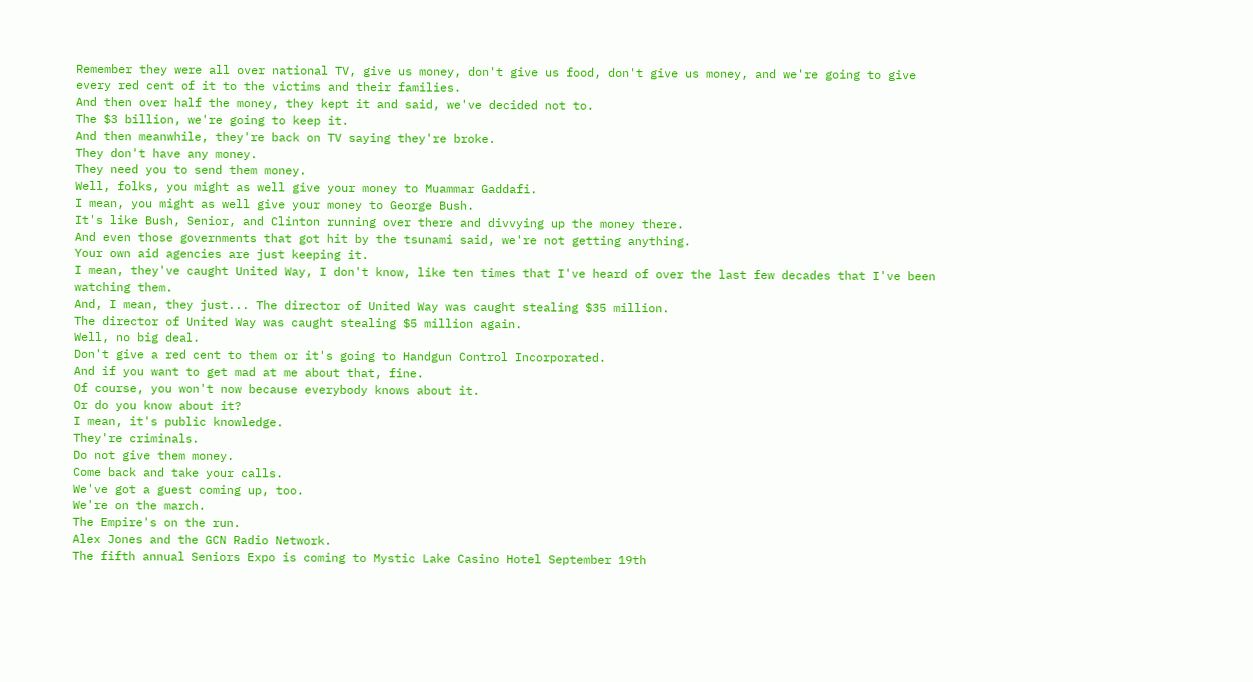Remember they were all over national TV, give us money, don't give us food, don't give us money, and we're going to give every red cent of it to the victims and their families.
And then over half the money, they kept it and said, we've decided not to.
The $3 billion, we're going to keep it.
And then meanwhile, they're back on TV saying they're broke.
They don't have any money.
They need you to send them money.
Well, folks, you might as well give your money to Muammar Gaddafi.
I mean, you might as well give your money to George Bush.
It's like Bush, Senior, and Clinton running over there and divvying up the money there.
And even those governments that got hit by the tsunami said, we're not getting anything.
Your own aid agencies are just keeping it.
I mean, they've caught United Way, I don't know, like ten times that I've heard of over the last few decades that I've been watching them.
And, I mean, they just... The director of United Way was caught stealing $35 million.
The director of United Way was caught stealing $5 million again.
Well, no big deal.
Don't give a red cent to them or it's going to Handgun Control Incorporated.
And if you want to get mad at me about that, fine.
Of course, you won't now because everybody knows about it.
Or do you know about it?
I mean, it's public knowledge.
They're criminals.
Do not give them money.
Come back and take your calls.
We've got a guest coming up, too.
We're on the march.
The Empire's on the run.
Alex Jones and the GCN Radio Network.
The fifth annual Seniors Expo is coming to Mystic Lake Casino Hotel September 19th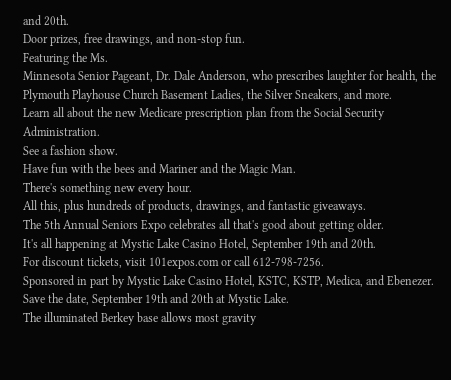and 20th.
Door prizes, free drawings, and non-stop fun.
Featuring the Ms.
Minnesota Senior Pageant, Dr. Dale Anderson, who prescribes laughter for health, the Plymouth Playhouse Church Basement Ladies, the Silver Sneakers, and more.
Learn all about the new Medicare prescription plan from the Social Security Administration.
See a fashion show.
Have fun with the bees and Mariner and the Magic Man.
There's something new every hour.
All this, plus hundreds of products, drawings, and fantastic giveaways.
The 5th Annual Seniors Expo celebrates all that's good about getting older.
It's all happening at Mystic Lake Casino Hotel, September 19th and 20th.
For discount tickets, visit 101expos.com or call 612-798-7256.
Sponsored in part by Mystic Lake Casino Hotel, KSTC, KSTP, Medica, and Ebenezer.
Save the date, September 19th and 20th at Mystic Lake.
The illuminated Berkey base allows most gravity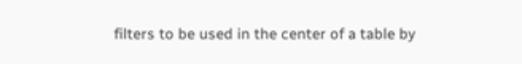filters to be used in the center of a table by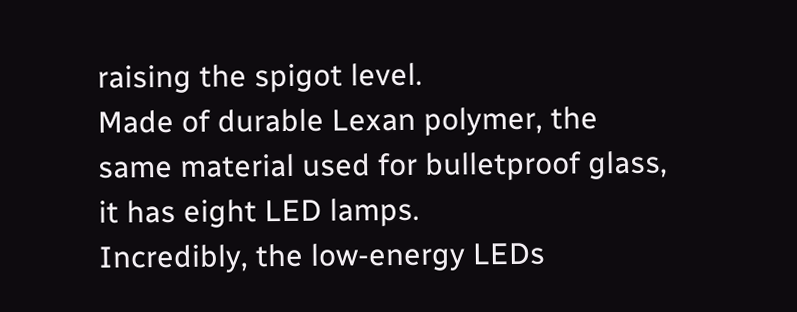raising the spigot level.
Made of durable Lexan polymer, the same material used for bulletproof glass, it has eight LED lamps.
Incredibly, the low-energy LEDs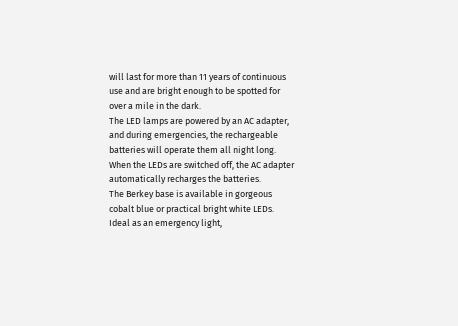will last for more than 11 years of continuous use and are bright enough to be spotted for over a mile in the dark.
The LED lamps are powered by an AC adapter, and during emergencies, the rechargeable batteries will operate them all night long.
When the LEDs are switched off, the AC adapter automatically recharges the batteries.
The Berkey base is available in gorgeous cobalt blue or practical bright white LEDs.
Ideal as an emergency light,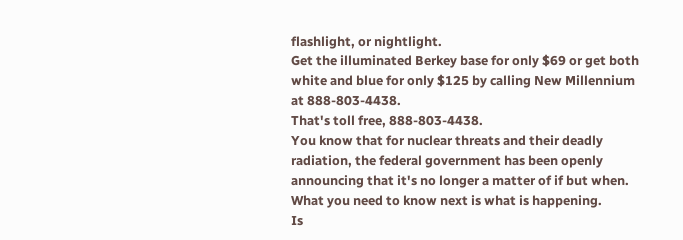flashlight, or nightlight.
Get the illuminated Berkey base for only $69 or get both white and blue for only $125 by calling New Millennium at 888-803-4438.
That's toll free, 888-803-4438.
You know that for nuclear threats and their deadly radiation, the federal government has been openly announcing that it's no longer a matter of if but when.
What you need to know next is what is happening.
Is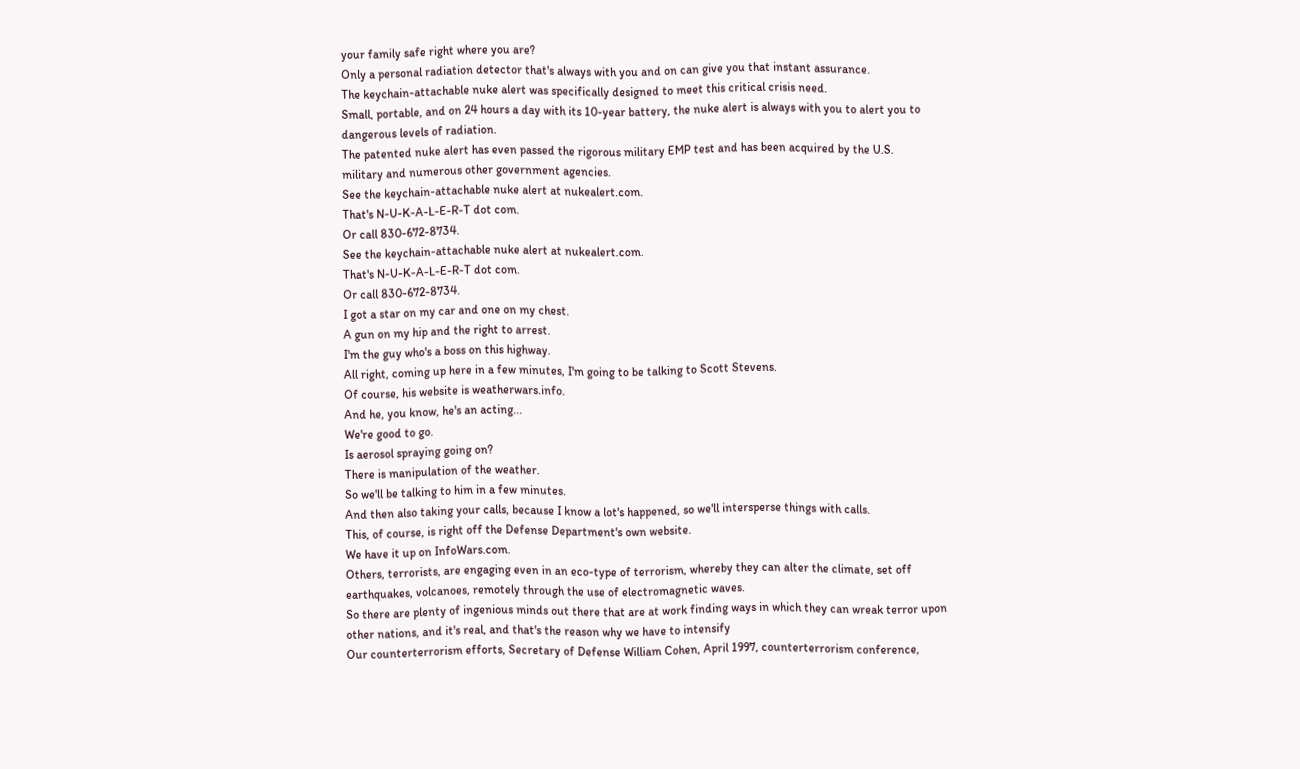your family safe right where you are?
Only a personal radiation detector that's always with you and on can give you that instant assurance.
The keychain-attachable nuke alert was specifically designed to meet this critical crisis need.
Small, portable, and on 24 hours a day with its 10-year battery, the nuke alert is always with you to alert you to dangerous levels of radiation.
The patented nuke alert has even passed the rigorous military EMP test and has been acquired by the U.S.
military and numerous other government agencies.
See the keychain-attachable nuke alert at nukealert.com.
That's N-U-K-A-L-E-R-T dot com.
Or call 830-672-8734.
See the keychain-attachable nuke alert at nukealert.com.
That's N-U-K-A-L-E-R-T dot com.
Or call 830-672-8734.
I got a star on my car and one on my chest.
A gun on my hip and the right to arrest.
I'm the guy who's a boss on this highway.
All right, coming up here in a few minutes, I'm going to be talking to Scott Stevens.
Of course, his website is weatherwars.info.
And he, you know, he's an acting...
We're good to go.
Is aerosol spraying going on?
There is manipulation of the weather.
So we'll be talking to him in a few minutes.
And then also taking your calls, because I know a lot's happened, so we'll intersperse things with calls.
This, of course, is right off the Defense Department's own website.
We have it up on InfoWars.com.
Others, terrorists, are engaging even in an eco-type of terrorism, whereby they can alter the climate, set off earthquakes, volcanoes, remotely through the use of electromagnetic waves.
So there are plenty of ingenious minds out there that are at work finding ways in which they can wreak terror upon other nations, and it's real, and that's the reason why we have to intensify
Our counterterrorism efforts, Secretary of Defense William Cohen, April 1997, counterterrorism conference,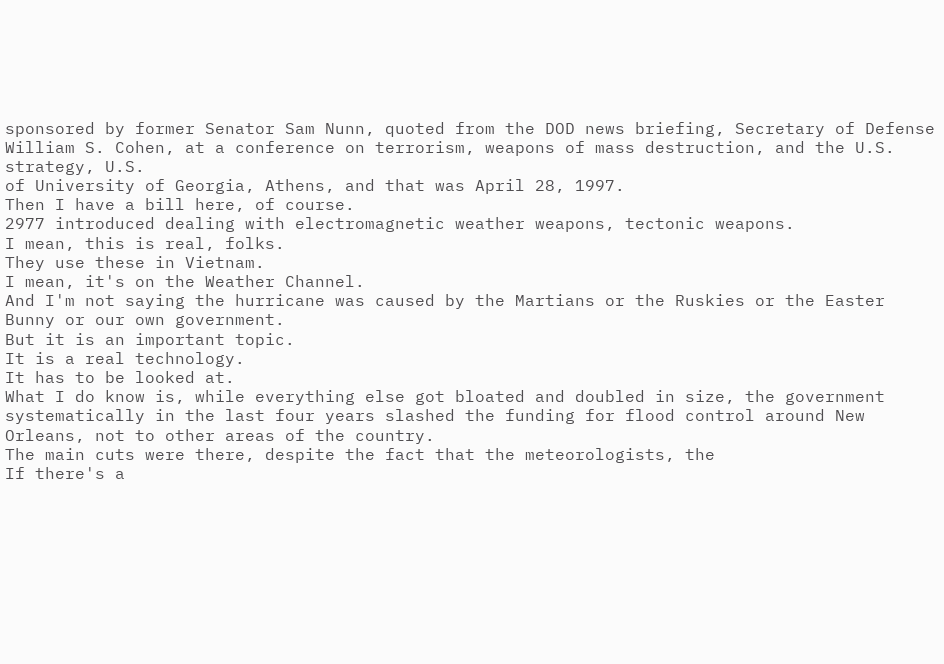sponsored by former Senator Sam Nunn, quoted from the DOD news briefing, Secretary of Defense William S. Cohen, at a conference on terrorism, weapons of mass destruction, and the U.S.
strategy, U.S.
of University of Georgia, Athens, and that was April 28, 1997.
Then I have a bill here, of course.
2977 introduced dealing with electromagnetic weather weapons, tectonic weapons.
I mean, this is real, folks.
They use these in Vietnam.
I mean, it's on the Weather Channel.
And I'm not saying the hurricane was caused by the Martians or the Ruskies or the Easter Bunny or our own government.
But it is an important topic.
It is a real technology.
It has to be looked at.
What I do know is, while everything else got bloated and doubled in size, the government systematically in the last four years slashed the funding for flood control around New Orleans, not to other areas of the country.
The main cuts were there, despite the fact that the meteorologists, the
If there's a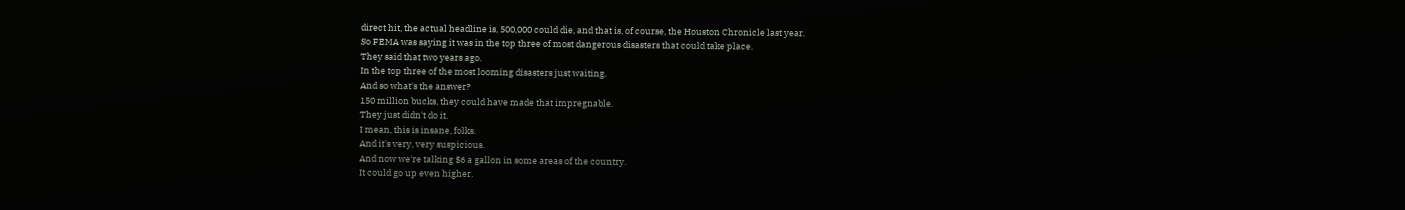direct hit, the actual headline is, 500,000 could die, and that is, of course, the Houston Chronicle last year.
So FEMA was saying it was in the top three of most dangerous disasters that could take place.
They said that two years ago.
In the top three of the most looming disasters just waiting.
And so what's the answer?
150 million bucks, they could have made that impregnable.
They just didn't do it.
I mean, this is insane, folks.
And it's very, very suspicious.
And now we're talking $6 a gallon in some areas of the country.
It could go up even higher.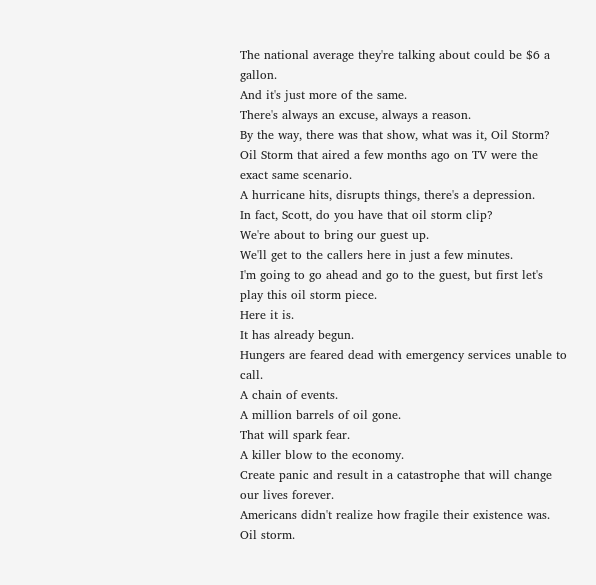The national average they're talking about could be $6 a gallon.
And it's just more of the same.
There's always an excuse, always a reason.
By the way, there was that show, what was it, Oil Storm?
Oil Storm that aired a few months ago on TV were the exact same scenario.
A hurricane hits, disrupts things, there's a depression.
In fact, Scott, do you have that oil storm clip?
We're about to bring our guest up.
We'll get to the callers here in just a few minutes.
I'm going to go ahead and go to the guest, but first let's play this oil storm piece.
Here it is.
It has already begun.
Hungers are feared dead with emergency services unable to call.
A chain of events.
A million barrels of oil gone.
That will spark fear.
A killer blow to the economy.
Create panic and result in a catastrophe that will change our lives forever.
Americans didn't realize how fragile their existence was.
Oil storm.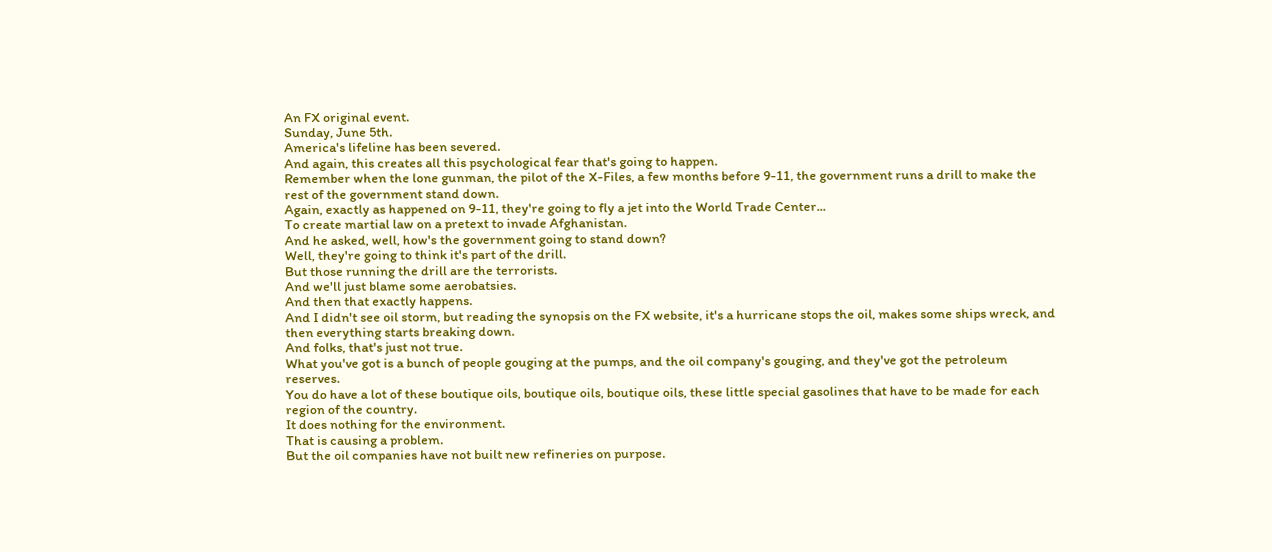An FX original event.
Sunday, June 5th.
America's lifeline has been severed.
And again, this creates all this psychological fear that's going to happen.
Remember when the lone gunman, the pilot of the X-Files, a few months before 9-11, the government runs a drill to make the rest of the government stand down.
Again, exactly as happened on 9-11, they're going to fly a jet into the World Trade Center...
To create martial law on a pretext to invade Afghanistan.
And he asked, well, how's the government going to stand down?
Well, they're going to think it's part of the drill.
But those running the drill are the terrorists.
And we'll just blame some aerobatsies.
And then that exactly happens.
And I didn't see oil storm, but reading the synopsis on the FX website, it's a hurricane stops the oil, makes some ships wreck, and then everything starts breaking down.
And folks, that's just not true.
What you've got is a bunch of people gouging at the pumps, and the oil company's gouging, and they've got the petroleum reserves.
You do have a lot of these boutique oils, boutique oils, boutique oils, these little special gasolines that have to be made for each region of the country.
It does nothing for the environment.
That is causing a problem.
But the oil companies have not built new refineries on purpose.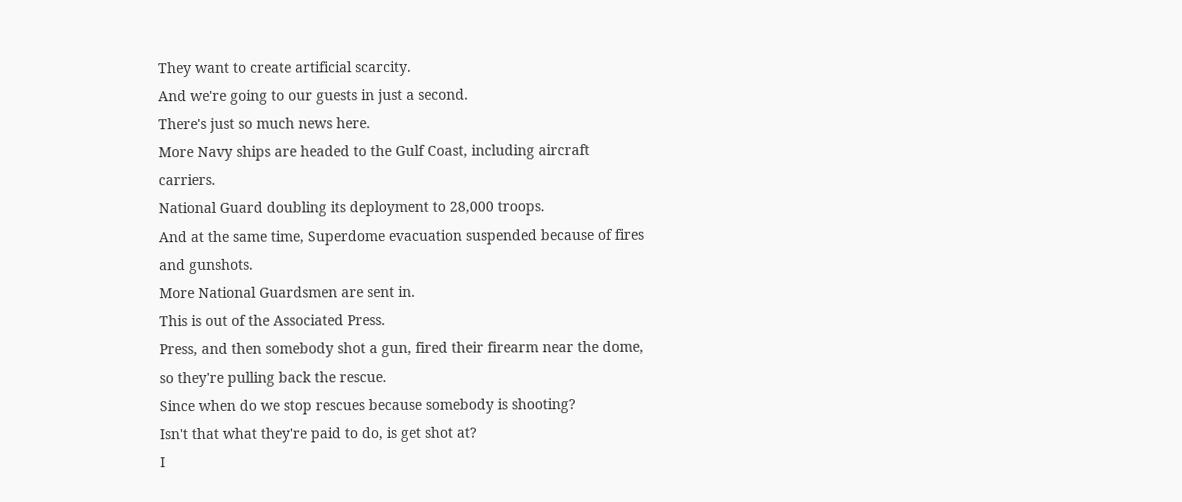They want to create artificial scarcity.
And we're going to our guests in just a second.
There's just so much news here.
More Navy ships are headed to the Gulf Coast, including aircraft carriers.
National Guard doubling its deployment to 28,000 troops.
And at the same time, Superdome evacuation suspended because of fires and gunshots.
More National Guardsmen are sent in.
This is out of the Associated Press.
Press, and then somebody shot a gun, fired their firearm near the dome, so they're pulling back the rescue.
Since when do we stop rescues because somebody is shooting?
Isn't that what they're paid to do, is get shot at?
I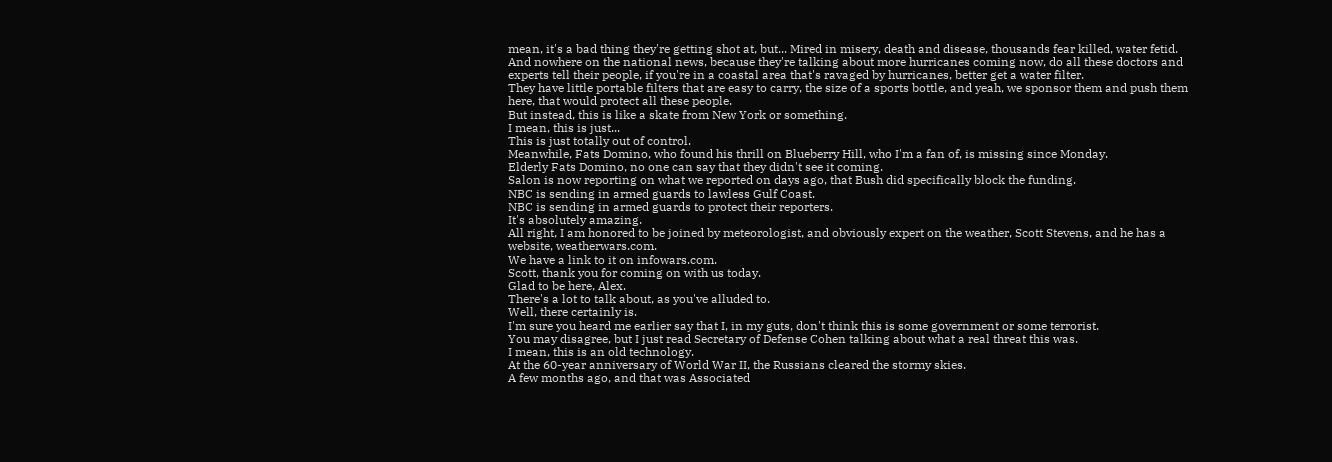mean, it's a bad thing they're getting shot at, but... Mired in misery, death and disease, thousands fear killed, water fetid.
And nowhere on the national news, because they're talking about more hurricanes coming now, do all these doctors and experts tell their people, if you're in a coastal area that's ravaged by hurricanes, better get a water filter.
They have little portable filters that are easy to carry, the size of a sports bottle, and yeah, we sponsor them and push them here, that would protect all these people.
But instead, this is like a skate from New York or something.
I mean, this is just...
This is just totally out of control.
Meanwhile, Fats Domino, who found his thrill on Blueberry Hill, who I'm a fan of, is missing since Monday.
Elderly Fats Domino, no one can say that they didn't see it coming.
Salon is now reporting on what we reported on days ago, that Bush did specifically block the funding.
NBC is sending in armed guards to lawless Gulf Coast.
NBC is sending in armed guards to protect their reporters.
It's absolutely amazing.
All right, I am honored to be joined by meteorologist, and obviously expert on the weather, Scott Stevens, and he has a website, weatherwars.com.
We have a link to it on infowars.com.
Scott, thank you for coming on with us today.
Glad to be here, Alex.
There's a lot to talk about, as you've alluded to.
Well, there certainly is.
I'm sure you heard me earlier say that I, in my guts, don't think this is some government or some terrorist.
You may disagree, but I just read Secretary of Defense Cohen talking about what a real threat this was.
I mean, this is an old technology.
At the 60-year anniversary of World War II, the Russians cleared the stormy skies.
A few months ago, and that was Associated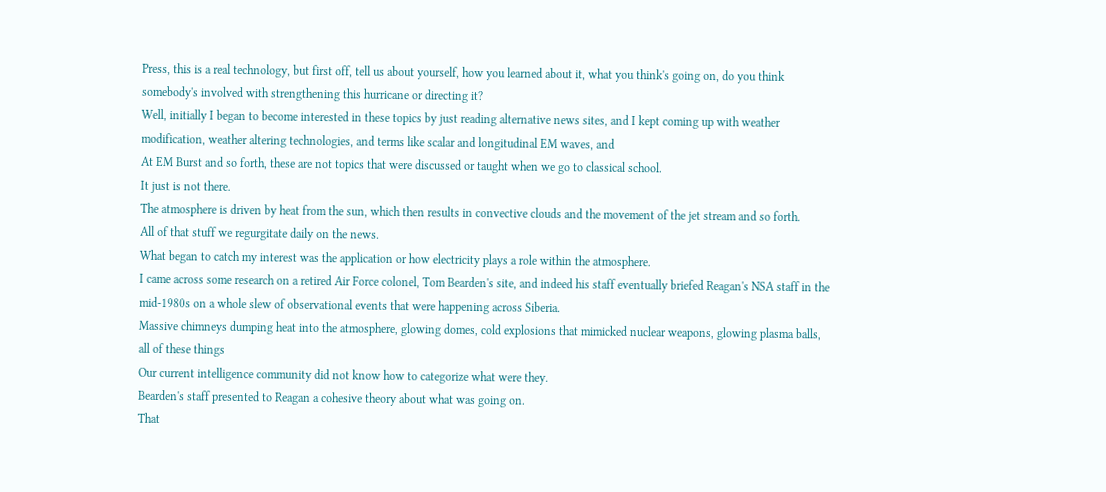Press, this is a real technology, but first off, tell us about yourself, how you learned about it, what you think's going on, do you think somebody's involved with strengthening this hurricane or directing it?
Well, initially I began to become interested in these topics by just reading alternative news sites, and I kept coming up with weather modification, weather altering technologies, and terms like scalar and longitudinal EM waves, and
At EM Burst and so forth, these are not topics that were discussed or taught when we go to classical school.
It just is not there.
The atmosphere is driven by heat from the sun, which then results in convective clouds and the movement of the jet stream and so forth.
All of that stuff we regurgitate daily on the news.
What began to catch my interest was the application or how electricity plays a role within the atmosphere.
I came across some research on a retired Air Force colonel, Tom Bearden's site, and indeed his staff eventually briefed Reagan's NSA staff in the mid-1980s on a whole slew of observational events that were happening across Siberia.
Massive chimneys dumping heat into the atmosphere, glowing domes, cold explosions that mimicked nuclear weapons, glowing plasma balls, all of these things
Our current intelligence community did not know how to categorize what were they.
Bearden's staff presented to Reagan a cohesive theory about what was going on.
That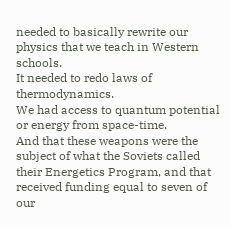needed to basically rewrite our physics that we teach in Western schools.
It needed to redo laws of thermodynamics.
We had access to quantum potential or energy from space-time.
And that these weapons were the subject of what the Soviets called their Energetics Program, and that received funding equal to seven of our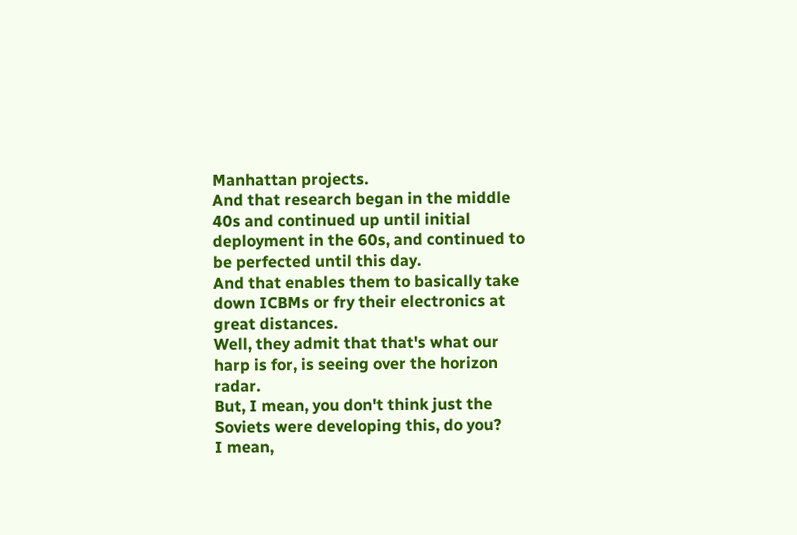Manhattan projects.
And that research began in the middle 40s and continued up until initial deployment in the 60s, and continued to be perfected until this day.
And that enables them to basically take down ICBMs or fry their electronics at great distances.
Well, they admit that that's what our harp is for, is seeing over the horizon radar.
But, I mean, you don't think just the Soviets were developing this, do you?
I mean,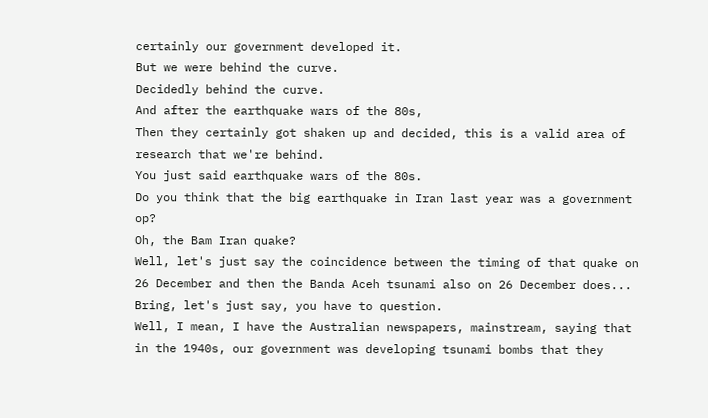certainly our government developed it.
But we were behind the curve.
Decidedly behind the curve.
And after the earthquake wars of the 80s,
Then they certainly got shaken up and decided, this is a valid area of research that we're behind.
You just said earthquake wars of the 80s.
Do you think that the big earthquake in Iran last year was a government op?
Oh, the Bam Iran quake?
Well, let's just say the coincidence between the timing of that quake on 26 December and then the Banda Aceh tsunami also on 26 December does...
Bring, let's just say, you have to question.
Well, I mean, I have the Australian newspapers, mainstream, saying that in the 1940s, our government was developing tsunami bombs that they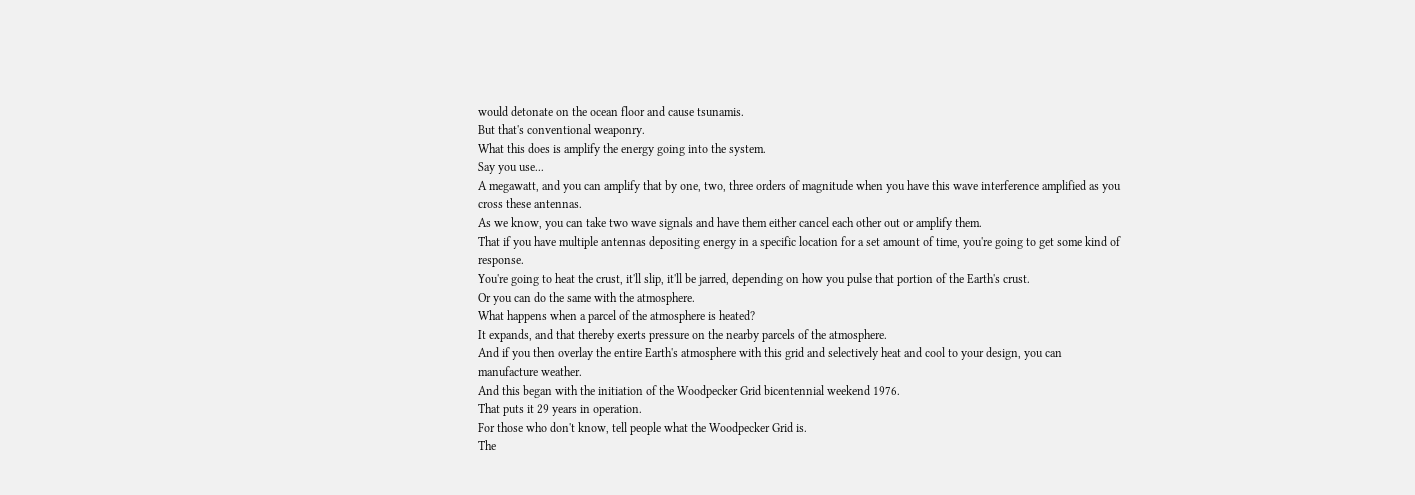would detonate on the ocean floor and cause tsunamis.
But that's conventional weaponry.
What this does is amplify the energy going into the system.
Say you use...
A megawatt, and you can amplify that by one, two, three orders of magnitude when you have this wave interference amplified as you cross these antennas.
As we know, you can take two wave signals and have them either cancel each other out or amplify them.
That if you have multiple antennas depositing energy in a specific location for a set amount of time, you're going to get some kind of response.
You're going to heat the crust, it'll slip, it'll be jarred, depending on how you pulse that portion of the Earth's crust.
Or you can do the same with the atmosphere.
What happens when a parcel of the atmosphere is heated?
It expands, and that thereby exerts pressure on the nearby parcels of the atmosphere.
And if you then overlay the entire Earth's atmosphere with this grid and selectively heat and cool to your design, you can manufacture weather.
And this began with the initiation of the Woodpecker Grid bicentennial weekend 1976.
That puts it 29 years in operation.
For those who don't know, tell people what the Woodpecker Grid is.
The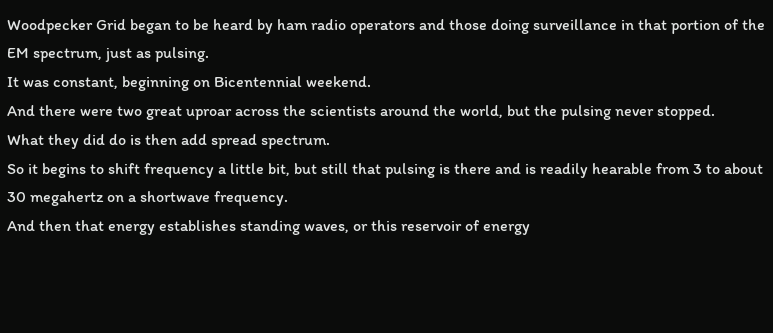Woodpecker Grid began to be heard by ham radio operators and those doing surveillance in that portion of the EM spectrum, just as pulsing.
It was constant, beginning on Bicentennial weekend.
And there were two great uproar across the scientists around the world, but the pulsing never stopped.
What they did do is then add spread spectrum.
So it begins to shift frequency a little bit, but still that pulsing is there and is readily hearable from 3 to about 30 megahertz on a shortwave frequency.
And then that energy establishes standing waves, or this reservoir of energy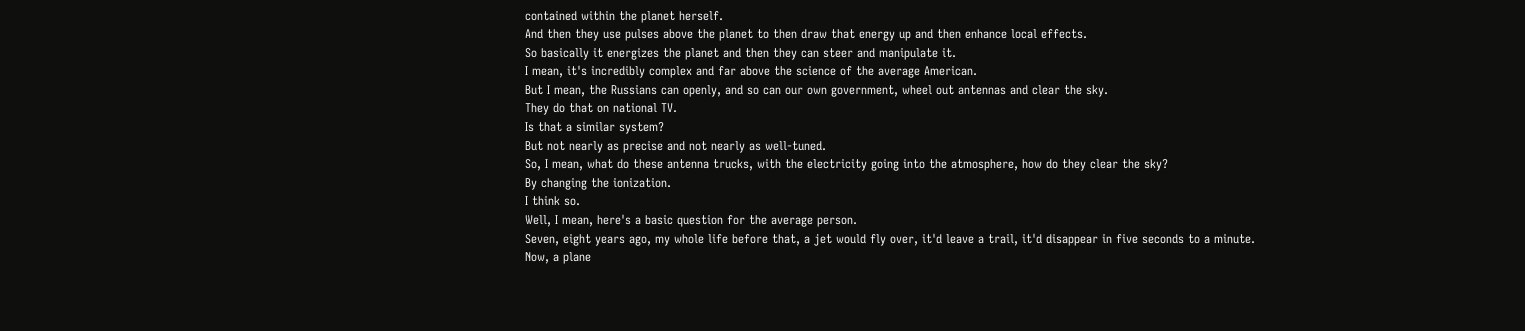contained within the planet herself.
And then they use pulses above the planet to then draw that energy up and then enhance local effects.
So basically it energizes the planet and then they can steer and manipulate it.
I mean, it's incredibly complex and far above the science of the average American.
But I mean, the Russians can openly, and so can our own government, wheel out antennas and clear the sky.
They do that on national TV.
Is that a similar system?
But not nearly as precise and not nearly as well-tuned.
So, I mean, what do these antenna trucks, with the electricity going into the atmosphere, how do they clear the sky?
By changing the ionization.
I think so.
Well, I mean, here's a basic question for the average person.
Seven, eight years ago, my whole life before that, a jet would fly over, it'd leave a trail, it'd disappear in five seconds to a minute.
Now, a plane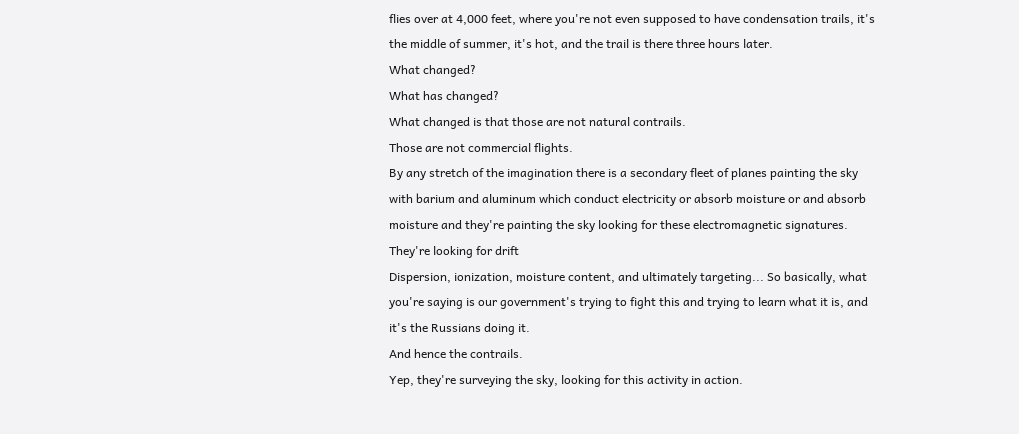flies over at 4,000 feet, where you're not even supposed to have condensation trails, it's the middle of summer, it's hot, and the trail is there three hours later.
What changed?
What has changed?
What changed is that those are not natural contrails.
Those are not commercial flights.
By any stretch of the imagination there is a secondary fleet of planes painting the sky with barium and aluminum which conduct electricity or absorb moisture or and absorb moisture and they're painting the sky looking for these electromagnetic signatures.
They're looking for drift
Dispersion, ionization, moisture content, and ultimately targeting... So basically, what you're saying is our government's trying to fight this and trying to learn what it is, and it's the Russians doing it.
And hence the contrails.
Yep, they're surveying the sky, looking for this activity in action.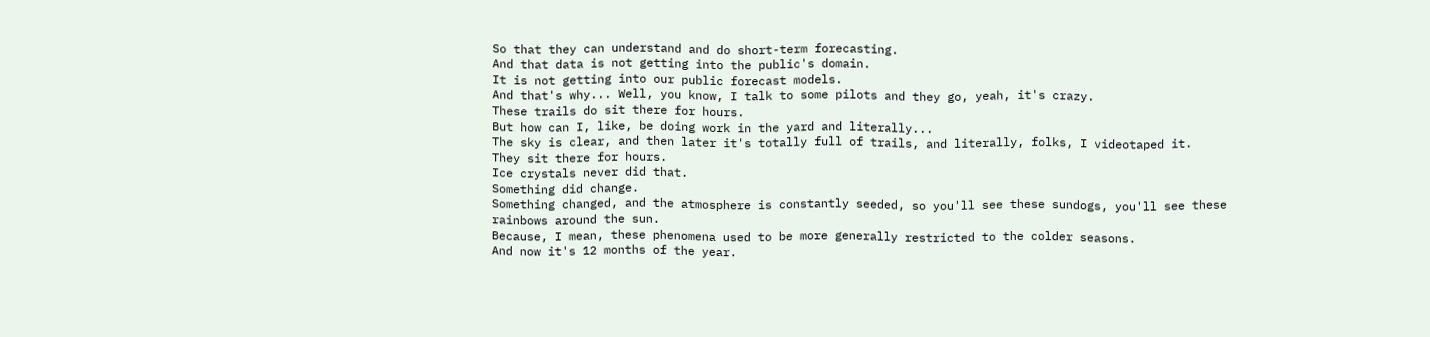So that they can understand and do short-term forecasting.
And that data is not getting into the public's domain.
It is not getting into our public forecast models.
And that's why... Well, you know, I talk to some pilots and they go, yeah, it's crazy.
These trails do sit there for hours.
But how can I, like, be doing work in the yard and literally...
The sky is clear, and then later it's totally full of trails, and literally, folks, I videotaped it.
They sit there for hours.
Ice crystals never did that.
Something did change.
Something changed, and the atmosphere is constantly seeded, so you'll see these sundogs, you'll see these rainbows around the sun.
Because, I mean, these phenomena used to be more generally restricted to the colder seasons.
And now it's 12 months of the year.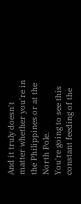And it truly doesn't matter whether you're in the Philippines or at the North Pole.
You're going to see this constant feeding of the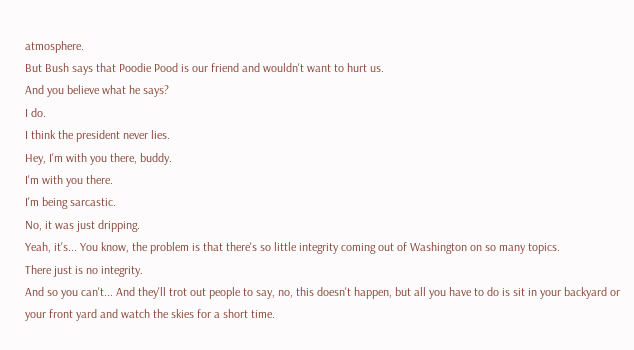atmosphere.
But Bush says that Poodie Pood is our friend and wouldn't want to hurt us.
And you believe what he says?
I do.
I think the president never lies.
Hey, I'm with you there, buddy.
I'm with you there.
I'm being sarcastic.
No, it was just dripping.
Yeah, it's... You know, the problem is that there's so little integrity coming out of Washington on so many topics.
There just is no integrity.
And so you can't... And they'll trot out people to say, no, this doesn't happen, but all you have to do is sit in your backyard or your front yard and watch the skies for a short time.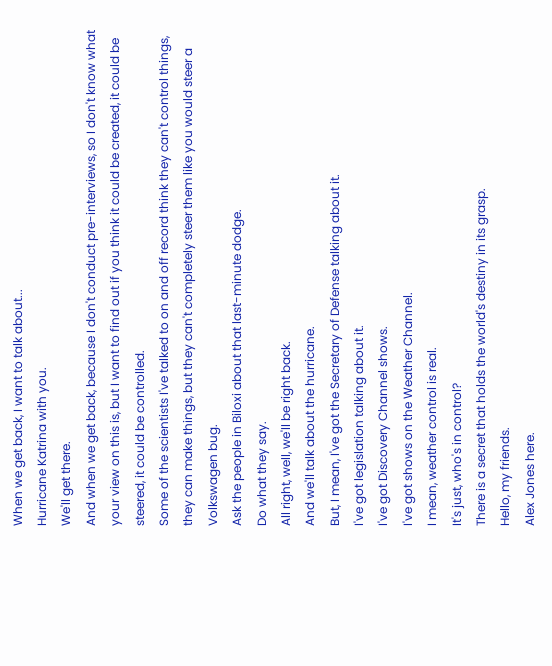When we get back, I want to talk about...
Hurricane Katrina with you.
We'll get there.
And when we get back, because I don't conduct pre-interviews, so I don't know what your view on this is, but I want to find out if you think it could be created, it could be steered, it could be controlled.
Some of the scientists I've talked to on and off record think they can't control things, they can make things, but they can't completely steer them like you would steer a Volkswagen bug.
Ask the people in Biloxi about that last-minute dodge.
Do what they say.
All right, well, we'll be right back.
And we'll talk about the hurricane.
But, I mean, I've got the Secretary of Defense talking about it.
I've got legislation talking about it.
I've got Discovery Channel shows.
I've got shows on the Weather Channel.
I mean, weather control is real.
It's just, who's in control?
There is a secret that holds the world's destiny in its grasp.
Hello, my friends.
Alex Jones here.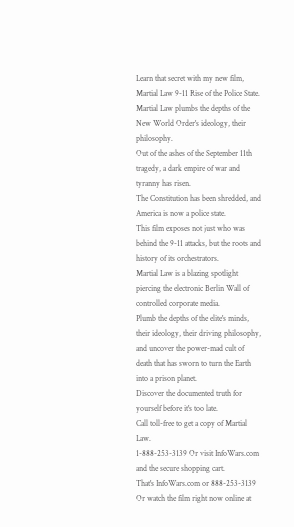Learn that secret with my new film, Martial Law 9-11 Rise of the Police State.
Martial Law plumbs the depths of the New World Order's ideology, their philosophy.
Out of the ashes of the September 11th tragedy, a dark empire of war and tyranny has risen.
The Constitution has been shredded, and America is now a police state.
This film exposes not just who was behind the 9-11 attacks, but the roots and history of its orchestrators.
Martial Law is a blazing spotlight piercing the electronic Berlin Wall of controlled corporate media.
Plumb the depths of the elite's minds, their ideology, their driving philosophy, and uncover the power-mad cult of death that has sworn to turn the Earth into a prison planet.
Discover the documented truth for yourself before it's too late.
Call toll-free to get a copy of Martial Law.
1-888-253-3139 Or visit InfoWars.com and the secure shopping cart.
That's InfoWars.com or 888-253-3139 Or watch the film right now online at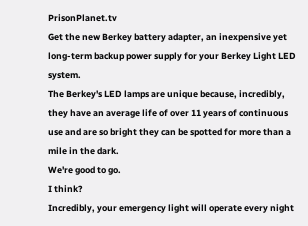PrisonPlanet.tv
Get the new Berkey battery adapter, an inexpensive yet long-term backup power supply for your Berkey Light LED system.
The Berkey's LED lamps are unique because, incredibly, they have an average life of over 11 years of continuous use and are so bright they can be spotted for more than a mile in the dark.
We're good to go.
I think?
Incredibly, your emergency light will operate every night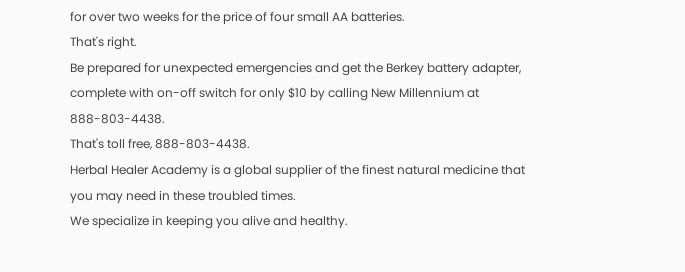for over two weeks for the price of four small AA batteries.
That's right.
Be prepared for unexpected emergencies and get the Berkey battery adapter, complete with on-off switch for only $10 by calling New Millennium at 888-803-4438.
That's toll free, 888-803-4438.
Herbal Healer Academy is a global supplier of the finest natural medicine that you may need in these troubled times.
We specialize in keeping you alive and healthy.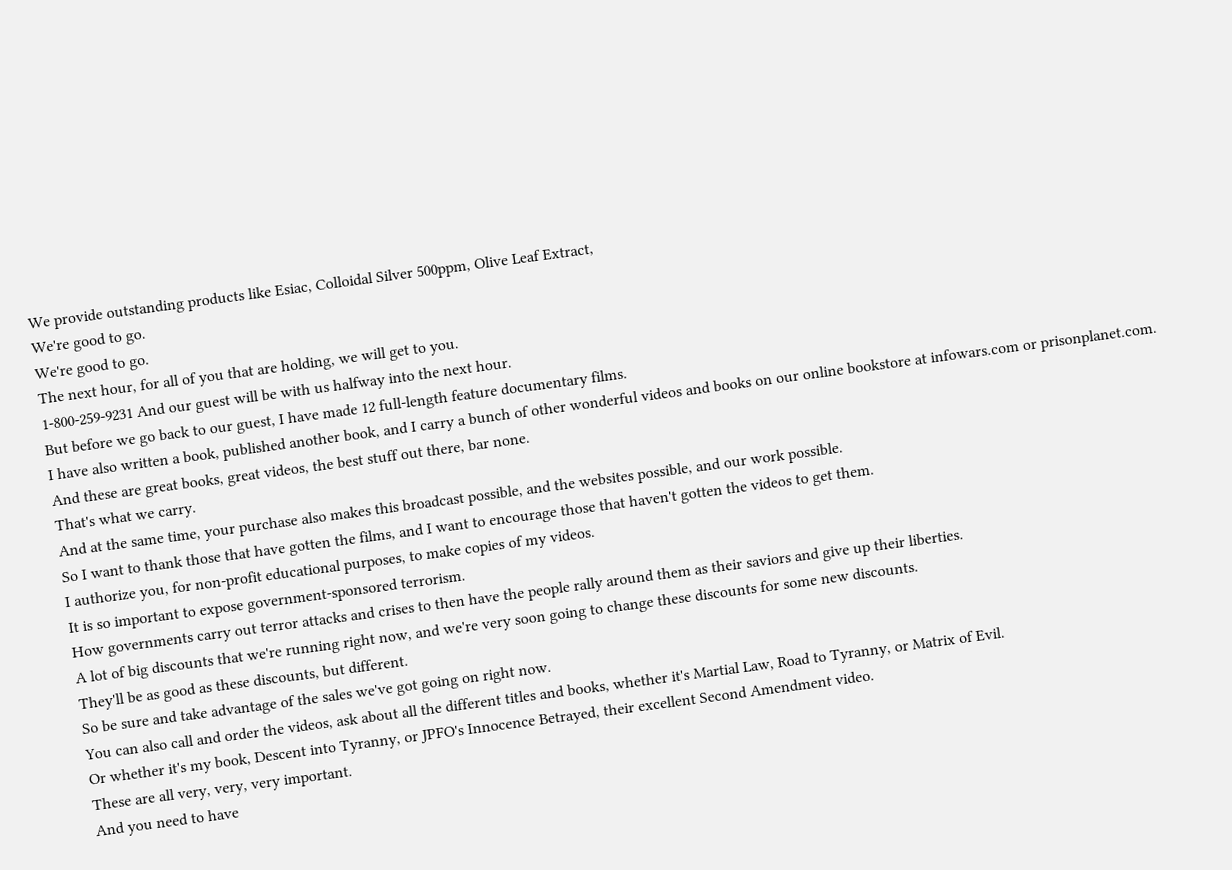We provide outstanding products like Esiac, Colloidal Silver 500ppm, Olive Leaf Extract,
We're good to go.
We're good to go.
The next hour, for all of you that are holding, we will get to you.
1-800-259-9231 And our guest will be with us halfway into the next hour.
But before we go back to our guest, I have made 12 full-length feature documentary films.
I have also written a book, published another book, and I carry a bunch of other wonderful videos and books on our online bookstore at infowars.com or prisonplanet.com.
And these are great books, great videos, the best stuff out there, bar none.
That's what we carry.
And at the same time, your purchase also makes this broadcast possible, and the websites possible, and our work possible.
So I want to thank those that have gotten the films, and I want to encourage those that haven't gotten the videos to get them.
I authorize you, for non-profit educational purposes, to make copies of my videos.
It is so important to expose government-sponsored terrorism.
How governments carry out terror attacks and crises to then have the people rally around them as their saviors and give up their liberties.
A lot of big discounts that we're running right now, and we're very soon going to change these discounts for some new discounts.
They'll be as good as these discounts, but different.
So be sure and take advantage of the sales we've got going on right now.
You can also call and order the videos, ask about all the different titles and books, whether it's Martial Law, Road to Tyranny, or Matrix of Evil.
Or whether it's my book, Descent into Tyranny, or JPFO's Innocence Betrayed, their excellent Second Amendment video.
These are all very, very, very important.
And you need to have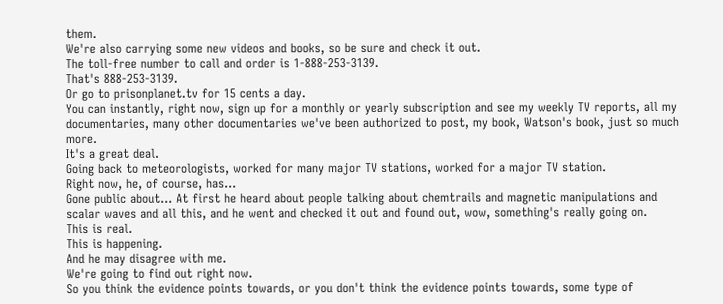them.
We're also carrying some new videos and books, so be sure and check it out.
The toll-free number to call and order is 1-888-253-3139.
That's 888-253-3139.
Or go to prisonplanet.tv for 15 cents a day.
You can instantly, right now, sign up for a monthly or yearly subscription and see my weekly TV reports, all my documentaries, many other documentaries we've been authorized to post, my book, Watson's book, just so much more.
It's a great deal.
Going back to meteorologists, worked for many major TV stations, worked for a major TV station.
Right now, he, of course, has...
Gone public about... At first he heard about people talking about chemtrails and magnetic manipulations and scalar waves and all this, and he went and checked it out and found out, wow, something's really going on.
This is real.
This is happening.
And he may disagree with me.
We're going to find out right now.
So you think the evidence points towards, or you don't think the evidence points towards, some type of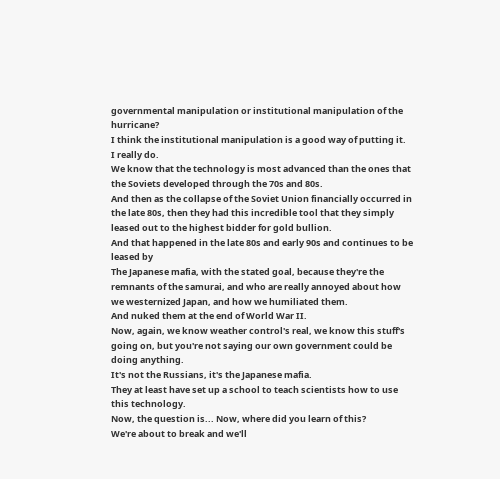governmental manipulation or institutional manipulation of the hurricane?
I think the institutional manipulation is a good way of putting it.
I really do.
We know that the technology is most advanced than the ones that the Soviets developed through the 70s and 80s.
And then as the collapse of the Soviet Union financially occurred in the late 80s, then they had this incredible tool that they simply leased out to the highest bidder for gold bullion.
And that happened in the late 80s and early 90s and continues to be leased by
The Japanese mafia, with the stated goal, because they're the remnants of the samurai, and who are really annoyed about how we westernized Japan, and how we humiliated them.
And nuked them at the end of World War II.
Now, again, we know weather control's real, we know this stuff's going on, but you're not saying our own government could be doing anything.
It's not the Russians, it's the Japanese mafia.
They at least have set up a school to teach scientists how to use this technology.
Now, the question is... Now, where did you learn of this?
We're about to break and we'll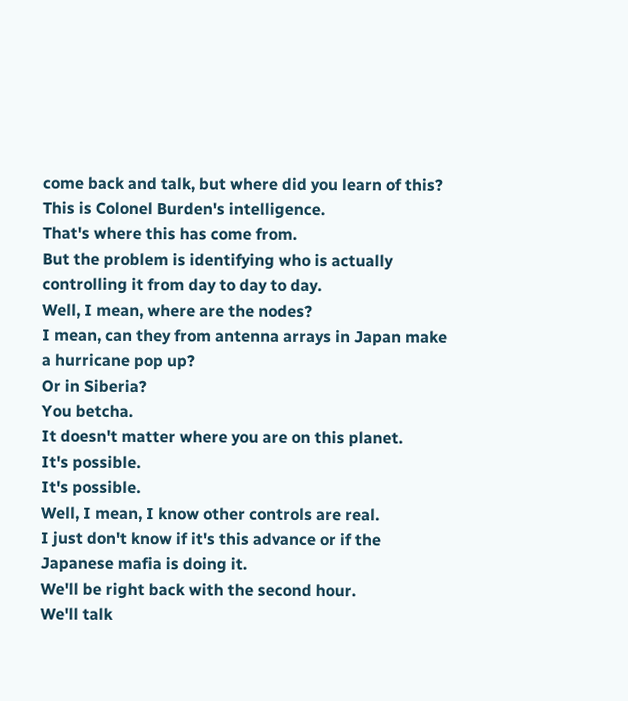come back and talk, but where did you learn of this?
This is Colonel Burden's intelligence.
That's where this has come from.
But the problem is identifying who is actually controlling it from day to day to day.
Well, I mean, where are the nodes?
I mean, can they from antenna arrays in Japan make a hurricane pop up?
Or in Siberia?
You betcha.
It doesn't matter where you are on this planet.
It's possible.
It's possible.
Well, I mean, I know other controls are real.
I just don't know if it's this advance or if the Japanese mafia is doing it.
We'll be right back with the second hour.
We'll talk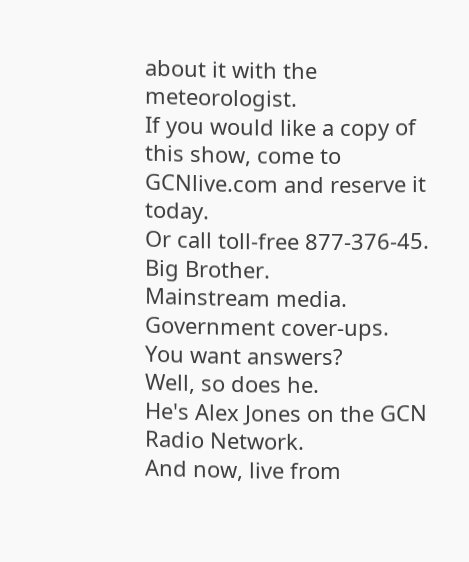about it with the meteorologist.
If you would like a copy of this show, come to GCNlive.com and reserve it today.
Or call toll-free 877-376-45.
Big Brother.
Mainstream media.
Government cover-ups.
You want answers?
Well, so does he.
He's Alex Jones on the GCN Radio Network.
And now, live from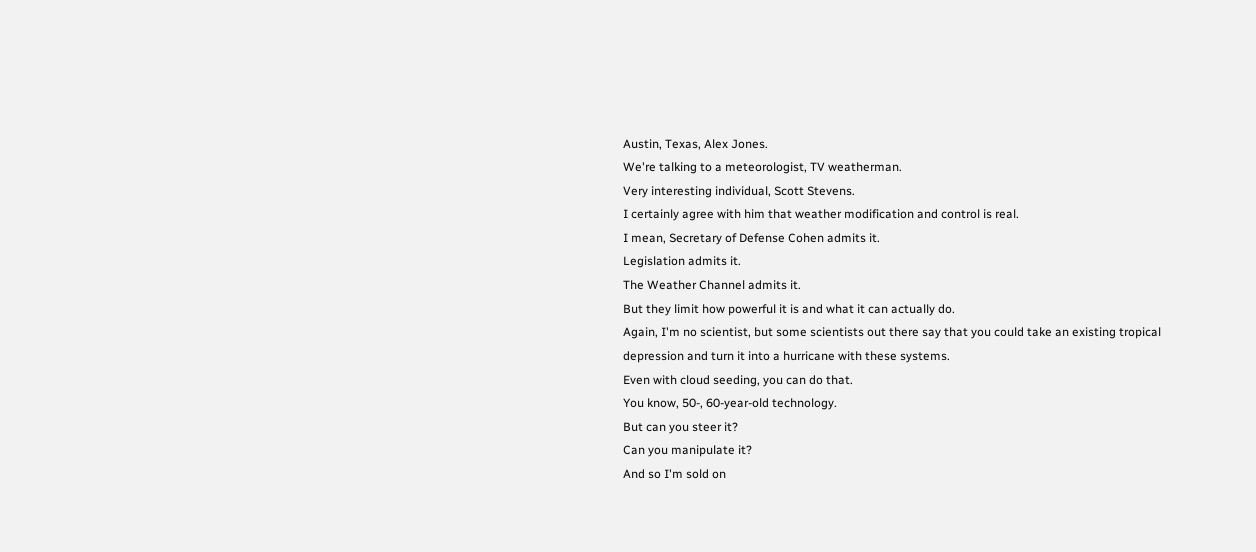Austin, Texas, Alex Jones.
We're talking to a meteorologist, TV weatherman.
Very interesting individual, Scott Stevens.
I certainly agree with him that weather modification and control is real.
I mean, Secretary of Defense Cohen admits it.
Legislation admits it.
The Weather Channel admits it.
But they limit how powerful it is and what it can actually do.
Again, I'm no scientist, but some scientists out there say that you could take an existing tropical depression and turn it into a hurricane with these systems.
Even with cloud seeding, you can do that.
You know, 50-, 60-year-old technology.
But can you steer it?
Can you manipulate it?
And so I'm sold on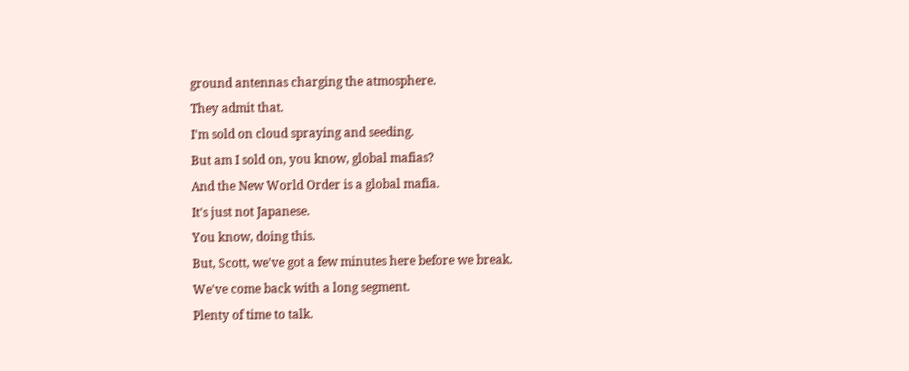ground antennas charging the atmosphere.
They admit that.
I'm sold on cloud spraying and seeding.
But am I sold on, you know, global mafias?
And the New World Order is a global mafia.
It's just not Japanese.
You know, doing this.
But, Scott, we've got a few minutes here before we break.
We've come back with a long segment.
Plenty of time to talk.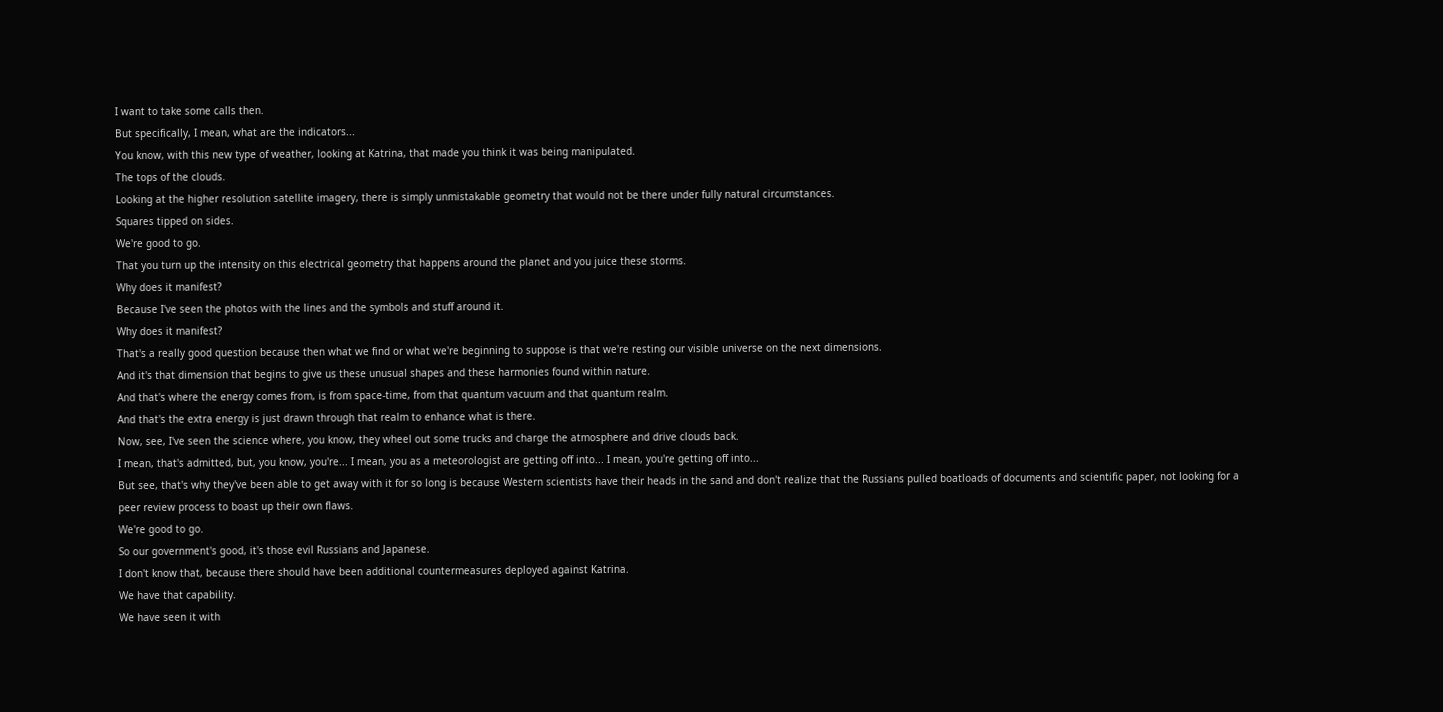I want to take some calls then.
But specifically, I mean, what are the indicators...
You know, with this new type of weather, looking at Katrina, that made you think it was being manipulated.
The tops of the clouds.
Looking at the higher resolution satellite imagery, there is simply unmistakable geometry that would not be there under fully natural circumstances.
Squares tipped on sides.
We're good to go.
That you turn up the intensity on this electrical geometry that happens around the planet and you juice these storms.
Why does it manifest?
Because I've seen the photos with the lines and the symbols and stuff around it.
Why does it manifest?
That's a really good question because then what we find or what we're beginning to suppose is that we're resting our visible universe on the next dimensions.
And it's that dimension that begins to give us these unusual shapes and these harmonies found within nature.
And that's where the energy comes from, is from space-time, from that quantum vacuum and that quantum realm.
And that's the extra energy is just drawn through that realm to enhance what is there.
Now, see, I've seen the science where, you know, they wheel out some trucks and charge the atmosphere and drive clouds back.
I mean, that's admitted, but, you know, you're... I mean, you as a meteorologist are getting off into... I mean, you're getting off into...
But see, that's why they've been able to get away with it for so long is because Western scientists have their heads in the sand and don't realize that the Russians pulled boatloads of documents and scientific paper, not looking for a peer review process to boast up their own flaws.
We're good to go.
So our government's good, it's those evil Russians and Japanese.
I don't know that, because there should have been additional countermeasures deployed against Katrina.
We have that capability.
We have seen it with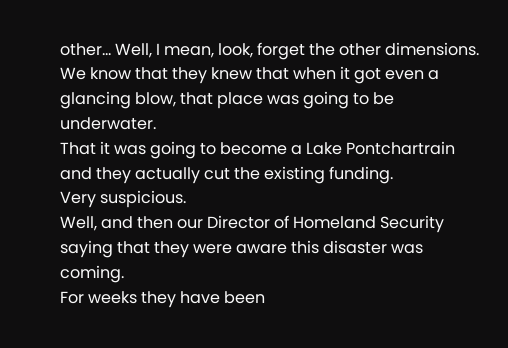other... Well, I mean, look, forget the other dimensions.
We know that they knew that when it got even a glancing blow, that place was going to be underwater.
That it was going to become a Lake Pontchartrain and they actually cut the existing funding.
Very suspicious.
Well, and then our Director of Homeland Security saying that they were aware this disaster was coming.
For weeks they have been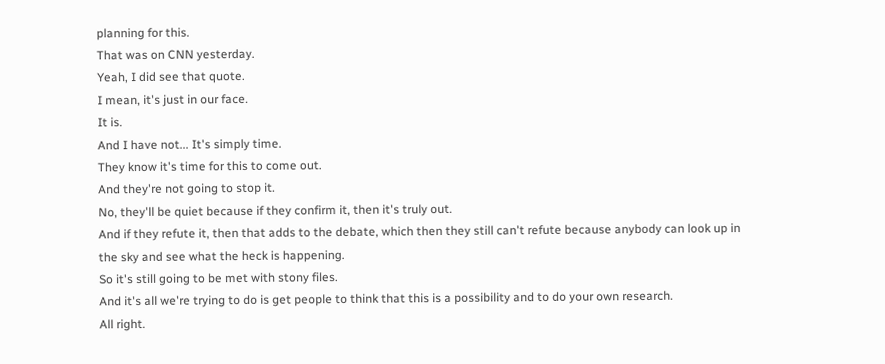planning for this.
That was on CNN yesterday.
Yeah, I did see that quote.
I mean, it's just in our face.
It is.
And I have not... It's simply time.
They know it's time for this to come out.
And they're not going to stop it.
No, they'll be quiet because if they confirm it, then it's truly out.
And if they refute it, then that adds to the debate, which then they still can't refute because anybody can look up in the sky and see what the heck is happening.
So it's still going to be met with stony files.
And it's all we're trying to do is get people to think that this is a possibility and to do your own research.
All right.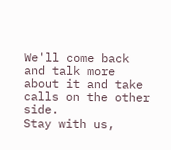We'll come back and talk more about it and take calls on the other side.
Stay with us,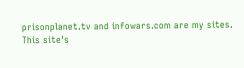prisonplanet.tv and infowars.com are my sites.
This site's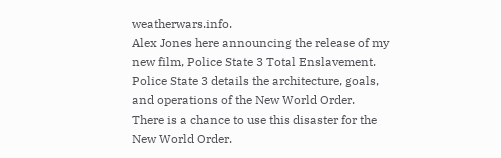weatherwars.info.
Alex Jones here announcing the release of my new film, Police State 3 Total Enslavement.
Police State 3 details the architecture, goals, and operations of the New World Order.
There is a chance to use this disaster for the New World Order.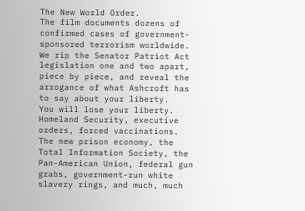The New World Order.
The film documents dozens of confirmed cases of government-sponsored terrorism worldwide.
We rip the Senator Patriot Act legislation one and two apart, piece by piece, and reveal the arrogance of what Ashcroft has to say about your liberty.
You will lose your liberty.
Homeland Security, executive orders, forced vaccinations.
The new prison economy, the Total Information Society, the Pan-American Union, federal gun grabs, government-run white slavery rings, and much, much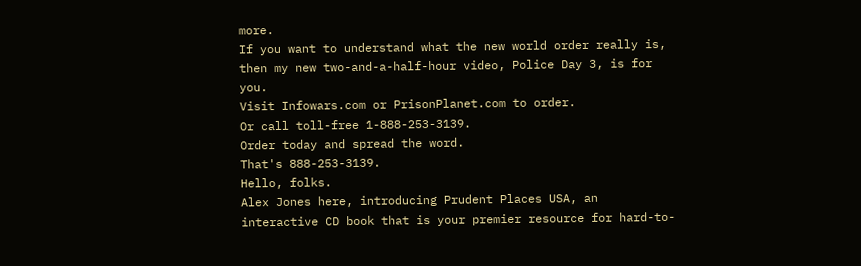more.
If you want to understand what the new world order really is, then my new two-and-a-half-hour video, Police Day 3, is for you.
Visit Infowars.com or PrisonPlanet.com to order.
Or call toll-free 1-888-253-3139.
Order today and spread the word.
That's 888-253-3139.
Hello, folks.
Alex Jones here, introducing Prudent Places USA, an interactive CD book that is your premier resource for hard-to-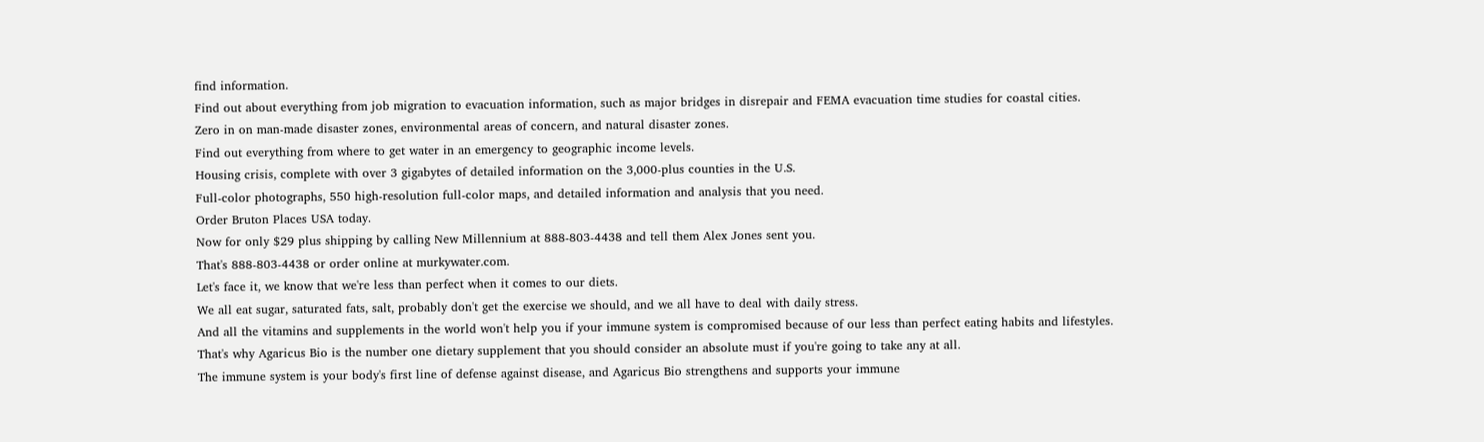find information.
Find out about everything from job migration to evacuation information, such as major bridges in disrepair and FEMA evacuation time studies for coastal cities.
Zero in on man-made disaster zones, environmental areas of concern, and natural disaster zones.
Find out everything from where to get water in an emergency to geographic income levels.
Housing crisis, complete with over 3 gigabytes of detailed information on the 3,000-plus counties in the U.S.
Full-color photographs, 550 high-resolution full-color maps, and detailed information and analysis that you need.
Order Bruton Places USA today.
Now for only $29 plus shipping by calling New Millennium at 888-803-4438 and tell them Alex Jones sent you.
That's 888-803-4438 or order online at murkywater.com.
Let's face it, we know that we're less than perfect when it comes to our diets.
We all eat sugar, saturated fats, salt, probably don't get the exercise we should, and we all have to deal with daily stress.
And all the vitamins and supplements in the world won't help you if your immune system is compromised because of our less than perfect eating habits and lifestyles.
That's why Agaricus Bio is the number one dietary supplement that you should consider an absolute must if you're going to take any at all.
The immune system is your body's first line of defense against disease, and Agaricus Bio strengthens and supports your immune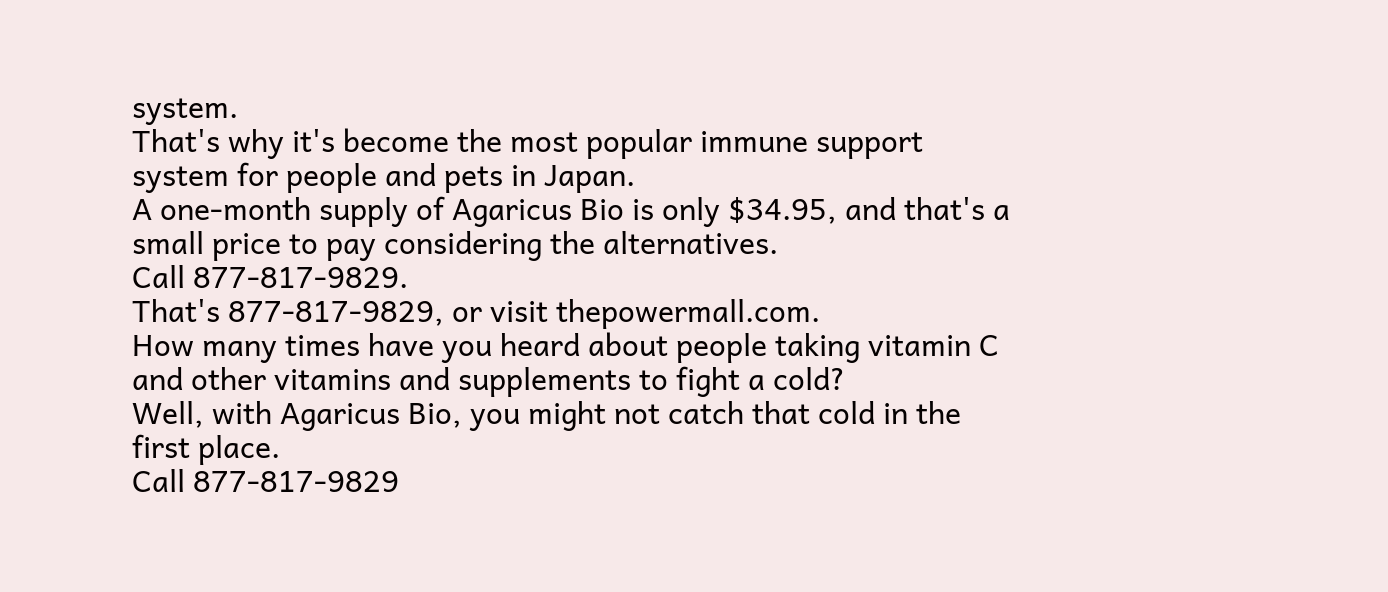system.
That's why it's become the most popular immune support system for people and pets in Japan.
A one-month supply of Agaricus Bio is only $34.95, and that's a small price to pay considering the alternatives.
Call 877-817-9829.
That's 877-817-9829, or visit thepowermall.com.
How many times have you heard about people taking vitamin C and other vitamins and supplements to fight a cold?
Well, with Agaricus Bio, you might not catch that cold in the first place.
Call 877-817-9829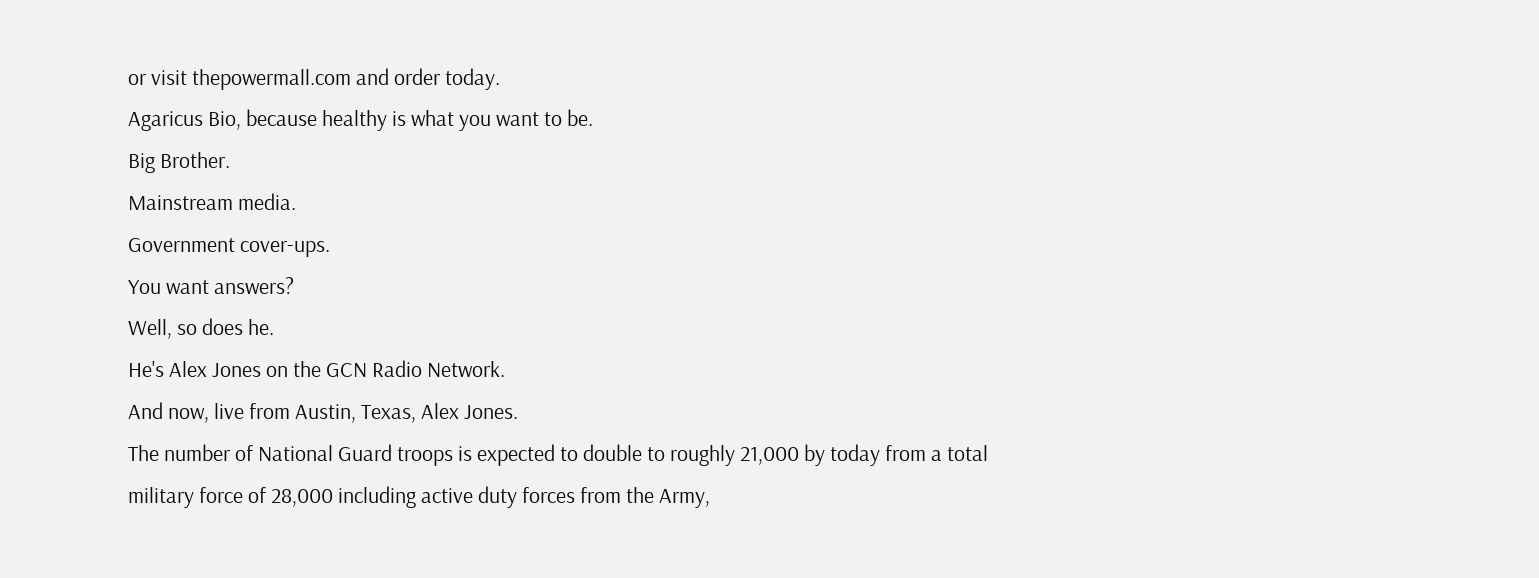or visit thepowermall.com and order today.
Agaricus Bio, because healthy is what you want to be.
Big Brother.
Mainstream media.
Government cover-ups.
You want answers?
Well, so does he.
He's Alex Jones on the GCN Radio Network.
And now, live from Austin, Texas, Alex Jones.
The number of National Guard troops is expected to double to roughly 21,000 by today from a total military force of 28,000 including active duty forces from the Army,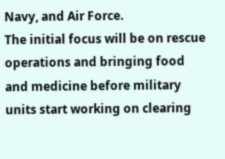Navy, and Air Force.
The initial focus will be on rescue operations and bringing food and medicine before military units start working on clearing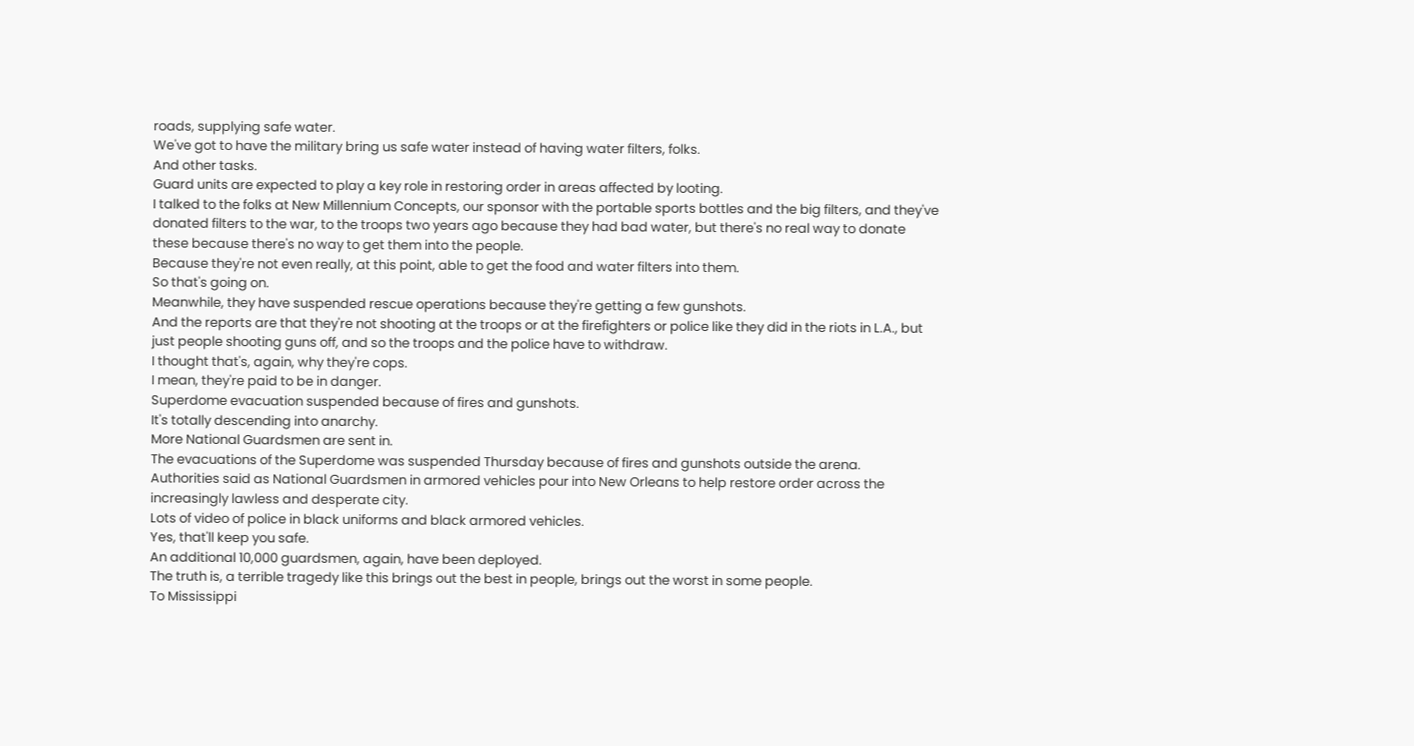roads, supplying safe water.
We've got to have the military bring us safe water instead of having water filters, folks.
And other tasks.
Guard units are expected to play a key role in restoring order in areas affected by looting.
I talked to the folks at New Millennium Concepts, our sponsor with the portable sports bottles and the big filters, and they've donated filters to the war, to the troops two years ago because they had bad water, but there's no real way to donate these because there's no way to get them into the people.
Because they're not even really, at this point, able to get the food and water filters into them.
So that's going on.
Meanwhile, they have suspended rescue operations because they're getting a few gunshots.
And the reports are that they're not shooting at the troops or at the firefighters or police like they did in the riots in L.A., but just people shooting guns off, and so the troops and the police have to withdraw.
I thought that's, again, why they're cops.
I mean, they're paid to be in danger.
Superdome evacuation suspended because of fires and gunshots.
It's totally descending into anarchy.
More National Guardsmen are sent in.
The evacuations of the Superdome was suspended Thursday because of fires and gunshots outside the arena.
Authorities said as National Guardsmen in armored vehicles pour into New Orleans to help restore order across the increasingly lawless and desperate city.
Lots of video of police in black uniforms and black armored vehicles.
Yes, that'll keep you safe.
An additional 10,000 guardsmen, again, have been deployed.
The truth is, a terrible tragedy like this brings out the best in people, brings out the worst in some people.
To Mississippi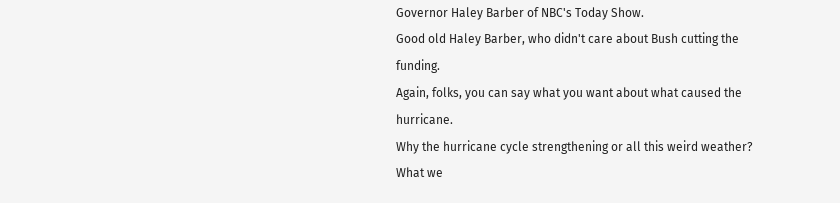Governor Haley Barber of NBC's Today Show.
Good old Haley Barber, who didn't care about Bush cutting the funding.
Again, folks, you can say what you want about what caused the hurricane.
Why the hurricane cycle strengthening or all this weird weather?
What we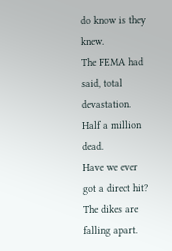do know is they knew.
The FEMA had said, total devastation.
Half a million dead.
Have we ever got a direct hit?
The dikes are falling apart.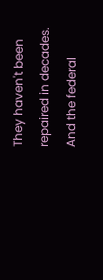They haven't been repaired in decades.
And the federal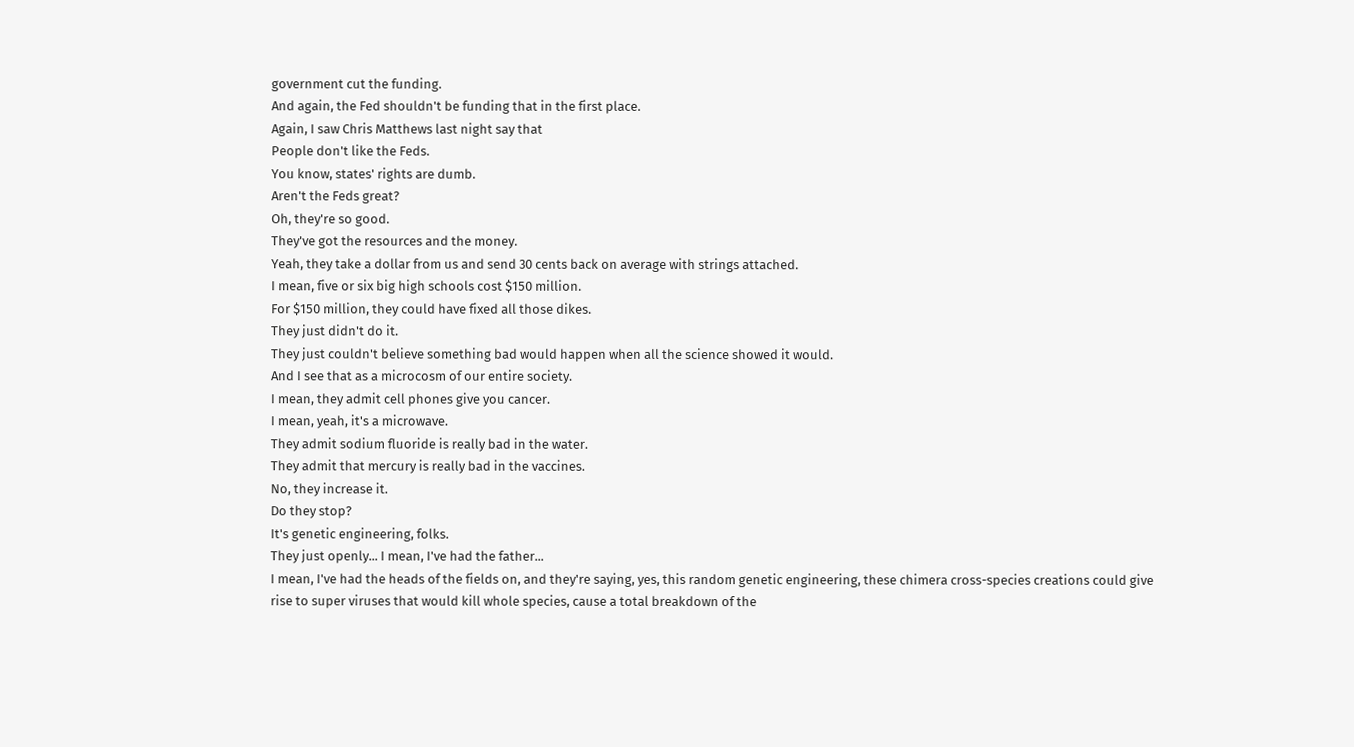government cut the funding.
And again, the Fed shouldn't be funding that in the first place.
Again, I saw Chris Matthews last night say that
People don't like the Feds.
You know, states' rights are dumb.
Aren't the Feds great?
Oh, they're so good.
They've got the resources and the money.
Yeah, they take a dollar from us and send 30 cents back on average with strings attached.
I mean, five or six big high schools cost $150 million.
For $150 million, they could have fixed all those dikes.
They just didn't do it.
They just couldn't believe something bad would happen when all the science showed it would.
And I see that as a microcosm of our entire society.
I mean, they admit cell phones give you cancer.
I mean, yeah, it's a microwave.
They admit sodium fluoride is really bad in the water.
They admit that mercury is really bad in the vaccines.
No, they increase it.
Do they stop?
It's genetic engineering, folks.
They just openly... I mean, I've had the father...
I mean, I've had the heads of the fields on, and they're saying, yes, this random genetic engineering, these chimera cross-species creations could give rise to super viruses that would kill whole species, cause a total breakdown of the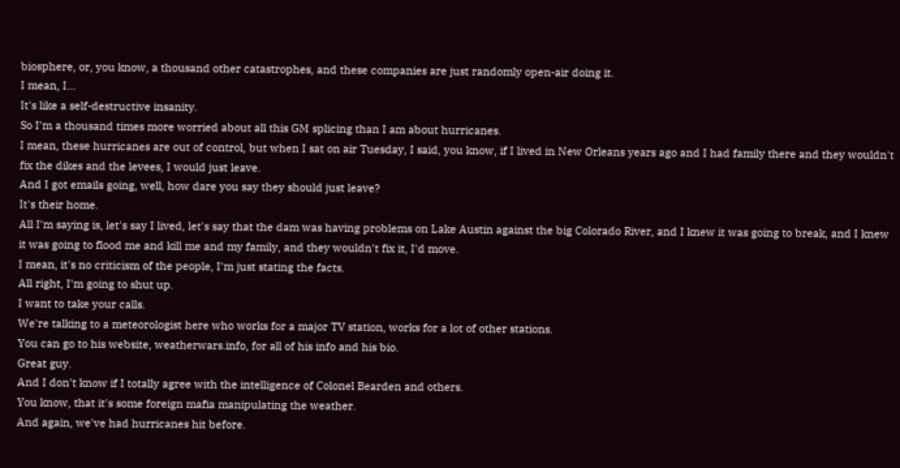biosphere, or, you know, a thousand other catastrophes, and these companies are just randomly open-air doing it.
I mean, I...
It's like a self-destructive insanity.
So I'm a thousand times more worried about all this GM splicing than I am about hurricanes.
I mean, these hurricanes are out of control, but when I sat on air Tuesday, I said, you know, if I lived in New Orleans years ago and I had family there and they wouldn't fix the dikes and the levees, I would just leave.
And I got emails going, well, how dare you say they should just leave?
It's their home.
All I'm saying is, let's say I lived, let's say that the dam was having problems on Lake Austin against the big Colorado River, and I knew it was going to break, and I knew it was going to flood me and kill me and my family, and they wouldn't fix it, I'd move.
I mean, it's no criticism of the people, I'm just stating the facts.
All right, I'm going to shut up.
I want to take your calls.
We're talking to a meteorologist here who works for a major TV station, works for a lot of other stations.
You can go to his website, weatherwars.info, for all of his info and his bio.
Great guy.
And I don't know if I totally agree with the intelligence of Colonel Bearden and others.
You know, that it's some foreign mafia manipulating the weather.
And again, we've had hurricanes hit before.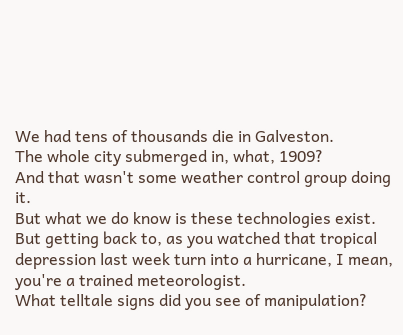We had tens of thousands die in Galveston.
The whole city submerged in, what, 1909?
And that wasn't some weather control group doing it.
But what we do know is these technologies exist.
But getting back to, as you watched that tropical depression last week turn into a hurricane, I mean, you're a trained meteorologist.
What telltale signs did you see of manipulation?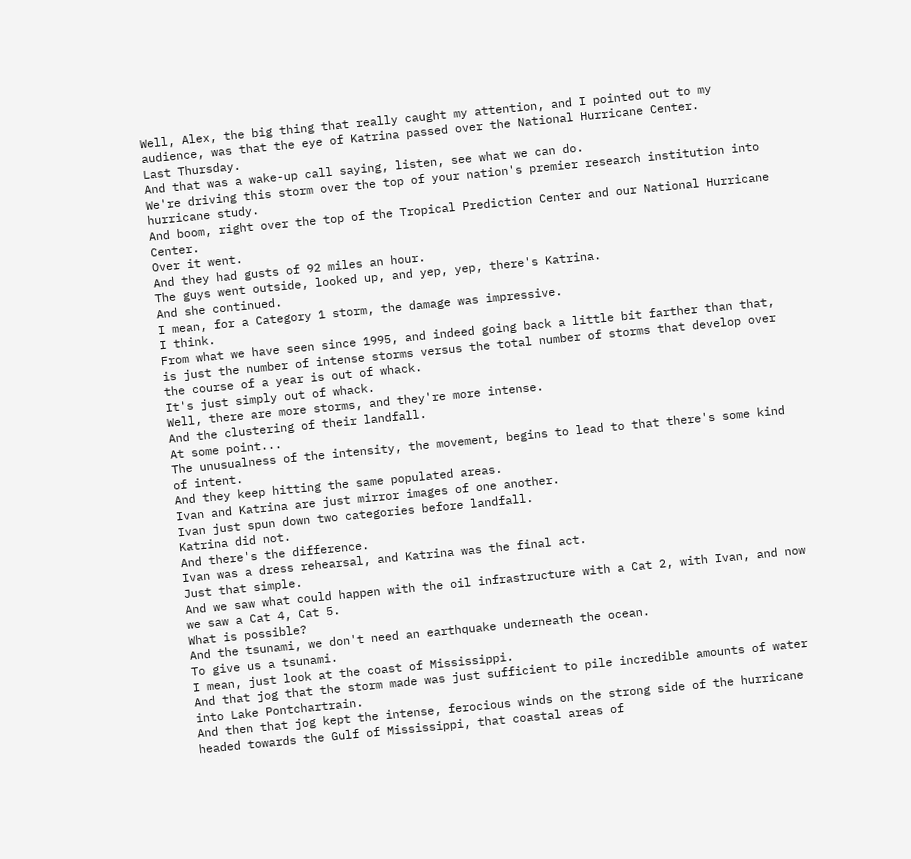Well, Alex, the big thing that really caught my attention, and I pointed out to my audience, was that the eye of Katrina passed over the National Hurricane Center.
Last Thursday.
And that was a wake-up call saying, listen, see what we can do.
We're driving this storm over the top of your nation's premier research institution into hurricane study.
And boom, right over the top of the Tropical Prediction Center and our National Hurricane Center.
Over it went.
And they had gusts of 92 miles an hour.
The guys went outside, looked up, and yep, yep, there's Katrina.
And she continued.
I mean, for a Category 1 storm, the damage was impressive.
I think.
From what we have seen since 1995, and indeed going back a little bit farther than that, is just the number of intense storms versus the total number of storms that develop over the course of a year is out of whack.
It's just simply out of whack.
Well, there are more storms, and they're more intense.
And the clustering of their landfall.
At some point...
The unusualness of the intensity, the movement, begins to lead to that there's some kind of intent.
And they keep hitting the same populated areas.
Ivan and Katrina are just mirror images of one another.
Ivan just spun down two categories before landfall.
Katrina did not.
And there's the difference.
Ivan was a dress rehearsal, and Katrina was the final act.
Just that simple.
And we saw what could happen with the oil infrastructure with a Cat 2, with Ivan, and now we saw a Cat 4, Cat 5.
What is possible?
And the tsunami, we don't need an earthquake underneath the ocean.
To give us a tsunami.
I mean, just look at the coast of Mississippi.
And that jog that the storm made was just sufficient to pile incredible amounts of water into Lake Pontchartrain.
And then that jog kept the intense, ferocious winds on the strong side of the hurricane headed towards the Gulf of Mississippi, that coastal areas of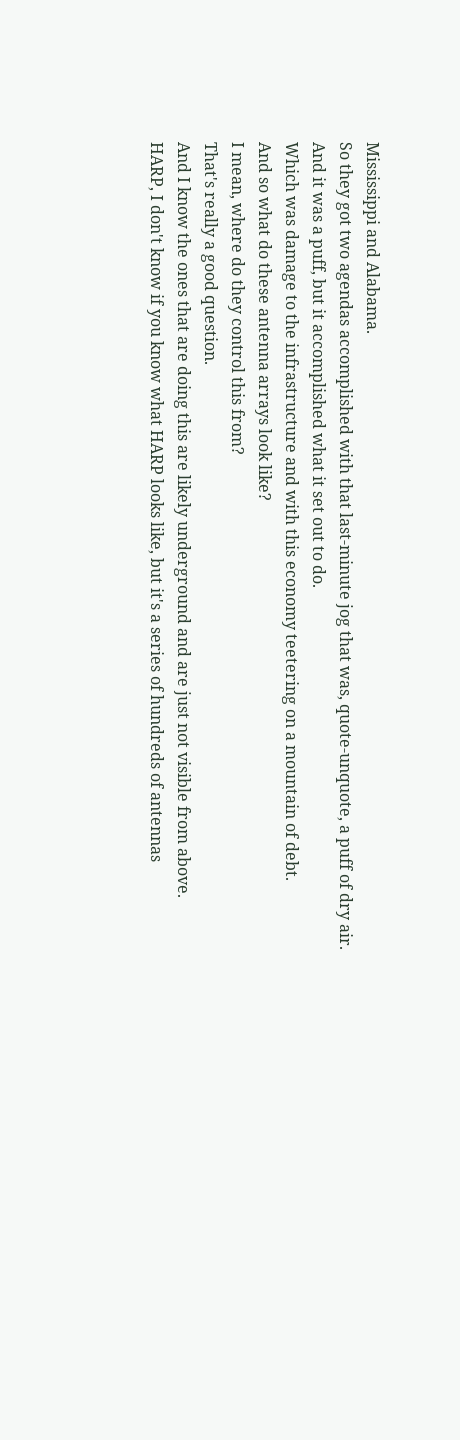Mississippi and Alabama.
So they got two agendas accomplished with that last-minute jog that was, quote-unquote, a puff of dry air.
And it was a puff, but it accomplished what it set out to do.
Which was damage to the infrastructure and with this economy teetering on a mountain of debt.
And so what do these antenna arrays look like?
I mean, where do they control this from?
That's really a good question.
And I know the ones that are doing this are likely underground and are just not visible from above.
HARP, I don't know if you know what HARP looks like, but it's a series of hundreds of antennas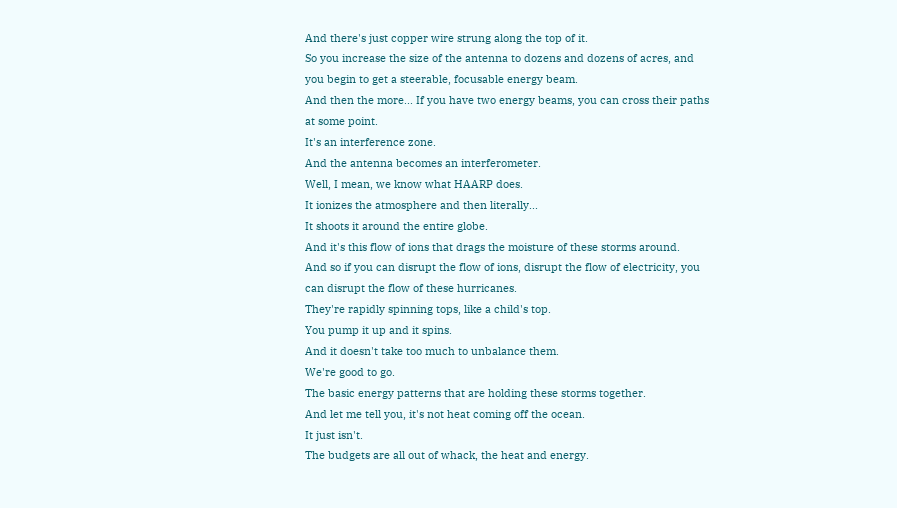And there's just copper wire strung along the top of it.
So you increase the size of the antenna to dozens and dozens of acres, and you begin to get a steerable, focusable energy beam.
And then the more... If you have two energy beams, you can cross their paths at some point.
It's an interference zone.
And the antenna becomes an interferometer.
Well, I mean, we know what HAARP does.
It ionizes the atmosphere and then literally...
It shoots it around the entire globe.
And it's this flow of ions that drags the moisture of these storms around.
And so if you can disrupt the flow of ions, disrupt the flow of electricity, you can disrupt the flow of these hurricanes.
They're rapidly spinning tops, like a child's top.
You pump it up and it spins.
And it doesn't take too much to unbalance them.
We're good to go.
The basic energy patterns that are holding these storms together.
And let me tell you, it's not heat coming off the ocean.
It just isn't.
The budgets are all out of whack, the heat and energy.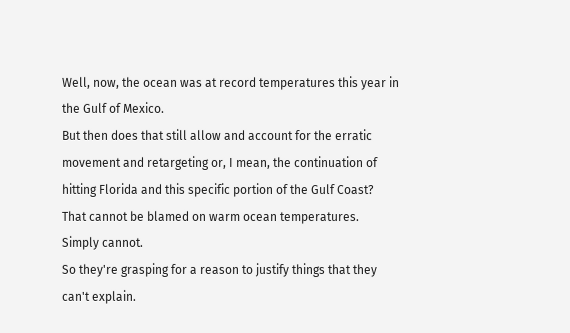Well, now, the ocean was at record temperatures this year in the Gulf of Mexico.
But then does that still allow and account for the erratic movement and retargeting or, I mean, the continuation of hitting Florida and this specific portion of the Gulf Coast?
That cannot be blamed on warm ocean temperatures.
Simply cannot.
So they're grasping for a reason to justify things that they can't explain.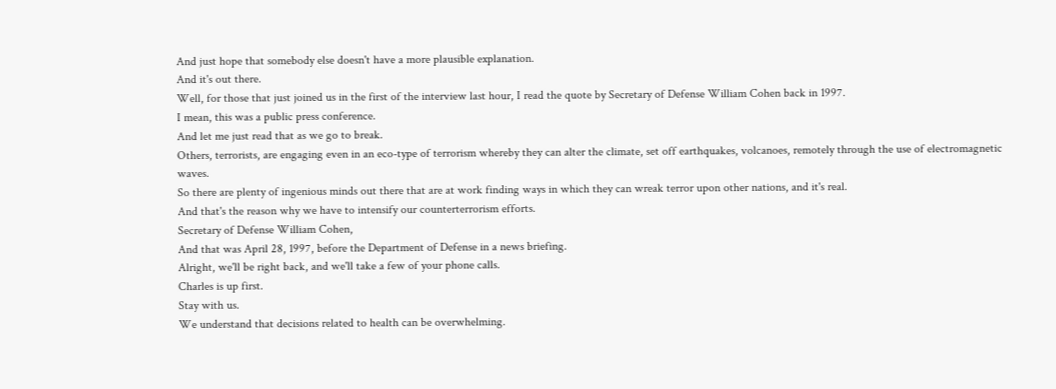And just hope that somebody else doesn't have a more plausible explanation.
And it's out there.
Well, for those that just joined us in the first of the interview last hour, I read the quote by Secretary of Defense William Cohen back in 1997.
I mean, this was a public press conference.
And let me just read that as we go to break.
Others, terrorists, are engaging even in an eco-type of terrorism whereby they can alter the climate, set off earthquakes, volcanoes, remotely through the use of electromagnetic waves.
So there are plenty of ingenious minds out there that are at work finding ways in which they can wreak terror upon other nations, and it's real.
And that's the reason why we have to intensify our counterterrorism efforts.
Secretary of Defense William Cohen,
And that was April 28, 1997, before the Department of Defense in a news briefing.
Alright, we'll be right back, and we'll take a few of your phone calls.
Charles is up first.
Stay with us.
We understand that decisions related to health can be overwhelming.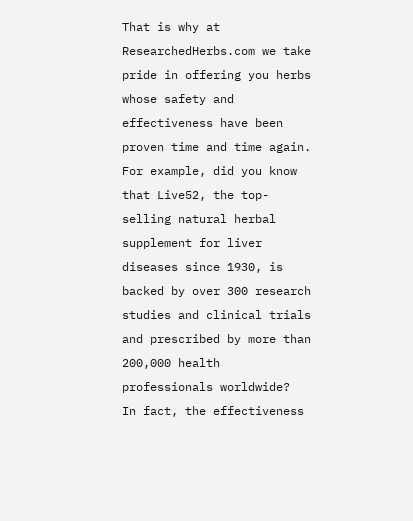That is why at ResearchedHerbs.com we take pride in offering you herbs whose safety and effectiveness have been proven time and time again.
For example, did you know that Live52, the top-selling natural herbal supplement for liver diseases since 1930, is backed by over 300 research studies and clinical trials and prescribed by more than 200,000 health professionals worldwide?
In fact, the effectiveness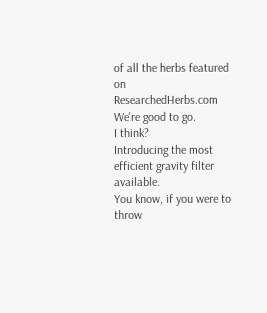of all the herbs featured on ResearchedHerbs.com
We're good to go.
I think?
Introducing the most efficient gravity filter available.
You know, if you were to throw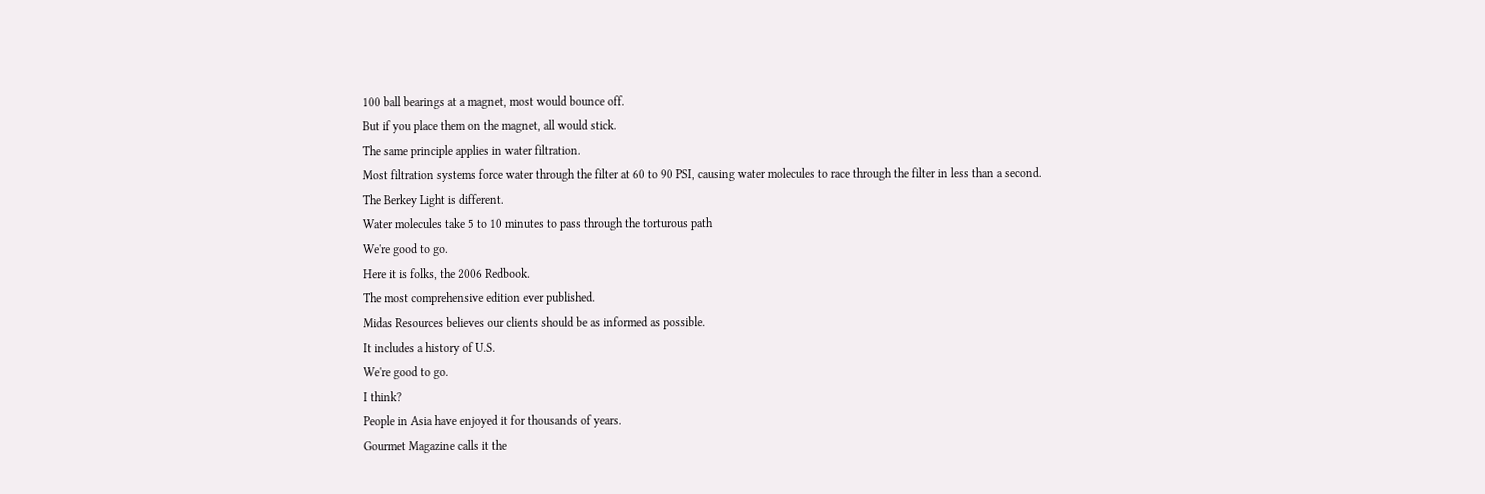100 ball bearings at a magnet, most would bounce off.
But if you place them on the magnet, all would stick.
The same principle applies in water filtration.
Most filtration systems force water through the filter at 60 to 90 PSI, causing water molecules to race through the filter in less than a second.
The Berkey Light is different.
Water molecules take 5 to 10 minutes to pass through the torturous path
We're good to go.
Here it is folks, the 2006 Redbook.
The most comprehensive edition ever published.
Midas Resources believes our clients should be as informed as possible.
It includes a history of U.S.
We're good to go.
I think?
People in Asia have enjoyed it for thousands of years.
Gourmet Magazine calls it the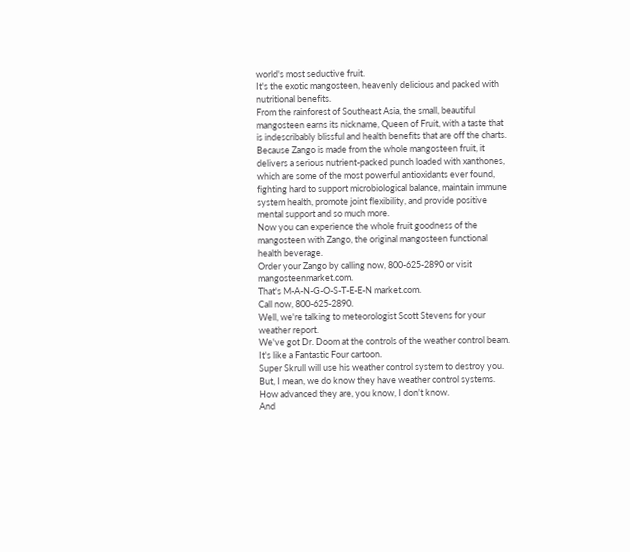world's most seductive fruit.
It's the exotic mangosteen, heavenly delicious and packed with nutritional benefits.
From the rainforest of Southeast Asia, the small, beautiful mangosteen earns its nickname, Queen of Fruit, with a taste that is indescribably blissful and health benefits that are off the charts.
Because Zango is made from the whole mangosteen fruit, it delivers a serious nutrient-packed punch loaded with xanthones, which are some of the most powerful antioxidants ever found, fighting hard to support microbiological balance, maintain immune system health, promote joint flexibility, and provide positive mental support and so much more.
Now you can experience the whole fruit goodness of the mangosteen with Zango, the original mangosteen functional health beverage.
Order your Zango by calling now, 800-625-2890 or visit mangosteenmarket.com.
That's M-A-N-G-O-S-T-E-E-N market.com.
Call now, 800-625-2890.
Well, we're talking to meteorologist Scott Stevens for your weather report.
We've got Dr. Doom at the controls of the weather control beam.
It's like a Fantastic Four cartoon.
Super Skrull will use his weather control system to destroy you.
But, I mean, we do know they have weather control systems.
How advanced they are, you know, I don't know.
And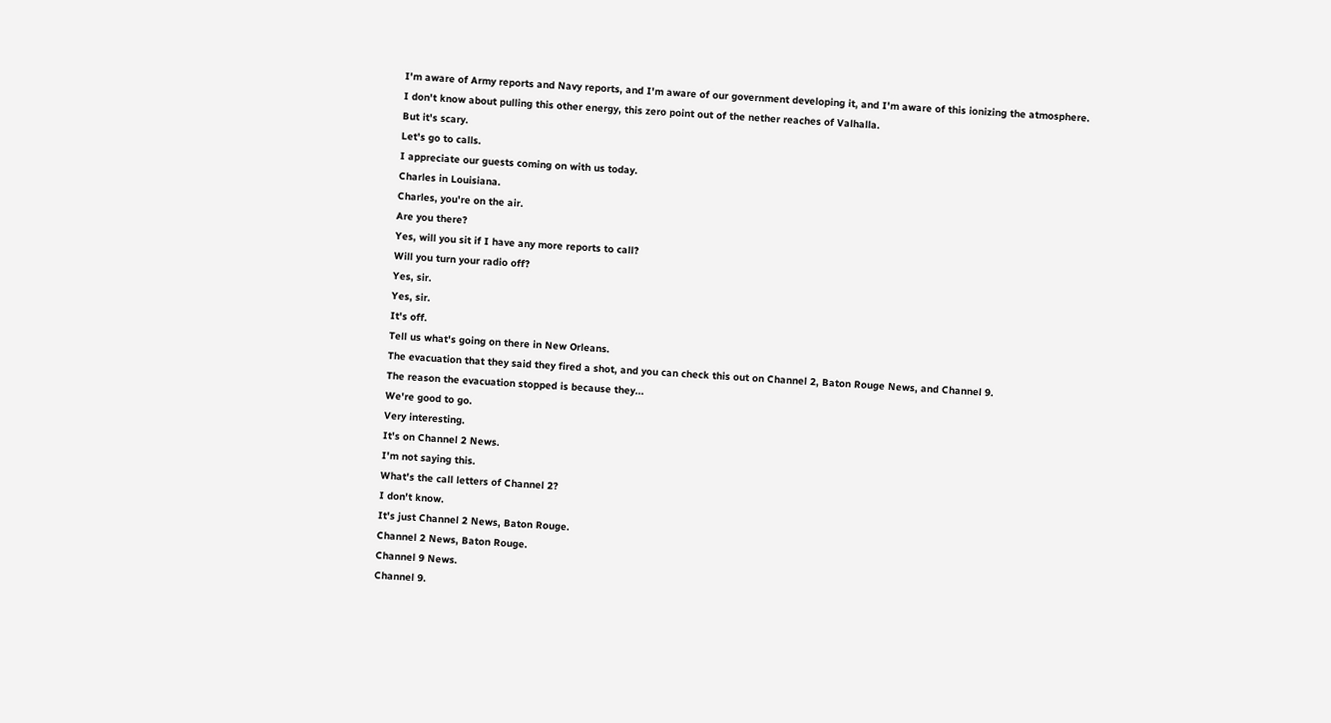I'm aware of Army reports and Navy reports, and I'm aware of our government developing it, and I'm aware of this ionizing the atmosphere.
I don't know about pulling this other energy, this zero point out of the nether reaches of Valhalla.
But it's scary.
Let's go to calls.
I appreciate our guests coming on with us today.
Charles in Louisiana.
Charles, you're on the air.
Are you there?
Yes, will you sit if I have any more reports to call?
Will you turn your radio off?
Yes, sir.
Yes, sir.
It's off.
Tell us what's going on there in New Orleans.
The evacuation that they said they fired a shot, and you can check this out on Channel 2, Baton Rouge News, and Channel 9.
The reason the evacuation stopped is because they...
We're good to go.
Very interesting.
It's on Channel 2 News.
I'm not saying this.
What's the call letters of Channel 2?
I don't know.
It's just Channel 2 News, Baton Rouge.
Channel 2 News, Baton Rouge.
Channel 9 News.
Channel 9.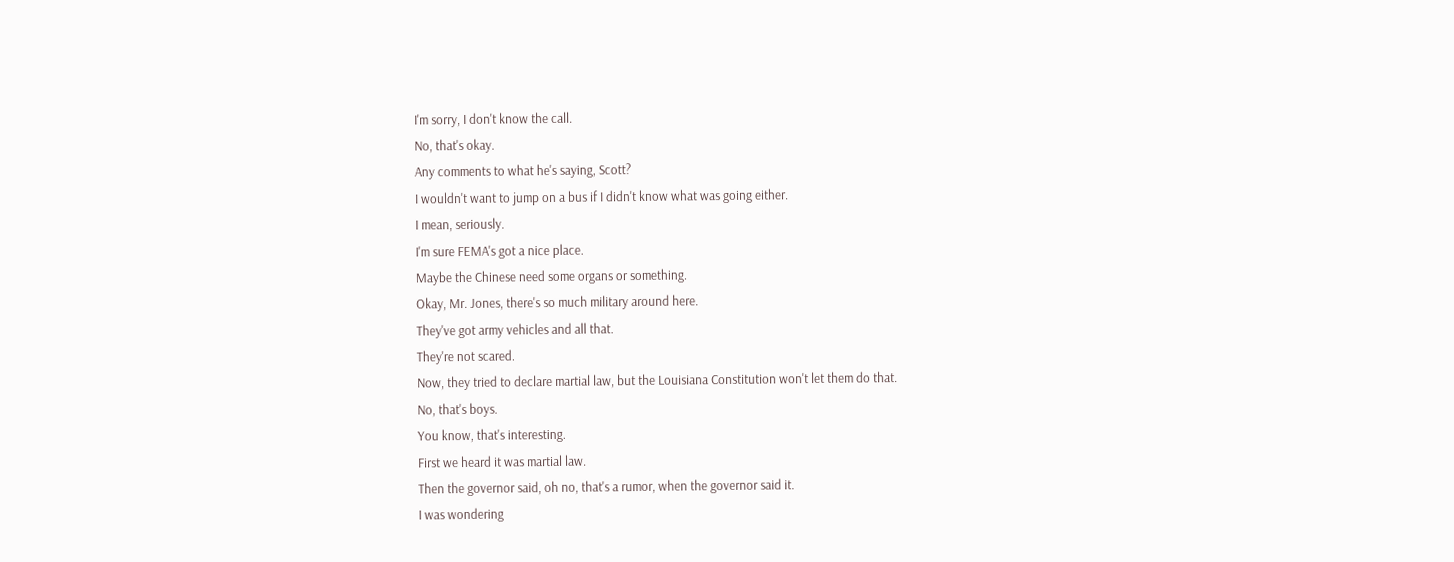I'm sorry, I don't know the call.
No, that's okay.
Any comments to what he's saying, Scott?
I wouldn't want to jump on a bus if I didn't know what was going either.
I mean, seriously.
I'm sure FEMA's got a nice place.
Maybe the Chinese need some organs or something.
Okay, Mr. Jones, there's so much military around here.
They've got army vehicles and all that.
They're not scared.
Now, they tried to declare martial law, but the Louisiana Constitution won't let them do that.
No, that's boys.
You know, that's interesting.
First we heard it was martial law.
Then the governor said, oh no, that's a rumor, when the governor said it.
I was wondering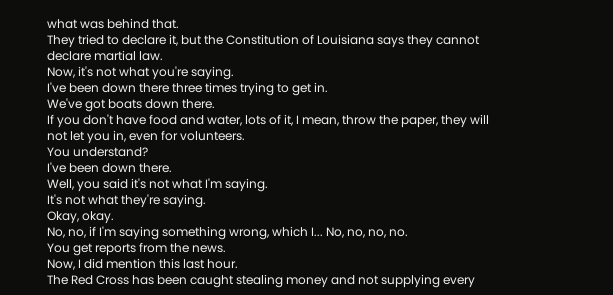what was behind that.
They tried to declare it, but the Constitution of Louisiana says they cannot declare martial law.
Now, it's not what you're saying.
I've been down there three times trying to get in.
We've got boats down there.
If you don't have food and water, lots of it, I mean, throw the paper, they will not let you in, even for volunteers.
You understand?
I've been down there.
Well, you said it's not what I'm saying.
It's not what they're saying.
Okay, okay.
No, no, if I'm saying something wrong, which I... No, no, no, no.
You get reports from the news.
Now, I did mention this last hour.
The Red Cross has been caught stealing money and not supplying every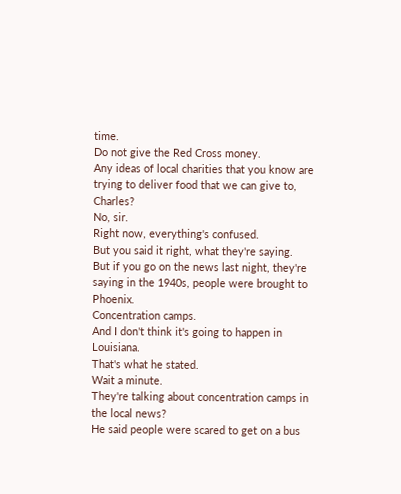time.
Do not give the Red Cross money.
Any ideas of local charities that you know are trying to deliver food that we can give to, Charles?
No, sir.
Right now, everything's confused.
But you said it right, what they're saying.
But if you go on the news last night, they're saying in the 1940s, people were brought to Phoenix.
Concentration camps.
And I don't think it's going to happen in Louisiana.
That's what he stated.
Wait a minute.
They're talking about concentration camps in the local news?
He said people were scared to get on a bus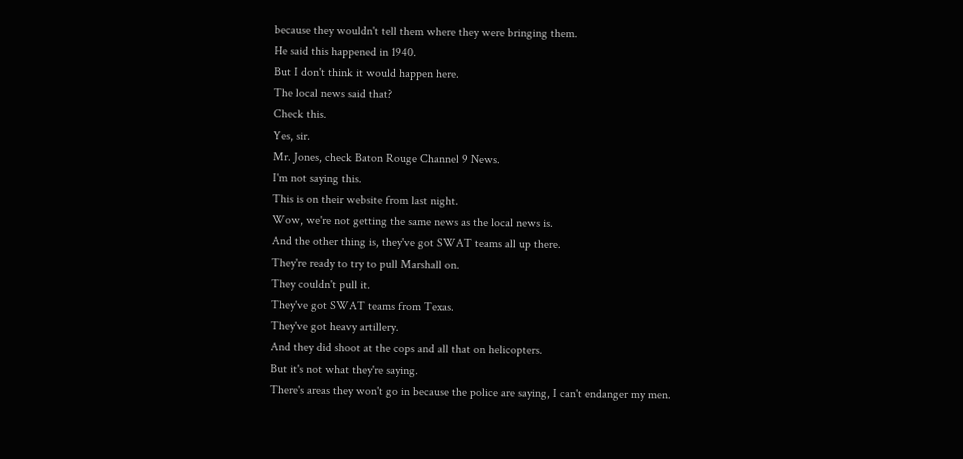because they wouldn't tell them where they were bringing them.
He said this happened in 1940.
But I don't think it would happen here.
The local news said that?
Check this.
Yes, sir.
Mr. Jones, check Baton Rouge Channel 9 News.
I'm not saying this.
This is on their website from last night.
Wow, we're not getting the same news as the local news is.
And the other thing is, they've got SWAT teams all up there.
They're ready to try to pull Marshall on.
They couldn't pull it.
They've got SWAT teams from Texas.
They've got heavy artillery.
And they did shoot at the cops and all that on helicopters.
But it's not what they're saying.
There's areas they won't go in because the police are saying, I can't endanger my men.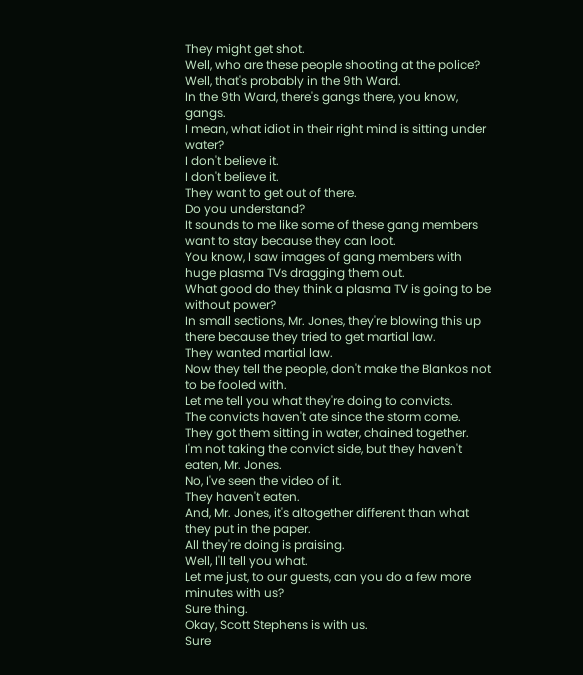They might get shot.
Well, who are these people shooting at the police?
Well, that's probably in the 9th Ward.
In the 9th Ward, there's gangs there, you know, gangs.
I mean, what idiot in their right mind is sitting under water?
I don't believe it.
I don't believe it.
They want to get out of there.
Do you understand?
It sounds to me like some of these gang members want to stay because they can loot.
You know, I saw images of gang members with huge plasma TVs dragging them out.
What good do they think a plasma TV is going to be without power?
In small sections, Mr. Jones, they're blowing this up there because they tried to get martial law.
They wanted martial law.
Now they tell the people, don't make the Blankos not to be fooled with.
Let me tell you what they're doing to convicts.
The convicts haven't ate since the storm come.
They got them sitting in water, chained together.
I'm not taking the convict side, but they haven't eaten, Mr. Jones.
No, I've seen the video of it.
They haven't eaten.
And, Mr. Jones, it's altogether different than what they put in the paper.
All they're doing is praising.
Well, I'll tell you what.
Let me just, to our guests, can you do a few more minutes with us?
Sure thing.
Okay, Scott Stephens is with us.
Sure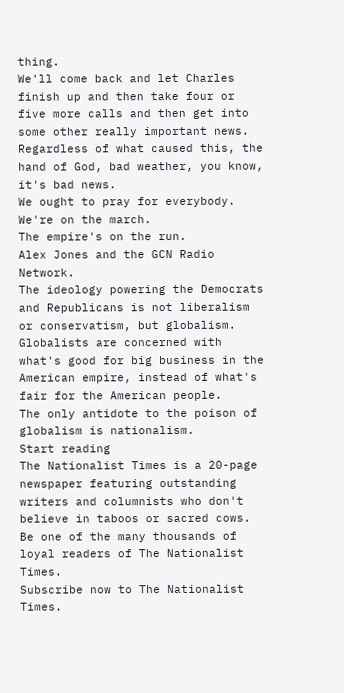thing.
We'll come back and let Charles finish up and then take four or five more calls and then get into some other really important news.
Regardless of what caused this, the hand of God, bad weather, you know, it's bad news.
We ought to pray for everybody.
We're on the march.
The empire's on the run.
Alex Jones and the GCN Radio Network.
The ideology powering the Democrats and Republicans is not liberalism or conservatism, but globalism.
Globalists are concerned with what's good for big business in the American empire, instead of what's fair for the American people.
The only antidote to the poison of globalism is nationalism.
Start reading
The Nationalist Times is a 20-page newspaper featuring outstanding writers and columnists who don't believe in taboos or sacred cows.
Be one of the many thousands of loyal readers of The Nationalist Times.
Subscribe now to The Nationalist Times.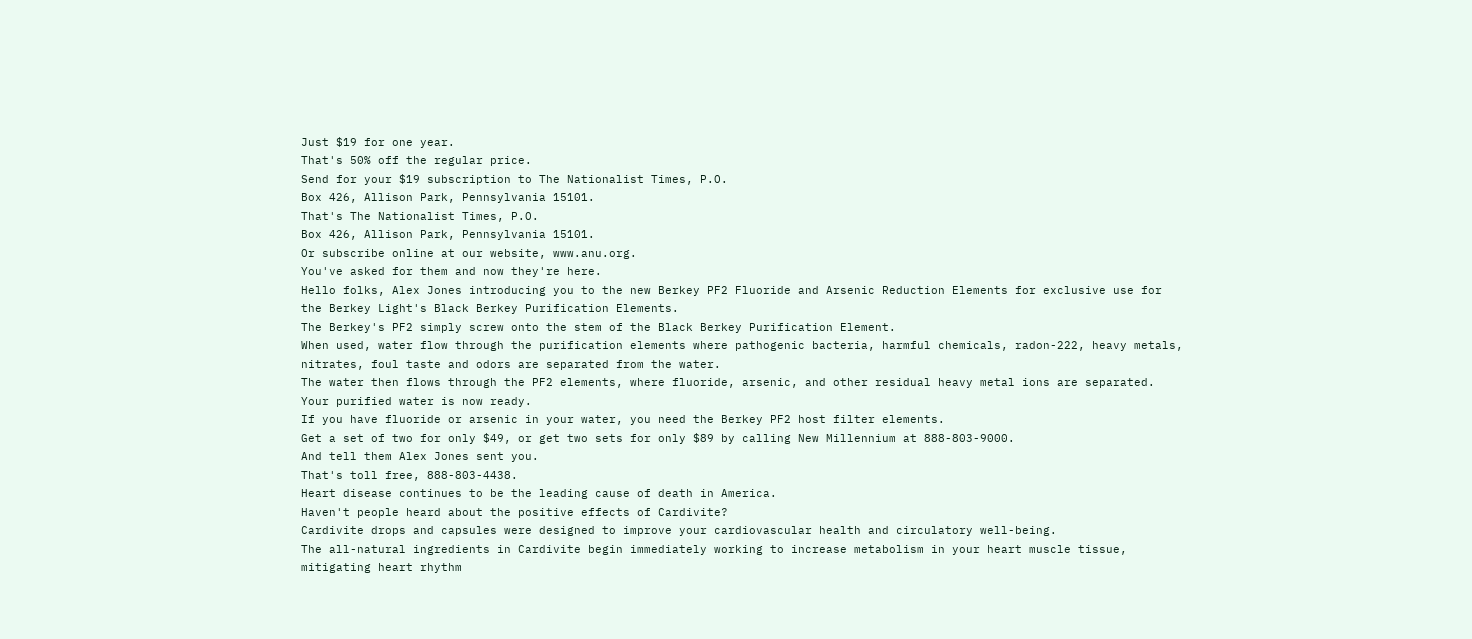Just $19 for one year.
That's 50% off the regular price.
Send for your $19 subscription to The Nationalist Times, P.O.
Box 426, Allison Park, Pennsylvania 15101.
That's The Nationalist Times, P.O.
Box 426, Allison Park, Pennsylvania 15101.
Or subscribe online at our website, www.anu.org.
You've asked for them and now they're here.
Hello folks, Alex Jones introducing you to the new Berkey PF2 Fluoride and Arsenic Reduction Elements for exclusive use for the Berkey Light's Black Berkey Purification Elements.
The Berkey's PF2 simply screw onto the stem of the Black Berkey Purification Element.
When used, water flow through the purification elements where pathogenic bacteria, harmful chemicals, radon-222, heavy metals, nitrates, foul taste and odors are separated from the water.
The water then flows through the PF2 elements, where fluoride, arsenic, and other residual heavy metal ions are separated.
Your purified water is now ready.
If you have fluoride or arsenic in your water, you need the Berkey PF2 host filter elements.
Get a set of two for only $49, or get two sets for only $89 by calling New Millennium at 888-803-9000.
And tell them Alex Jones sent you.
That's toll free, 888-803-4438.
Heart disease continues to be the leading cause of death in America.
Haven't people heard about the positive effects of Cardivite?
Cardivite drops and capsules were designed to improve your cardiovascular health and circulatory well-being.
The all-natural ingredients in Cardivite begin immediately working to increase metabolism in your heart muscle tissue, mitigating heart rhythm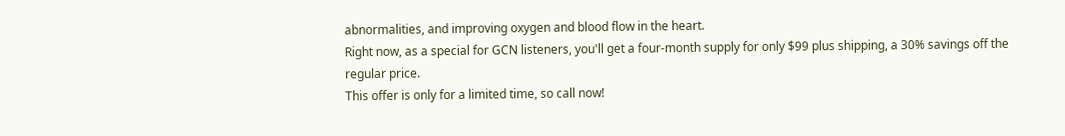abnormalities, and improving oxygen and blood flow in the heart.
Right now, as a special for GCN listeners, you'll get a four-month supply for only $99 plus shipping, a 30% savings off the regular price.
This offer is only for a limited time, so call now!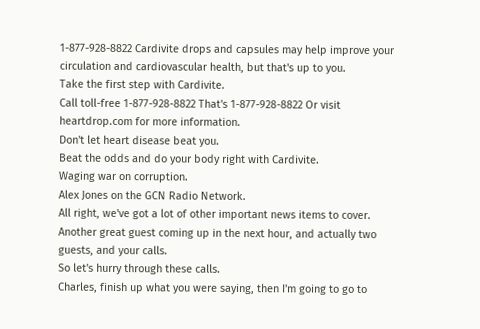1-877-928-8822 Cardivite drops and capsules may help improve your circulation and cardiovascular health, but that's up to you.
Take the first step with Cardivite.
Call toll-free 1-877-928-8822 That's 1-877-928-8822 Or visit heartdrop.com for more information.
Don't let heart disease beat you.
Beat the odds and do your body right with Cardivite.
Waging war on corruption.
Alex Jones on the GCN Radio Network.
All right, we've got a lot of other important news items to cover.
Another great guest coming up in the next hour, and actually two guests, and your calls.
So let's hurry through these calls.
Charles, finish up what you were saying, then I'm going to go to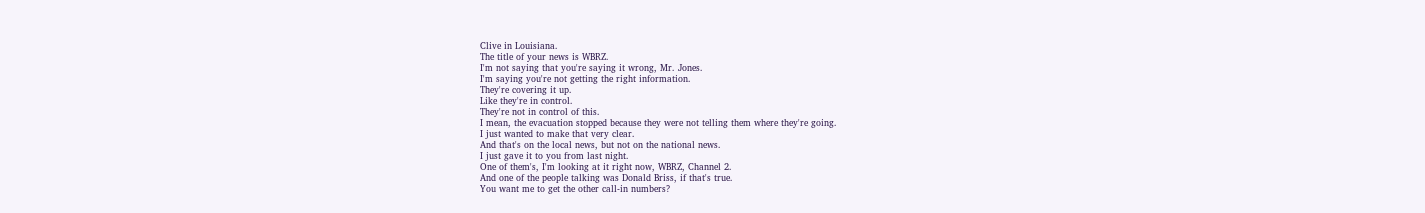Clive in Louisiana.
The title of your news is WBRZ.
I'm not saying that you're saying it wrong, Mr. Jones.
I'm saying you're not getting the right information.
They're covering it up.
Like they're in control.
They're not in control of this.
I mean, the evacuation stopped because they were not telling them where they're going.
I just wanted to make that very clear.
And that's on the local news, but not on the national news.
I just gave it to you from last night.
One of them's, I'm looking at it right now, WBRZ, Channel 2.
And one of the people talking was Donald Briss, if that's true.
You want me to get the other call-in numbers?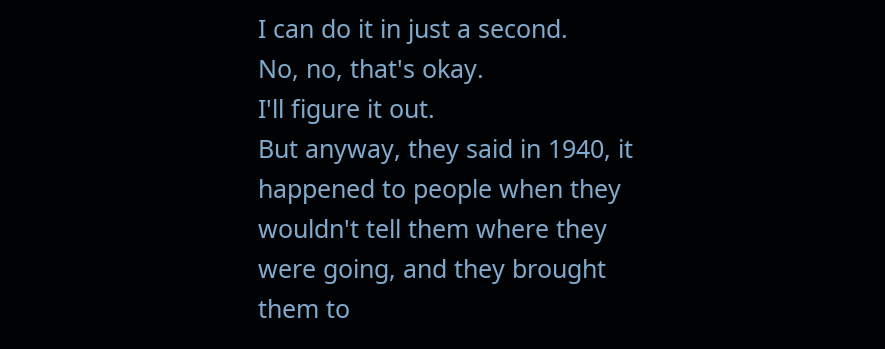I can do it in just a second.
No, no, that's okay.
I'll figure it out.
But anyway, they said in 1940, it happened to people when they wouldn't tell them where they were going, and they brought them to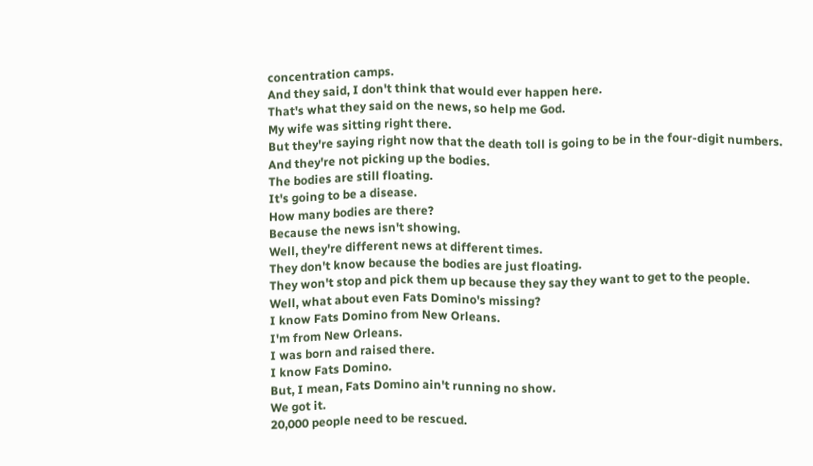concentration camps.
And they said, I don't think that would ever happen here.
That's what they said on the news, so help me God.
My wife was sitting right there.
But they're saying right now that the death toll is going to be in the four-digit numbers.
And they're not picking up the bodies.
The bodies are still floating.
It's going to be a disease.
How many bodies are there?
Because the news isn't showing.
Well, they're different news at different times.
They don't know because the bodies are just floating.
They won't stop and pick them up because they say they want to get to the people.
Well, what about even Fats Domino's missing?
I know Fats Domino from New Orleans.
I'm from New Orleans.
I was born and raised there.
I know Fats Domino.
But, I mean, Fats Domino ain't running no show.
We got it.
20,000 people need to be rescued.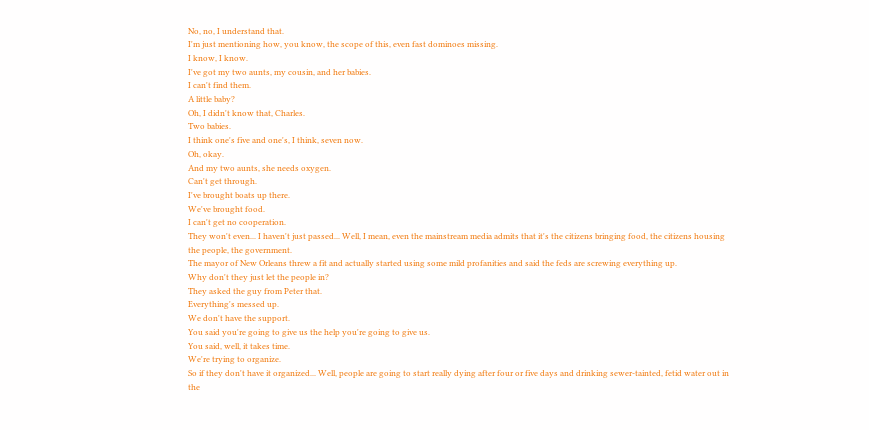No, no, I understand that.
I'm just mentioning how, you know, the scope of this, even fast dominoes missing.
I know, I know.
I've got my two aunts, my cousin, and her babies.
I can't find them.
A little baby?
Oh, I didn't know that, Charles.
Two babies.
I think one's five and one's, I think, seven now.
Oh, okay.
And my two aunts, she needs oxygen.
Can't get through.
I've brought boats up there.
We've brought food.
I can't get no cooperation.
They won't even... I haven't just passed... Well, I mean, even the mainstream media admits that it's the citizens bringing food, the citizens housing the people, the government.
The mayor of New Orleans threw a fit and actually started using some mild profanities and said the feds are screwing everything up.
Why don't they just let the people in?
They asked the guy from Peter that.
Everything's messed up.
We don't have the support.
You said you're going to give us the help you're going to give us.
You said, well, it takes time.
We're trying to organize.
So if they don't have it organized... Well, people are going to start really dying after four or five days and drinking sewer-tainted, fetid water out in the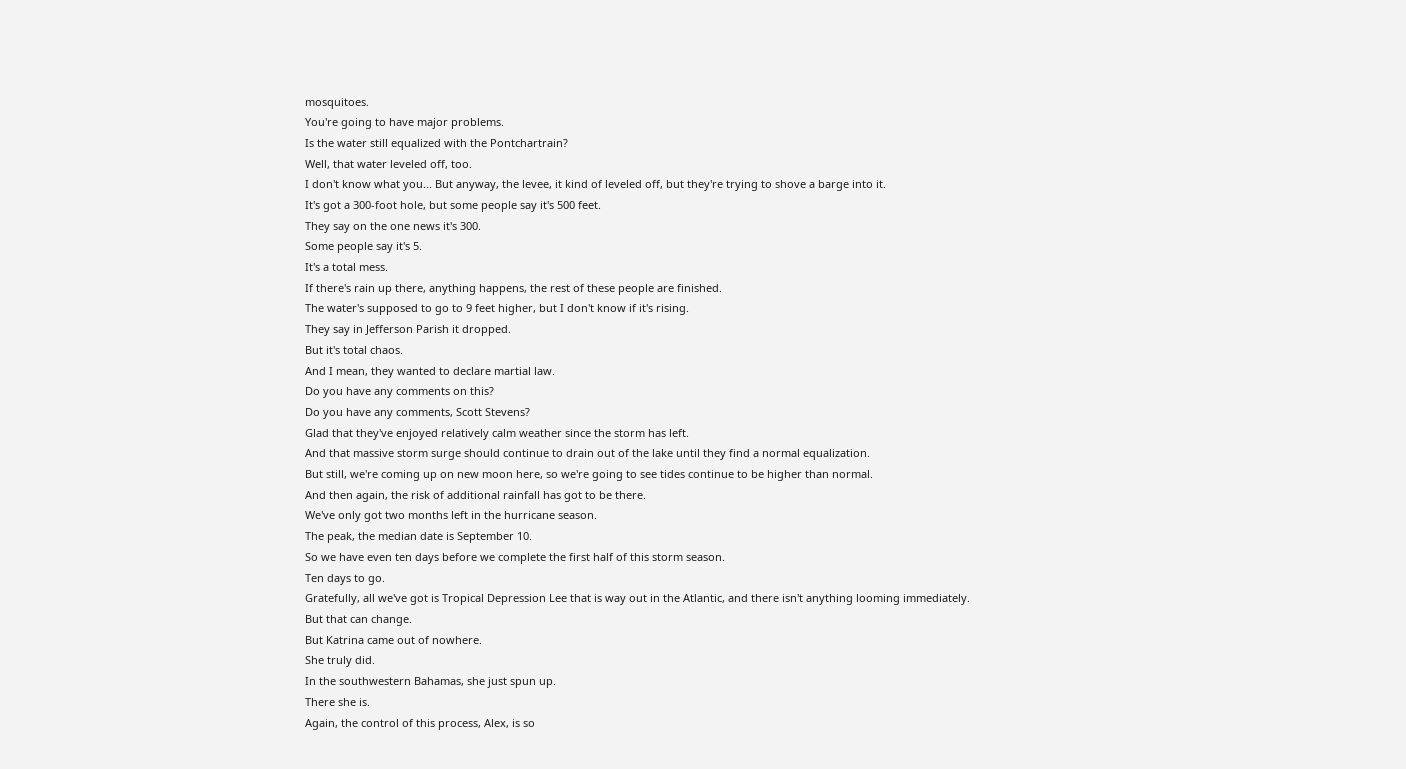mosquitoes.
You're going to have major problems.
Is the water still equalized with the Pontchartrain?
Well, that water leveled off, too.
I don't know what you... But anyway, the levee, it kind of leveled off, but they're trying to shove a barge into it.
It's got a 300-foot hole, but some people say it's 500 feet.
They say on the one news it's 300.
Some people say it's 5.
It's a total mess.
If there's rain up there, anything happens, the rest of these people are finished.
The water's supposed to go to 9 feet higher, but I don't know if it's rising.
They say in Jefferson Parish it dropped.
But it's total chaos.
And I mean, they wanted to declare martial law.
Do you have any comments on this?
Do you have any comments, Scott Stevens?
Glad that they've enjoyed relatively calm weather since the storm has left.
And that massive storm surge should continue to drain out of the lake until they find a normal equalization.
But still, we're coming up on new moon here, so we're going to see tides continue to be higher than normal.
And then again, the risk of additional rainfall has got to be there.
We've only got two months left in the hurricane season.
The peak, the median date is September 10.
So we have even ten days before we complete the first half of this storm season.
Ten days to go.
Gratefully, all we've got is Tropical Depression Lee that is way out in the Atlantic, and there isn't anything looming immediately.
But that can change.
But Katrina came out of nowhere.
She truly did.
In the southwestern Bahamas, she just spun up.
There she is.
Again, the control of this process, Alex, is so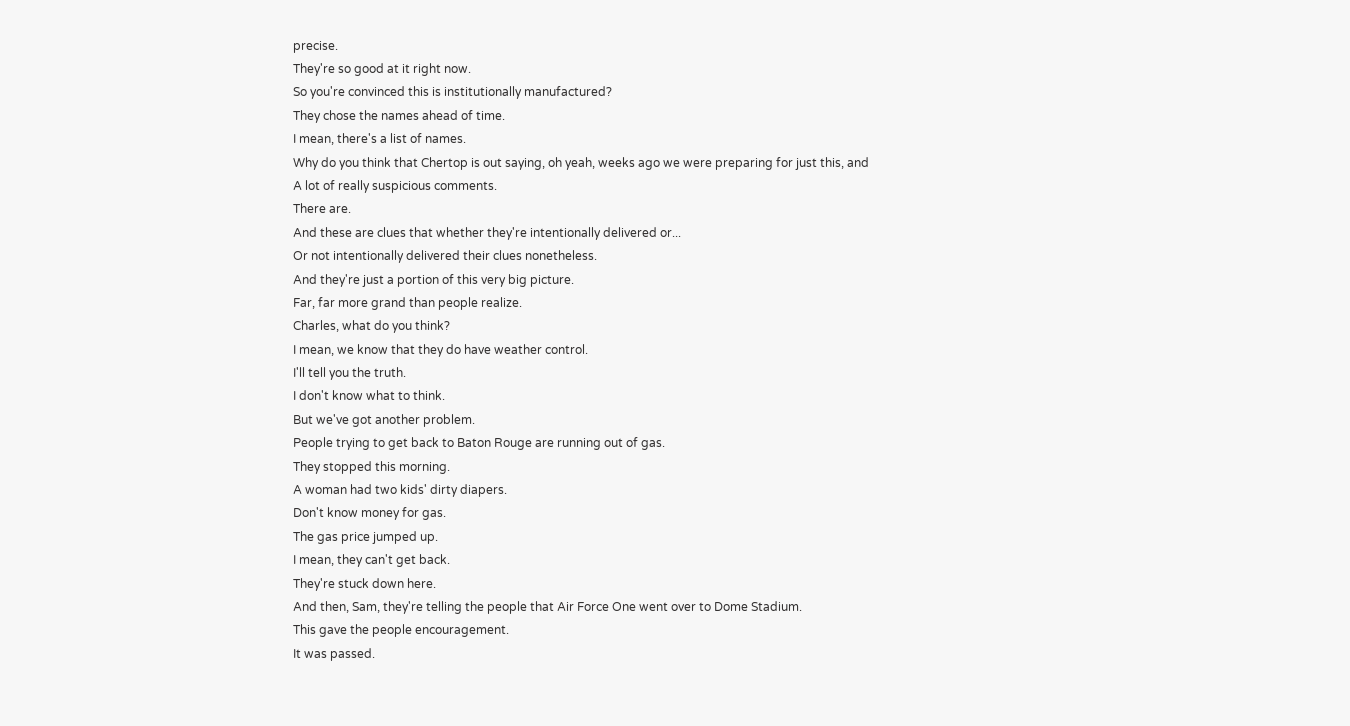precise.
They're so good at it right now.
So you're convinced this is institutionally manufactured?
They chose the names ahead of time.
I mean, there's a list of names.
Why do you think that Chertop is out saying, oh yeah, weeks ago we were preparing for just this, and
A lot of really suspicious comments.
There are.
And these are clues that whether they're intentionally delivered or...
Or not intentionally delivered their clues nonetheless.
And they're just a portion of this very big picture.
Far, far more grand than people realize.
Charles, what do you think?
I mean, we know that they do have weather control.
I'll tell you the truth.
I don't know what to think.
But we've got another problem.
People trying to get back to Baton Rouge are running out of gas.
They stopped this morning.
A woman had two kids' dirty diapers.
Don't know money for gas.
The gas price jumped up.
I mean, they can't get back.
They're stuck down here.
And then, Sam, they're telling the people that Air Force One went over to Dome Stadium.
This gave the people encouragement.
It was passed.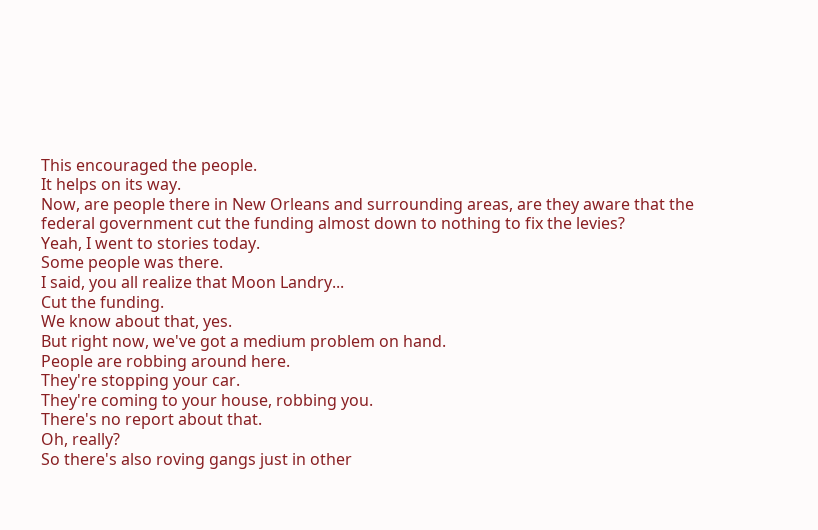This encouraged the people.
It helps on its way.
Now, are people there in New Orleans and surrounding areas, are they aware that the federal government cut the funding almost down to nothing to fix the levies?
Yeah, I went to stories today.
Some people was there.
I said, you all realize that Moon Landry...
Cut the funding.
We know about that, yes.
But right now, we've got a medium problem on hand.
People are robbing around here.
They're stopping your car.
They're coming to your house, robbing you.
There's no report about that.
Oh, really?
So there's also roving gangs just in other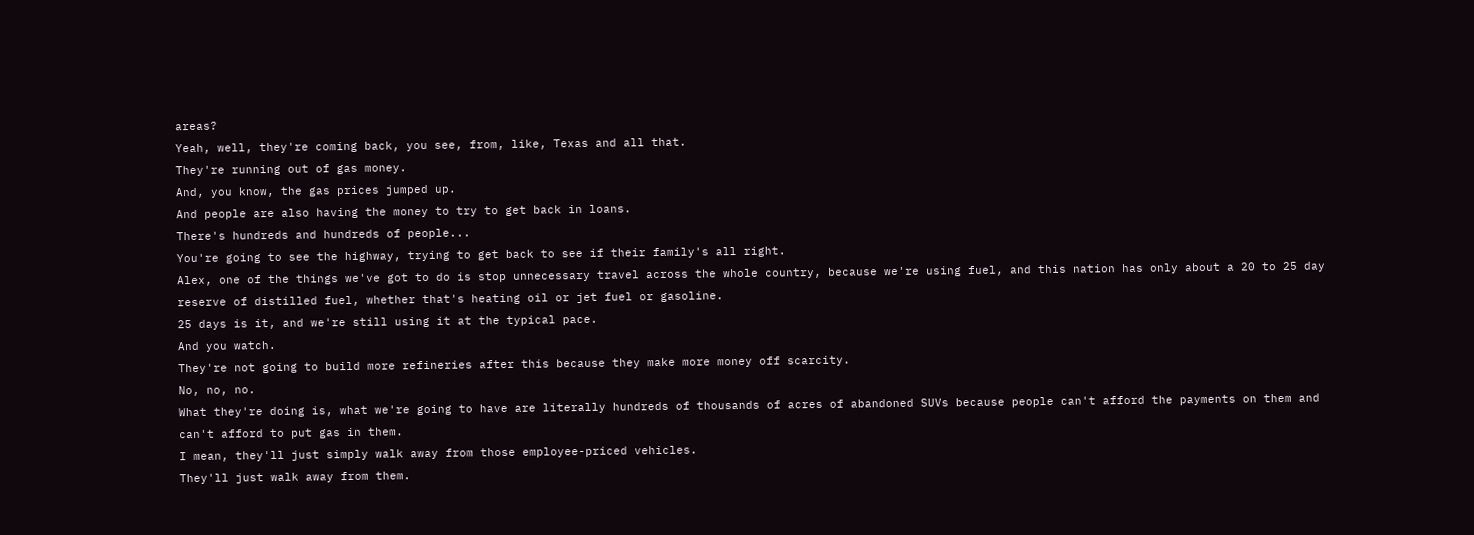areas?
Yeah, well, they're coming back, you see, from, like, Texas and all that.
They're running out of gas money.
And, you know, the gas prices jumped up.
And people are also having the money to try to get back in loans.
There's hundreds and hundreds of people...
You're going to see the highway, trying to get back to see if their family's all right.
Alex, one of the things we've got to do is stop unnecessary travel across the whole country, because we're using fuel, and this nation has only about a 20 to 25 day reserve of distilled fuel, whether that's heating oil or jet fuel or gasoline.
25 days is it, and we're still using it at the typical pace.
And you watch.
They're not going to build more refineries after this because they make more money off scarcity.
No, no, no.
What they're doing is, what we're going to have are literally hundreds of thousands of acres of abandoned SUVs because people can't afford the payments on them and can't afford to put gas in them.
I mean, they'll just simply walk away from those employee-priced vehicles.
They'll just walk away from them.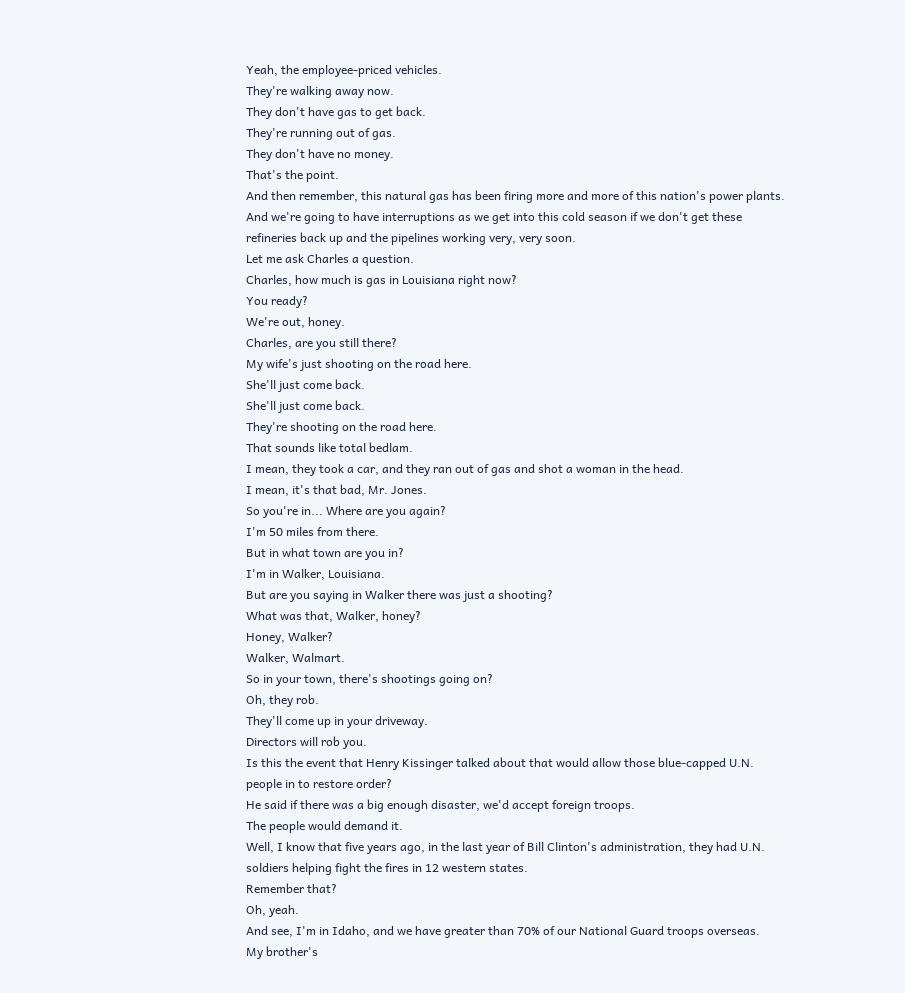Yeah, the employee-priced vehicles.
They're walking away now.
They don't have gas to get back.
They're running out of gas.
They don't have no money.
That's the point.
And then remember, this natural gas has been firing more and more of this nation's power plants.
And we're going to have interruptions as we get into this cold season if we don't get these refineries back up and the pipelines working very, very soon.
Let me ask Charles a question.
Charles, how much is gas in Louisiana right now?
You ready?
We're out, honey.
Charles, are you still there?
My wife's just shooting on the road here.
She'll just come back.
She'll just come back.
They're shooting on the road here.
That sounds like total bedlam.
I mean, they took a car, and they ran out of gas and shot a woman in the head.
I mean, it's that bad, Mr. Jones.
So you're in... Where are you again?
I'm 50 miles from there.
But in what town are you in?
I'm in Walker, Louisiana.
But are you saying in Walker there was just a shooting?
What was that, Walker, honey?
Honey, Walker?
Walker, Walmart.
So in your town, there's shootings going on?
Oh, they rob.
They'll come up in your driveway.
Directors will rob you.
Is this the event that Henry Kissinger talked about that would allow those blue-capped U.N.
people in to restore order?
He said if there was a big enough disaster, we'd accept foreign troops.
The people would demand it.
Well, I know that five years ago, in the last year of Bill Clinton's administration, they had U.N.
soldiers helping fight the fires in 12 western states.
Remember that?
Oh, yeah.
And see, I'm in Idaho, and we have greater than 70% of our National Guard troops overseas.
My brother's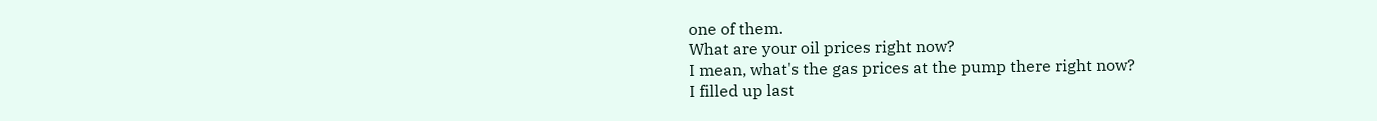one of them.
What are your oil prices right now?
I mean, what's the gas prices at the pump there right now?
I filled up last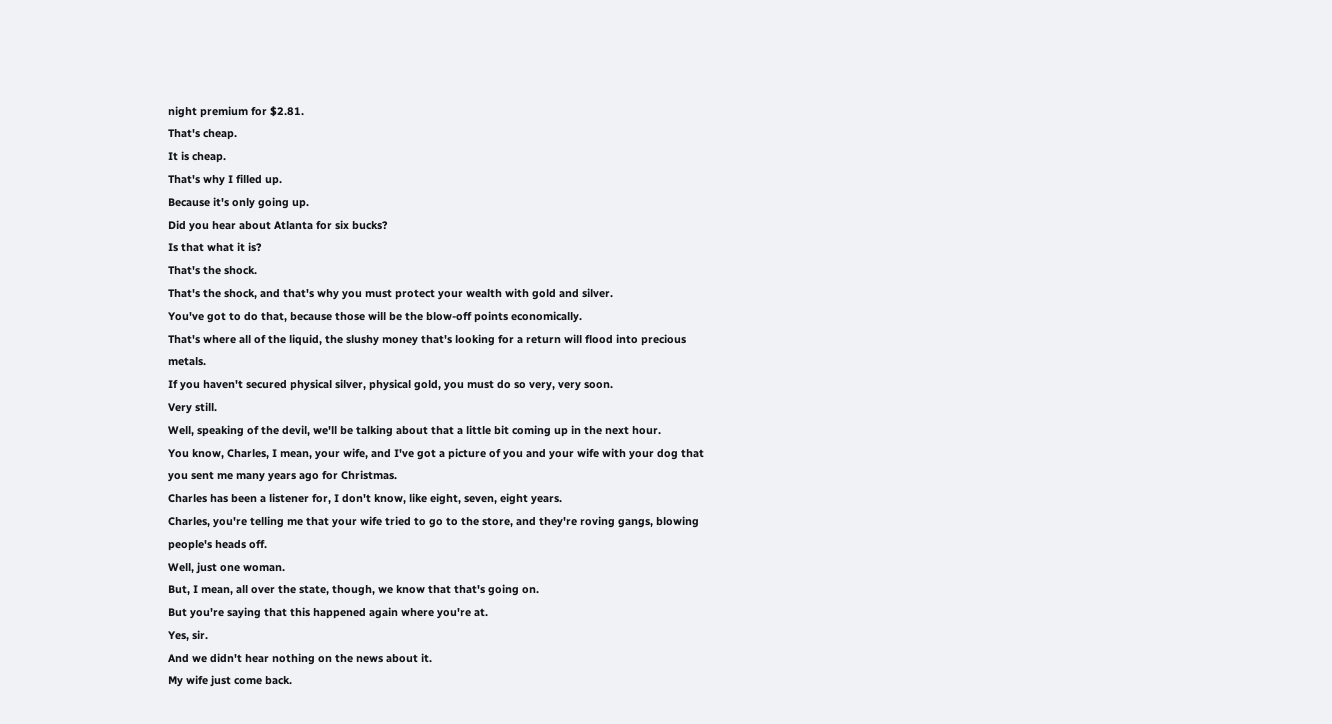night premium for $2.81.
That's cheap.
It is cheap.
That's why I filled up.
Because it's only going up.
Did you hear about Atlanta for six bucks?
Is that what it is?
That's the shock.
That's the shock, and that's why you must protect your wealth with gold and silver.
You've got to do that, because those will be the blow-off points economically.
That's where all of the liquid, the slushy money that's looking for a return will flood into precious metals.
If you haven't secured physical silver, physical gold, you must do so very, very soon.
Very still.
Well, speaking of the devil, we'll be talking about that a little bit coming up in the next hour.
You know, Charles, I mean, your wife, and I've got a picture of you and your wife with your dog that you sent me many years ago for Christmas.
Charles has been a listener for, I don't know, like eight, seven, eight years.
Charles, you're telling me that your wife tried to go to the store, and they're roving gangs, blowing people's heads off.
Well, just one woman.
But, I mean, all over the state, though, we know that that's going on.
But you're saying that this happened again where you're at.
Yes, sir.
And we didn't hear nothing on the news about it.
My wife just come back.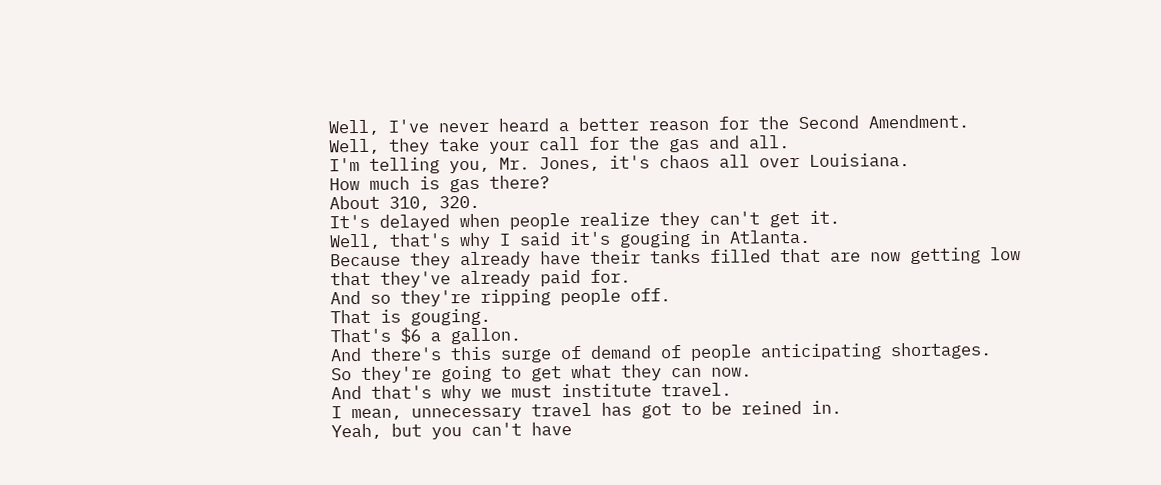Well, I've never heard a better reason for the Second Amendment.
Well, they take your call for the gas and all.
I'm telling you, Mr. Jones, it's chaos all over Louisiana.
How much is gas there?
About 310, 320.
It's delayed when people realize they can't get it.
Well, that's why I said it's gouging in Atlanta.
Because they already have their tanks filled that are now getting low that they've already paid for.
And so they're ripping people off.
That is gouging.
That's $6 a gallon.
And there's this surge of demand of people anticipating shortages.
So they're going to get what they can now.
And that's why we must institute travel.
I mean, unnecessary travel has got to be reined in.
Yeah, but you can't have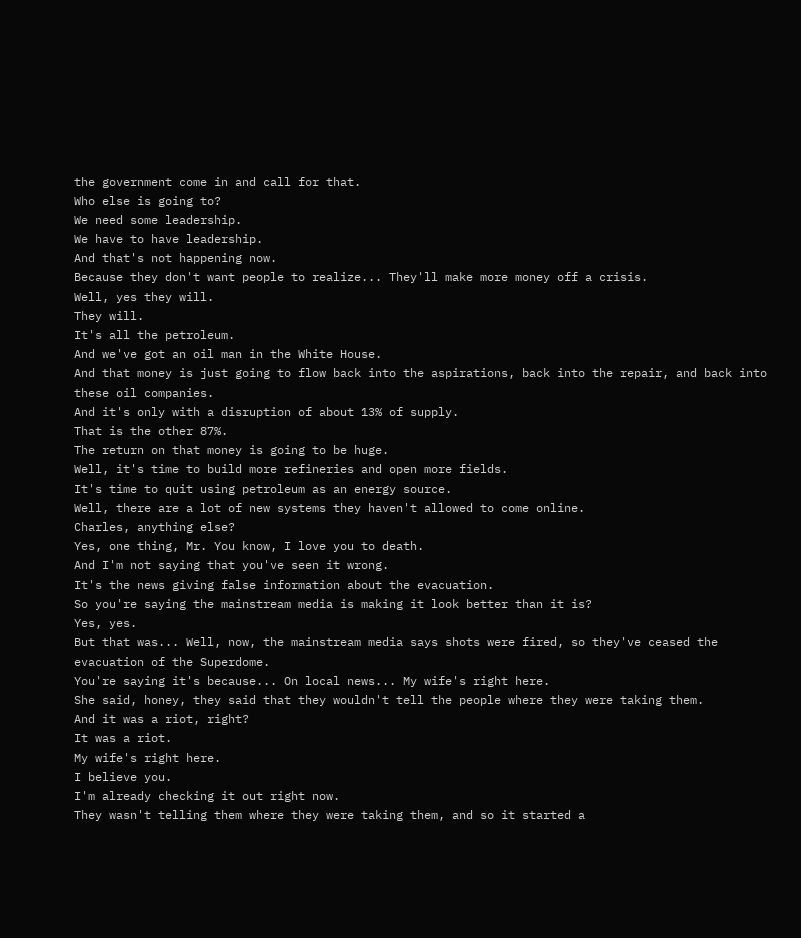the government come in and call for that.
Who else is going to?
We need some leadership.
We have to have leadership.
And that's not happening now.
Because they don't want people to realize... They'll make more money off a crisis.
Well, yes they will.
They will.
It's all the petroleum.
And we've got an oil man in the White House.
And that money is just going to flow back into the aspirations, back into the repair, and back into these oil companies.
And it's only with a disruption of about 13% of supply.
That is the other 87%.
The return on that money is going to be huge.
Well, it's time to build more refineries and open more fields.
It's time to quit using petroleum as an energy source.
Well, there are a lot of new systems they haven't allowed to come online.
Charles, anything else?
Yes, one thing, Mr. You know, I love you to death.
And I'm not saying that you've seen it wrong.
It's the news giving false information about the evacuation.
So you're saying the mainstream media is making it look better than it is?
Yes, yes.
But that was... Well, now, the mainstream media says shots were fired, so they've ceased the evacuation of the Superdome.
You're saying it's because... On local news... My wife's right here.
She said, honey, they said that they wouldn't tell the people where they were taking them.
And it was a riot, right?
It was a riot.
My wife's right here.
I believe you.
I'm already checking it out right now.
They wasn't telling them where they were taking them, and so it started a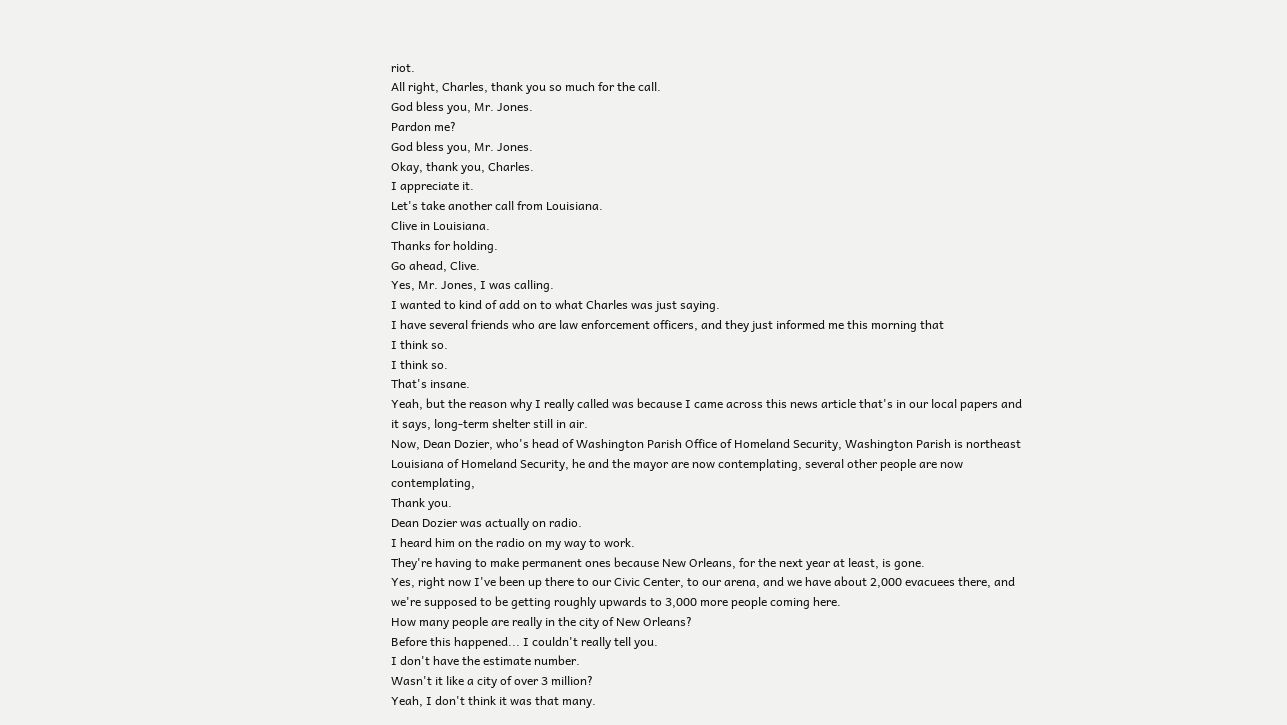riot.
All right, Charles, thank you so much for the call.
God bless you, Mr. Jones.
Pardon me?
God bless you, Mr. Jones.
Okay, thank you, Charles.
I appreciate it.
Let's take another call from Louisiana.
Clive in Louisiana.
Thanks for holding.
Go ahead, Clive.
Yes, Mr. Jones, I was calling.
I wanted to kind of add on to what Charles was just saying.
I have several friends who are law enforcement officers, and they just informed me this morning that
I think so.
I think so.
That's insane.
Yeah, but the reason why I really called was because I came across this news article that's in our local papers and it says, long-term shelter still in air.
Now, Dean Dozier, who's head of Washington Parish Office of Homeland Security, Washington Parish is northeast Louisiana of Homeland Security, he and the mayor are now contemplating, several other people are now contemplating,
Thank you.
Dean Dozier was actually on radio.
I heard him on the radio on my way to work.
They're having to make permanent ones because New Orleans, for the next year at least, is gone.
Yes, right now I've been up there to our Civic Center, to our arena, and we have about 2,000 evacuees there, and we're supposed to be getting roughly upwards to 3,000 more people coming here.
How many people are really in the city of New Orleans?
Before this happened... I couldn't really tell you.
I don't have the estimate number.
Wasn't it like a city of over 3 million?
Yeah, I don't think it was that many.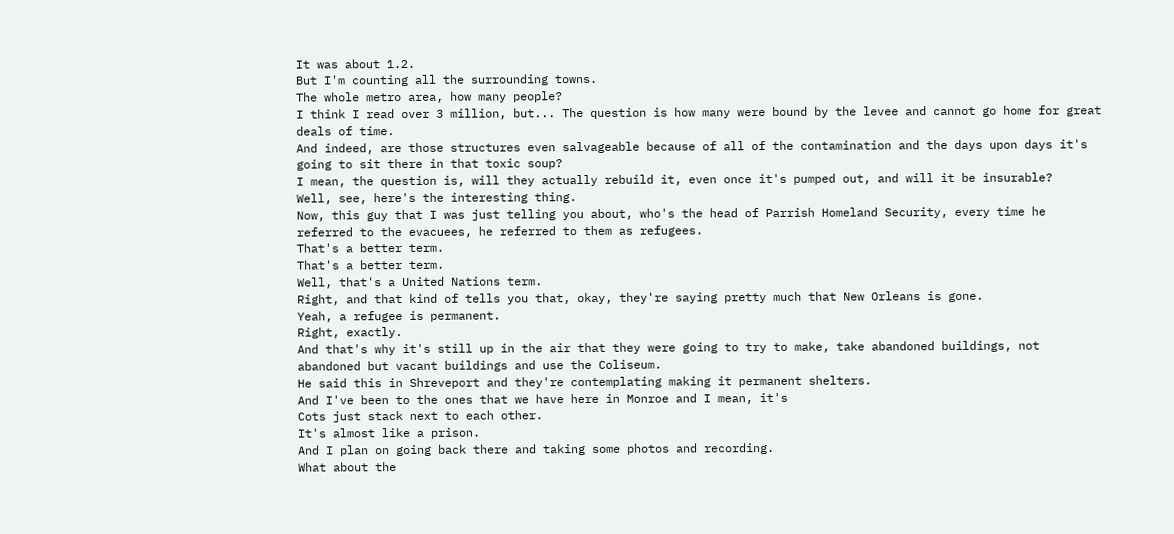It was about 1.2.
But I'm counting all the surrounding towns.
The whole metro area, how many people?
I think I read over 3 million, but... The question is how many were bound by the levee and cannot go home for great deals of time.
And indeed, are those structures even salvageable because of all of the contamination and the days upon days it's going to sit there in that toxic soup?
I mean, the question is, will they actually rebuild it, even once it's pumped out, and will it be insurable?
Well, see, here's the interesting thing.
Now, this guy that I was just telling you about, who's the head of Parrish Homeland Security, every time he referred to the evacuees, he referred to them as refugees.
That's a better term.
That's a better term.
Well, that's a United Nations term.
Right, and that kind of tells you that, okay, they're saying pretty much that New Orleans is gone.
Yeah, a refugee is permanent.
Right, exactly.
And that's why it's still up in the air that they were going to try to make, take abandoned buildings, not abandoned but vacant buildings and use the Coliseum.
He said this in Shreveport and they're contemplating making it permanent shelters.
And I've been to the ones that we have here in Monroe and I mean, it's
Cots just stack next to each other.
It's almost like a prison.
And I plan on going back there and taking some photos and recording.
What about the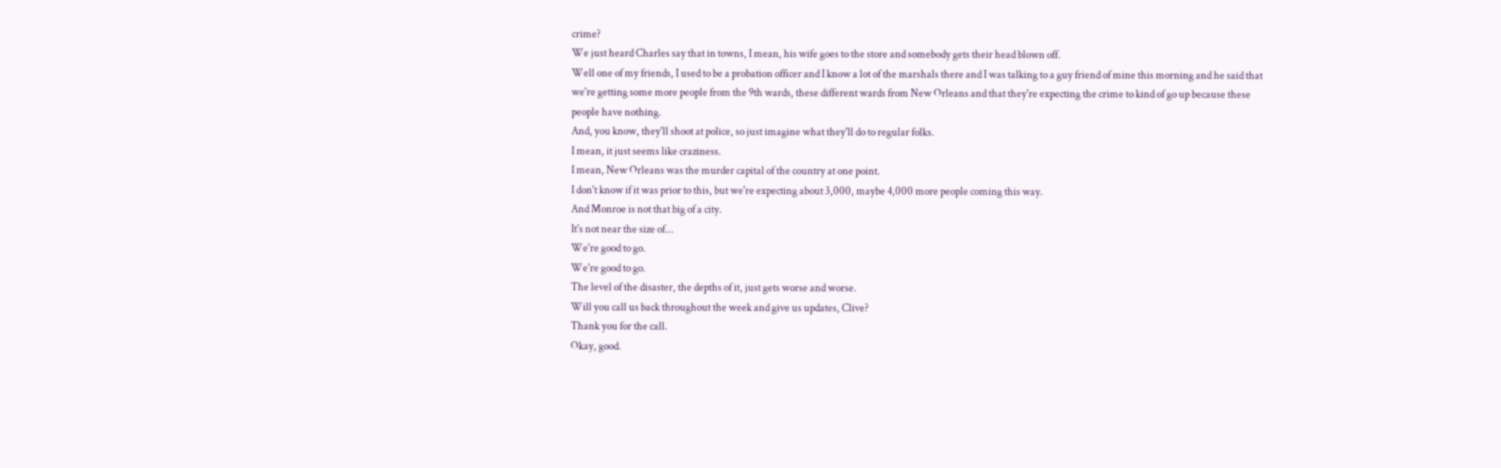crime?
We just heard Charles say that in towns, I mean, his wife goes to the store and somebody gets their head blown off.
Well one of my friends, I used to be a probation officer and I know a lot of the marshals there and I was talking to a guy friend of mine this morning and he said that we're getting some more people from the 9th wards, these different wards from New Orleans and that they're expecting the crime to kind of go up because these people have nothing.
And, you know, they'll shoot at police, so just imagine what they'll do to regular folks.
I mean, it just seems like craziness.
I mean, New Orleans was the murder capital of the country at one point.
I don't know if it was prior to this, but we're expecting about 3,000, maybe 4,000 more people coming this way.
And Monroe is not that big of a city.
It's not near the size of...
We're good to go.
We're good to go.
The level of the disaster, the depths of it, just gets worse and worse.
Will you call us back throughout the week and give us updates, Clive?
Thank you for the call.
Okay, good.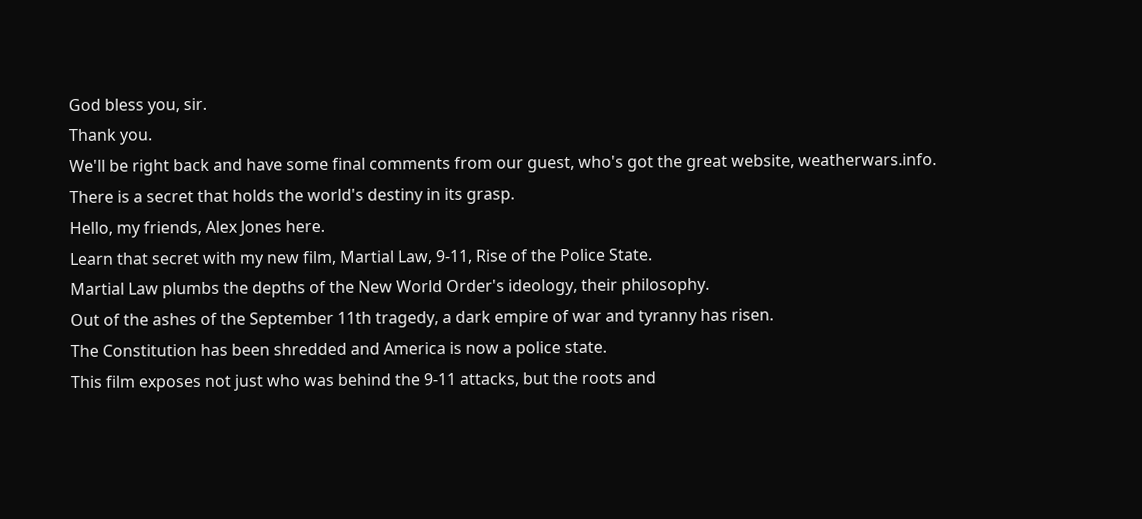God bless you, sir.
Thank you.
We'll be right back and have some final comments from our guest, who's got the great website, weatherwars.info.
There is a secret that holds the world's destiny in its grasp.
Hello, my friends, Alex Jones here.
Learn that secret with my new film, Martial Law, 9-11, Rise of the Police State.
Martial Law plumbs the depths of the New World Order's ideology, their philosophy.
Out of the ashes of the September 11th tragedy, a dark empire of war and tyranny has risen.
The Constitution has been shredded and America is now a police state.
This film exposes not just who was behind the 9-11 attacks, but the roots and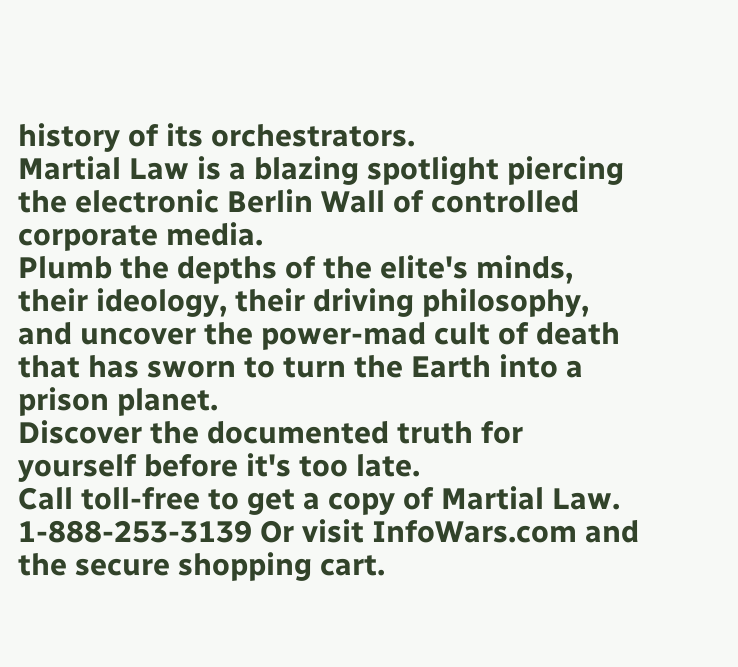history of its orchestrators.
Martial Law is a blazing spotlight piercing the electronic Berlin Wall of controlled corporate media.
Plumb the depths of the elite's minds, their ideology, their driving philosophy, and uncover the power-mad cult of death that has sworn to turn the Earth into a prison planet.
Discover the documented truth for yourself before it's too late.
Call toll-free to get a copy of Martial Law.
1-888-253-3139 Or visit InfoWars.com and the secure shopping cart.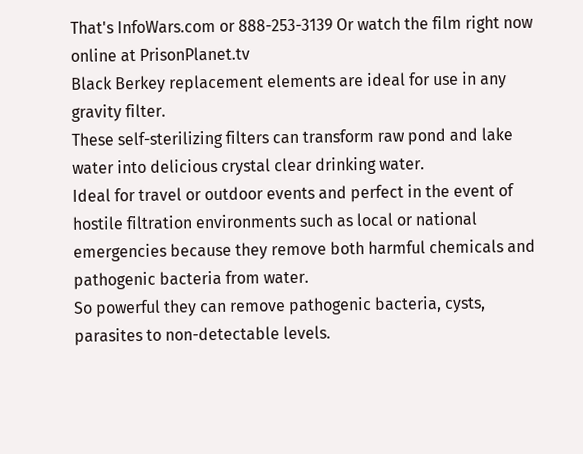That's InfoWars.com or 888-253-3139 Or watch the film right now online at PrisonPlanet.tv
Black Berkey replacement elements are ideal for use in any gravity filter.
These self-sterilizing filters can transform raw pond and lake water into delicious crystal clear drinking water.
Ideal for travel or outdoor events and perfect in the event of hostile filtration environments such as local or national emergencies because they remove both harmful chemicals and pathogenic bacteria from water.
So powerful they can remove pathogenic bacteria, cysts, parasites to non-detectable levels.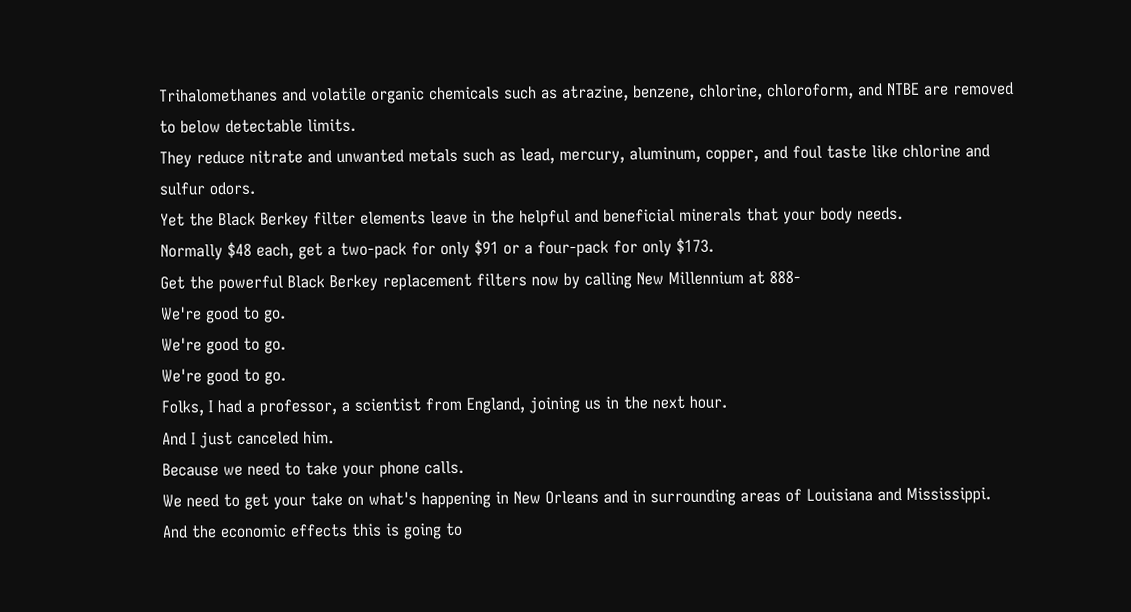Trihalomethanes and volatile organic chemicals such as atrazine, benzene, chlorine, chloroform, and NTBE are removed to below detectable limits.
They reduce nitrate and unwanted metals such as lead, mercury, aluminum, copper, and foul taste like chlorine and sulfur odors.
Yet the Black Berkey filter elements leave in the helpful and beneficial minerals that your body needs.
Normally $48 each, get a two-pack for only $91 or a four-pack for only $173.
Get the powerful Black Berkey replacement filters now by calling New Millennium at 888-
We're good to go.
We're good to go.
We're good to go.
Folks, I had a professor, a scientist from England, joining us in the next hour.
And I just canceled him.
Because we need to take your phone calls.
We need to get your take on what's happening in New Orleans and in surrounding areas of Louisiana and Mississippi.
And the economic effects this is going to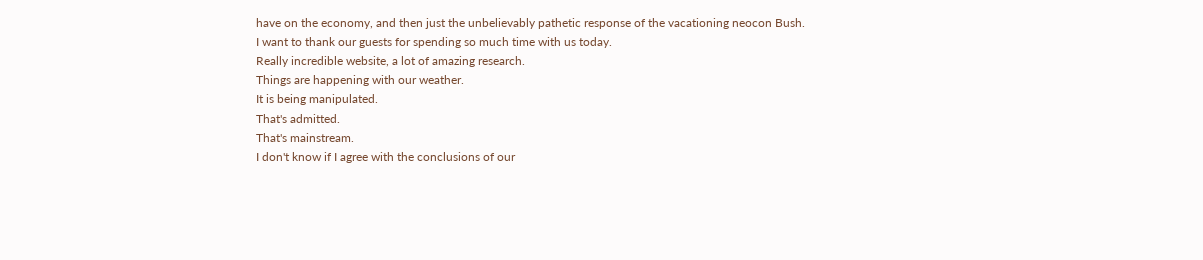have on the economy, and then just the unbelievably pathetic response of the vacationing neocon Bush.
I want to thank our guests for spending so much time with us today.
Really incredible website, a lot of amazing research.
Things are happening with our weather.
It is being manipulated.
That's admitted.
That's mainstream.
I don't know if I agree with the conclusions of our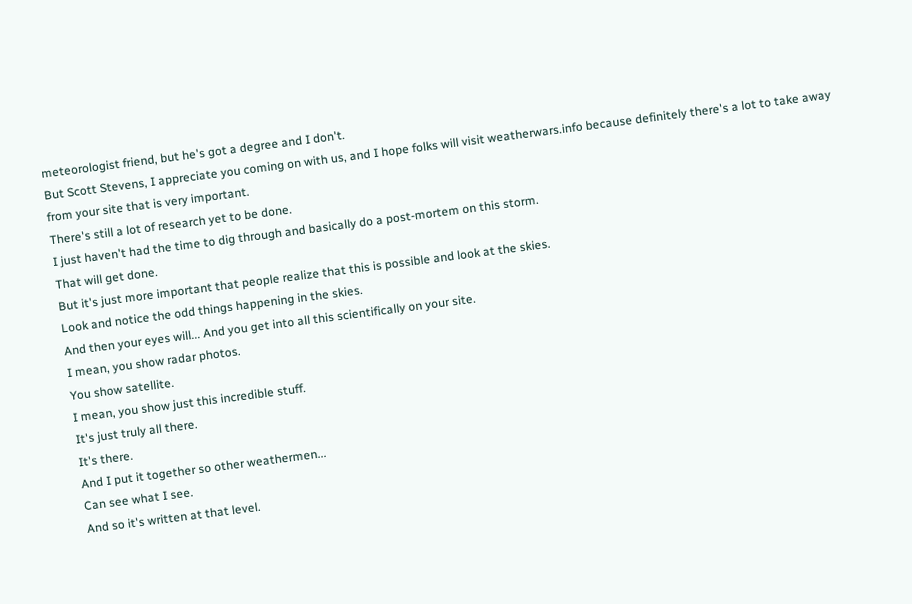meteorologist friend, but he's got a degree and I don't.
But Scott Stevens, I appreciate you coming on with us, and I hope folks will visit weatherwars.info because definitely there's a lot to take away from your site that is very important.
There's still a lot of research yet to be done.
I just haven't had the time to dig through and basically do a post-mortem on this storm.
That will get done.
But it's just more important that people realize that this is possible and look at the skies.
Look and notice the odd things happening in the skies.
And then your eyes will... And you get into all this scientifically on your site.
I mean, you show radar photos.
You show satellite.
I mean, you show just this incredible stuff.
It's just truly all there.
It's there.
And I put it together so other weathermen...
Can see what I see.
And so it's written at that level.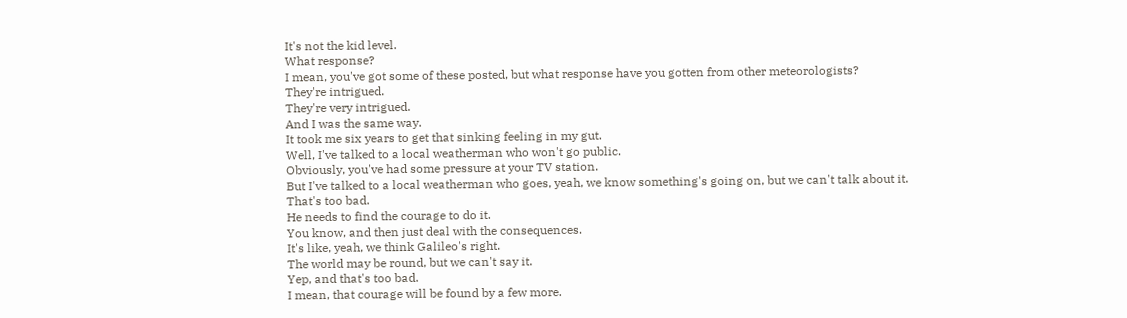It's not the kid level.
What response?
I mean, you've got some of these posted, but what response have you gotten from other meteorologists?
They're intrigued.
They're very intrigued.
And I was the same way.
It took me six years to get that sinking feeling in my gut.
Well, I've talked to a local weatherman who won't go public.
Obviously, you've had some pressure at your TV station.
But I've talked to a local weatherman who goes, yeah, we know something's going on, but we can't talk about it.
That's too bad.
He needs to find the courage to do it.
You know, and then just deal with the consequences.
It's like, yeah, we think Galileo's right.
The world may be round, but we can't say it.
Yep, and that's too bad.
I mean, that courage will be found by a few more.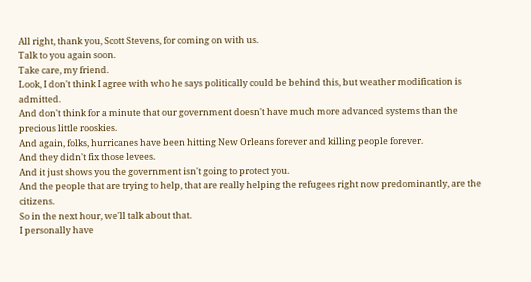All right, thank you, Scott Stevens, for coming on with us.
Talk to you again soon.
Take care, my friend.
Look, I don't think I agree with who he says politically could be behind this, but weather modification is admitted.
And don't think for a minute that our government doesn't have much more advanced systems than the precious little rooskies.
And again, folks, hurricanes have been hitting New Orleans forever and killing people forever.
And they didn't fix those levees.
And it just shows you the government isn't going to protect you.
And the people that are trying to help, that are really helping the refugees right now predominantly, are the citizens.
So in the next hour, we'll talk about that.
I personally have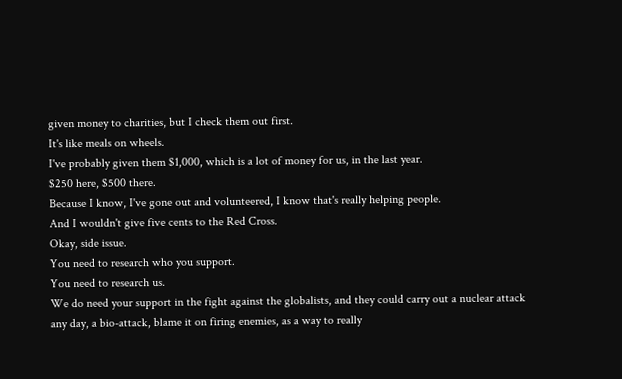given money to charities, but I check them out first.
It's like meals on wheels.
I've probably given them $1,000, which is a lot of money for us, in the last year.
$250 here, $500 there.
Because I know, I've gone out and volunteered, I know that's really helping people.
And I wouldn't give five cents to the Red Cross.
Okay, side issue.
You need to research who you support.
You need to research us.
We do need your support in the fight against the globalists, and they could carry out a nuclear attack any day, a bio-attack, blame it on firing enemies, as a way to really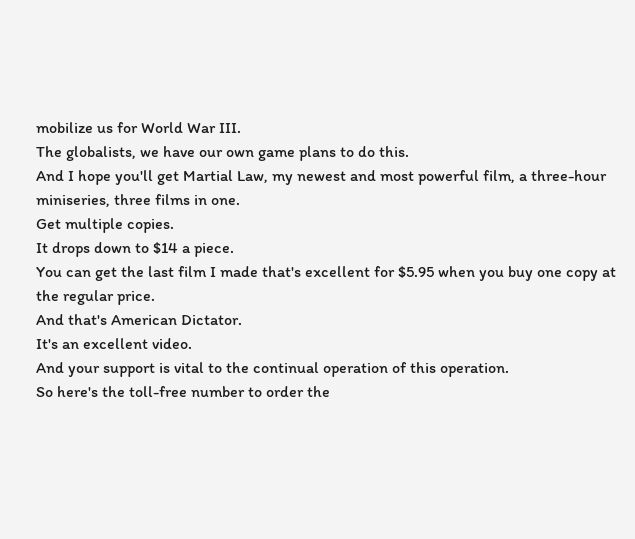mobilize us for World War III.
The globalists, we have our own game plans to do this.
And I hope you'll get Martial Law, my newest and most powerful film, a three-hour miniseries, three films in one.
Get multiple copies.
It drops down to $14 a piece.
You can get the last film I made that's excellent for $5.95 when you buy one copy at the regular price.
And that's American Dictator.
It's an excellent video.
And your support is vital to the continual operation of this operation.
So here's the toll-free number to order the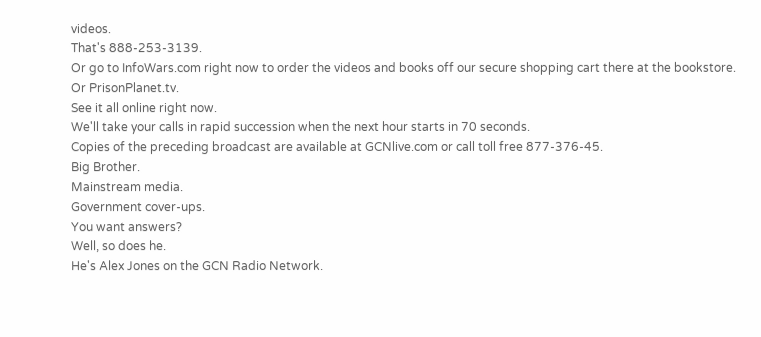videos.
That's 888-253-3139.
Or go to InfoWars.com right now to order the videos and books off our secure shopping cart there at the bookstore.
Or PrisonPlanet.tv.
See it all online right now.
We'll take your calls in rapid succession when the next hour starts in 70 seconds.
Copies of the preceding broadcast are available at GCNlive.com or call toll free 877-376-45.
Big Brother.
Mainstream media.
Government cover-ups.
You want answers?
Well, so does he.
He's Alex Jones on the GCN Radio Network.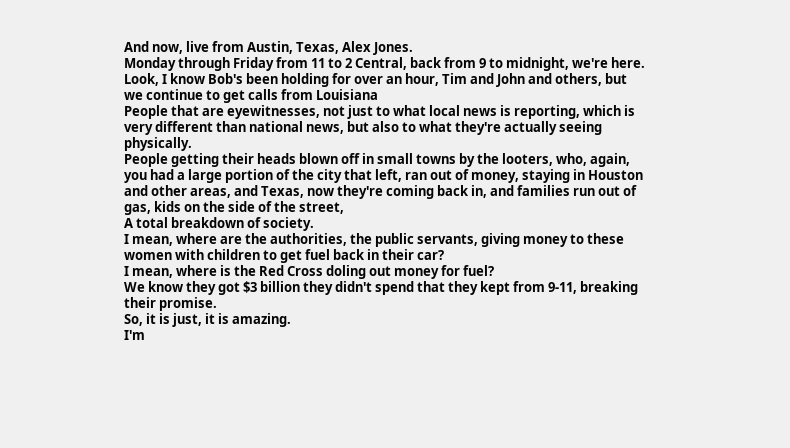And now, live from Austin, Texas, Alex Jones.
Monday through Friday from 11 to 2 Central, back from 9 to midnight, we're here.
Look, I know Bob's been holding for over an hour, Tim and John and others, but we continue to get calls from Louisiana
People that are eyewitnesses, not just to what local news is reporting, which is very different than national news, but also to what they're actually seeing physically.
People getting their heads blown off in small towns by the looters, who, again, you had a large portion of the city that left, ran out of money, staying in Houston and other areas, and Texas, now they're coming back in, and families run out of gas, kids on the side of the street,
A total breakdown of society.
I mean, where are the authorities, the public servants, giving money to these women with children to get fuel back in their car?
I mean, where is the Red Cross doling out money for fuel?
We know they got $3 billion they didn't spend that they kept from 9-11, breaking their promise.
So, it is just, it is amazing.
I'm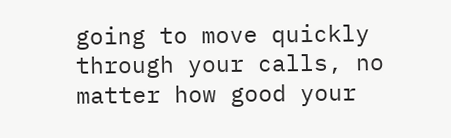going to move quickly through your calls, no matter how good your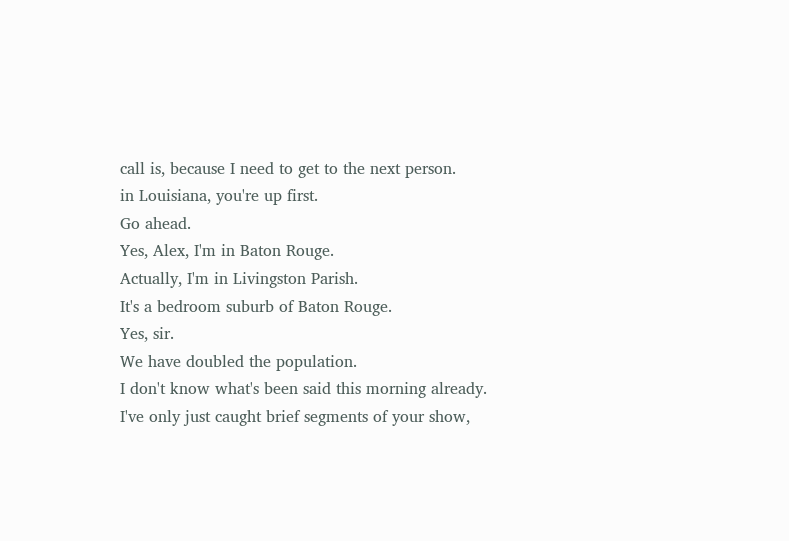call is, because I need to get to the next person.
in Louisiana, you're up first.
Go ahead.
Yes, Alex, I'm in Baton Rouge.
Actually, I'm in Livingston Parish.
It's a bedroom suburb of Baton Rouge.
Yes, sir.
We have doubled the population.
I don't know what's been said this morning already.
I've only just caught brief segments of your show,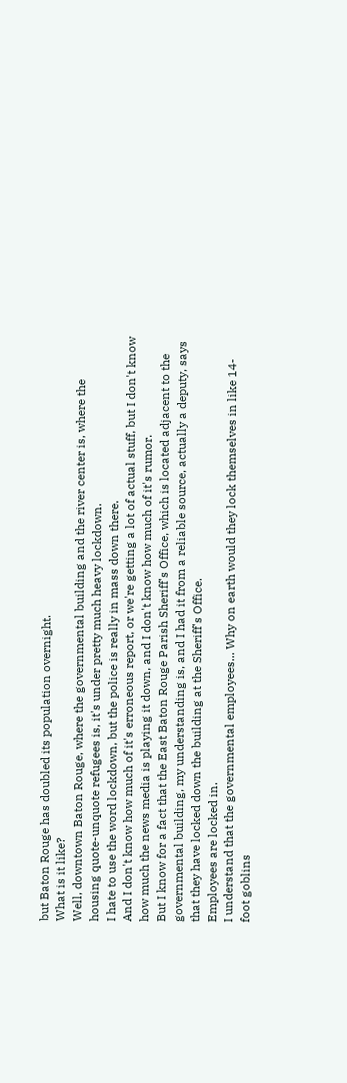but Baton Rouge has doubled its population overnight.
What is it like?
Well, downtown Baton Rouge, where the governmental building and the river center is, where the housing quote-unquote refugees is, it's under pretty much heavy lockdown.
I hate to use the word lockdown, but the police is really in mass down there.
And I don't know how much of it's erroneous report, or we're getting a lot of actual stuff, but I don't know how much the news media is playing it down, and I don't know how much of it's rumor.
But I know for a fact that the East Baton Rouge Parish Sheriff's Office, which is located adjacent to the governmental building, my understanding is, and I had it from a reliable source, actually a deputy, says that they have locked down the building at the Sheriff's Office.
Employees are locked in.
I understand that the governmental employees... Why on earth would they lock themselves in like 14-foot goblins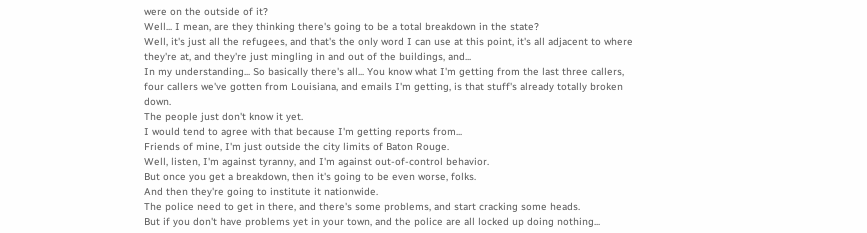were on the outside of it?
Well... I mean, are they thinking there's going to be a total breakdown in the state?
Well, it's just all the refugees, and that's the only word I can use at this point, it's all adjacent to where they're at, and they're just mingling in and out of the buildings, and...
In my understanding... So basically there's all... You know what I'm getting from the last three callers, four callers we've gotten from Louisiana, and emails I'm getting, is that stuff's already totally broken down.
The people just don't know it yet.
I would tend to agree with that because I'm getting reports from...
Friends of mine, I'm just outside the city limits of Baton Rouge.
Well, listen, I'm against tyranny, and I'm against out-of-control behavior.
But once you get a breakdown, then it's going to be even worse, folks.
And then they're going to institute it nationwide.
The police need to get in there, and there's some problems, and start cracking some heads.
But if you don't have problems yet in your town, and the police are all locked up doing nothing...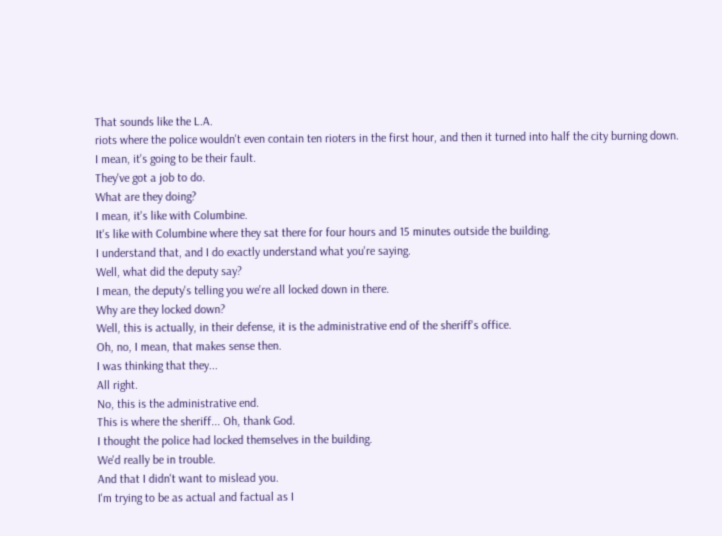That sounds like the L.A.
riots where the police wouldn't even contain ten rioters in the first hour, and then it turned into half the city burning down.
I mean, it's going to be their fault.
They've got a job to do.
What are they doing?
I mean, it's like with Columbine.
It's like with Columbine where they sat there for four hours and 15 minutes outside the building.
I understand that, and I do exactly understand what you're saying.
Well, what did the deputy say?
I mean, the deputy's telling you we're all locked down in there.
Why are they locked down?
Well, this is actually, in their defense, it is the administrative end of the sheriff's office.
Oh, no, I mean, that makes sense then.
I was thinking that they...
All right.
No, this is the administrative end.
This is where the sheriff... Oh, thank God.
I thought the police had locked themselves in the building.
We'd really be in trouble.
And that I didn't want to mislead you.
I'm trying to be as actual and factual as I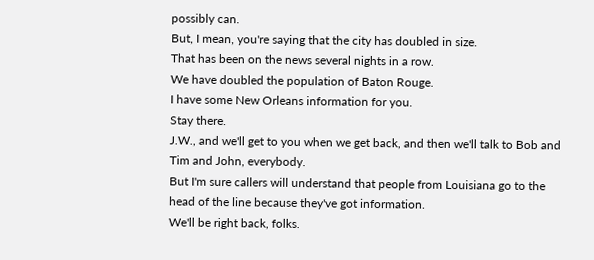possibly can.
But, I mean, you're saying that the city has doubled in size.
That has been on the news several nights in a row.
We have doubled the population of Baton Rouge.
I have some New Orleans information for you.
Stay there.
J.W., and we'll get to you when we get back, and then we'll talk to Bob and Tim and John, everybody.
But I'm sure callers will understand that people from Louisiana go to the head of the line because they've got information.
We'll be right back, folks.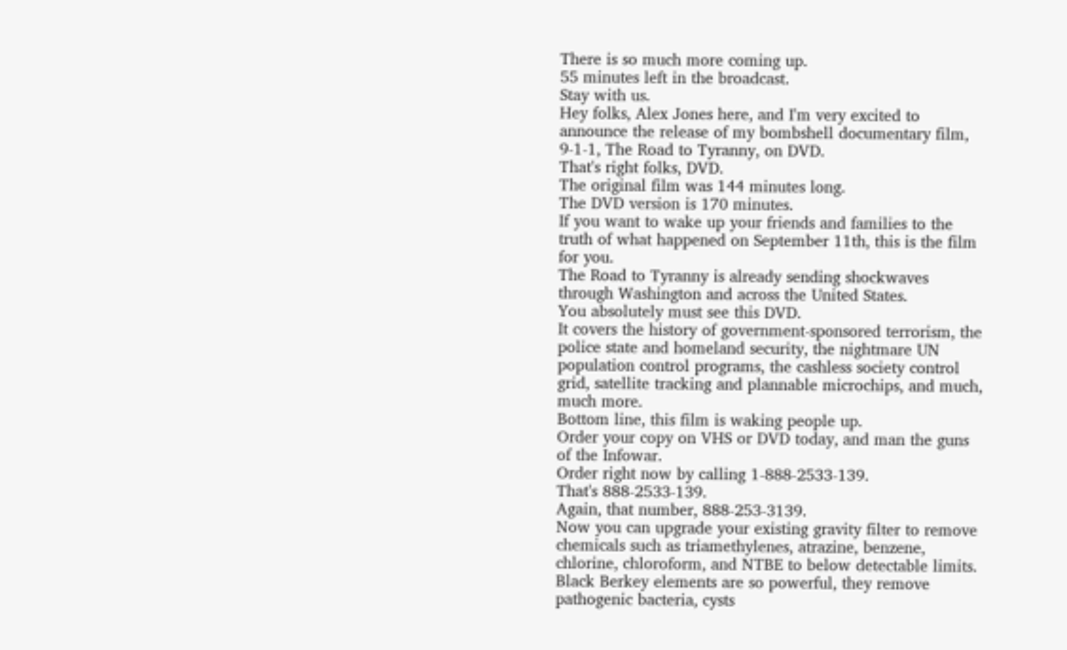There is so much more coming up.
55 minutes left in the broadcast.
Stay with us.
Hey folks, Alex Jones here, and I'm very excited to announce the release of my bombshell documentary film, 9-1-1, The Road to Tyranny, on DVD.
That's right folks, DVD.
The original film was 144 minutes long.
The DVD version is 170 minutes.
If you want to wake up your friends and families to the truth of what happened on September 11th, this is the film for you.
The Road to Tyranny is already sending shockwaves through Washington and across the United States.
You absolutely must see this DVD.
It covers the history of government-sponsored terrorism, the police state and homeland security, the nightmare UN population control programs, the cashless society control grid, satellite tracking and plannable microchips, and much, much more.
Bottom line, this film is waking people up.
Order your copy on VHS or DVD today, and man the guns of the Infowar.
Order right now by calling 1-888-2533-139.
That's 888-2533-139.
Again, that number, 888-253-3139.
Now you can upgrade your existing gravity filter to remove chemicals such as triamethylenes, atrazine, benzene, chlorine, chloroform, and NTBE to below detectable limits.
Black Berkey elements are so powerful, they remove pathogenic bacteria, cysts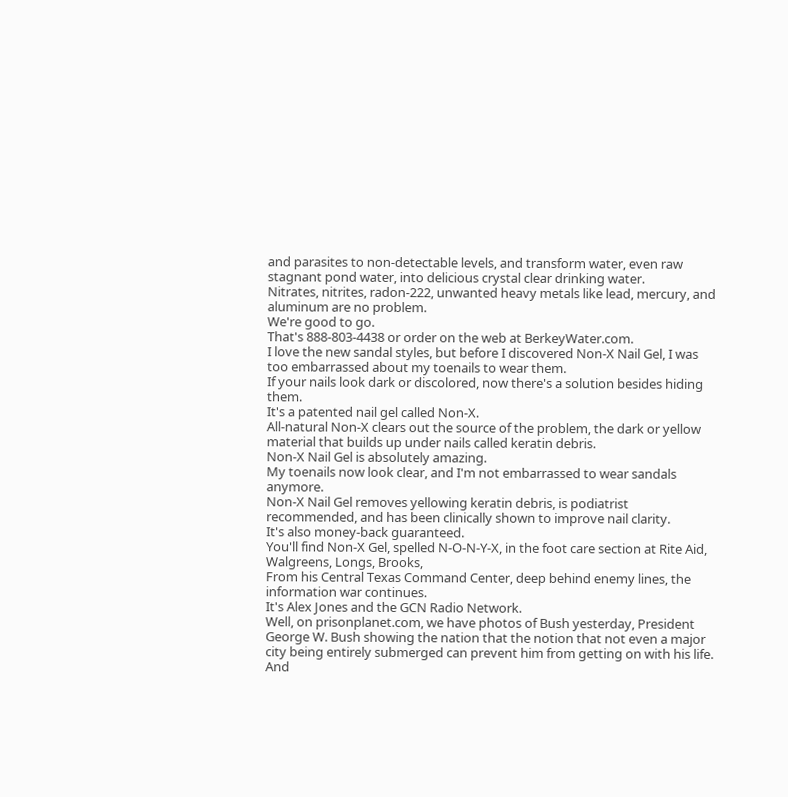and parasites to non-detectable levels, and transform water, even raw stagnant pond water, into delicious crystal clear drinking water.
Nitrates, nitrites, radon-222, unwanted heavy metals like lead, mercury, and aluminum are no problem.
We're good to go.
That's 888-803-4438 or order on the web at BerkeyWater.com.
I love the new sandal styles, but before I discovered Non-X Nail Gel, I was too embarrassed about my toenails to wear them.
If your nails look dark or discolored, now there's a solution besides hiding them.
It's a patented nail gel called Non-X.
All-natural Non-X clears out the source of the problem, the dark or yellow material that builds up under nails called keratin debris.
Non-X Nail Gel is absolutely amazing.
My toenails now look clear, and I'm not embarrassed to wear sandals anymore.
Non-X Nail Gel removes yellowing keratin debris, is podiatrist recommended, and has been clinically shown to improve nail clarity.
It's also money-back guaranteed.
You'll find Non-X Gel, spelled N-O-N-Y-X, in the foot care section at Rite Aid, Walgreens, Longs, Brooks,
From his Central Texas Command Center, deep behind enemy lines, the information war continues.
It's Alex Jones and the GCN Radio Network.
Well, on prisonplanet.com, we have photos of Bush yesterday, President George W. Bush showing the nation that the notion that not even a major city being entirely submerged can prevent him from getting on with his life.
And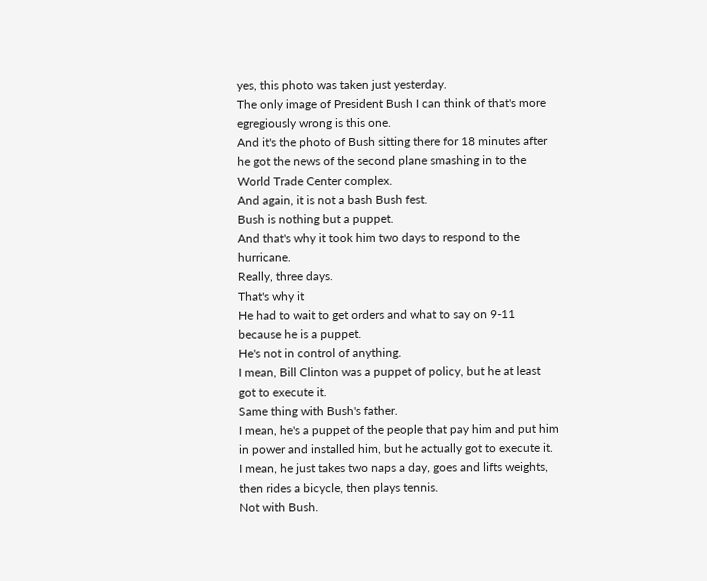yes, this photo was taken just yesterday.
The only image of President Bush I can think of that's more egregiously wrong is this one.
And it's the photo of Bush sitting there for 18 minutes after he got the news of the second plane smashing in to the World Trade Center complex.
And again, it is not a bash Bush fest.
Bush is nothing but a puppet.
And that's why it took him two days to respond to the hurricane.
Really, three days.
That's why it
He had to wait to get orders and what to say on 9-11 because he is a puppet.
He's not in control of anything.
I mean, Bill Clinton was a puppet of policy, but he at least got to execute it.
Same thing with Bush's father.
I mean, he's a puppet of the people that pay him and put him in power and installed him, but he actually got to execute it.
I mean, he just takes two naps a day, goes and lifts weights, then rides a bicycle, then plays tennis.
Not with Bush.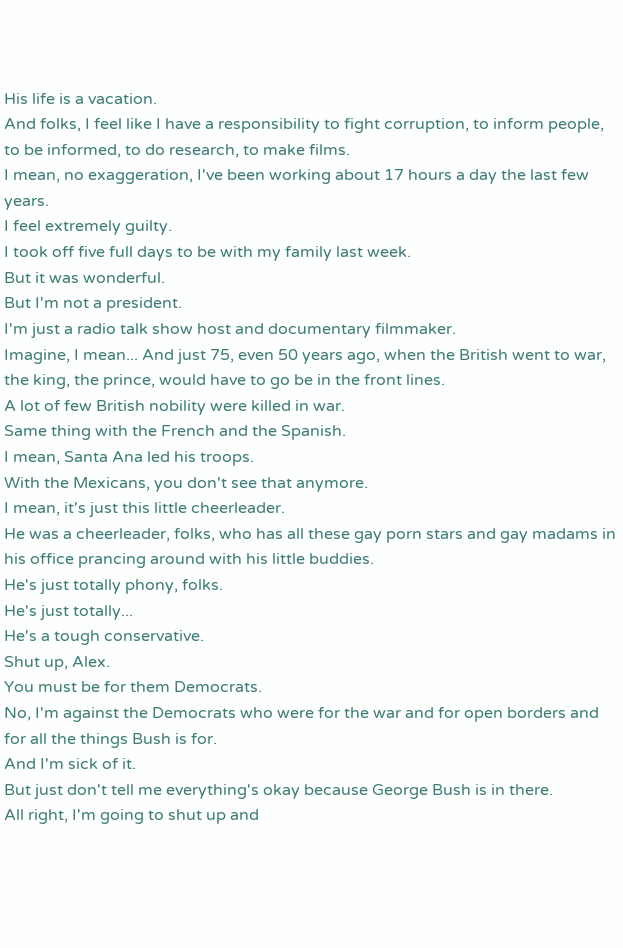His life is a vacation.
And folks, I feel like I have a responsibility to fight corruption, to inform people, to be informed, to do research, to make films.
I mean, no exaggeration, I've been working about 17 hours a day the last few years.
I feel extremely guilty.
I took off five full days to be with my family last week.
But it was wonderful.
But I'm not a president.
I'm just a radio talk show host and documentary filmmaker.
Imagine, I mean... And just 75, even 50 years ago, when the British went to war, the king, the prince, would have to go be in the front lines.
A lot of few British nobility were killed in war.
Same thing with the French and the Spanish.
I mean, Santa Ana led his troops.
With the Mexicans, you don't see that anymore.
I mean, it's just this little cheerleader.
He was a cheerleader, folks, who has all these gay porn stars and gay madams in his office prancing around with his little buddies.
He's just totally phony, folks.
He's just totally...
He's a tough conservative.
Shut up, Alex.
You must be for them Democrats.
No, I'm against the Democrats who were for the war and for open borders and for all the things Bush is for.
And I'm sick of it.
But just don't tell me everything's okay because George Bush is in there.
All right, I'm going to shut up and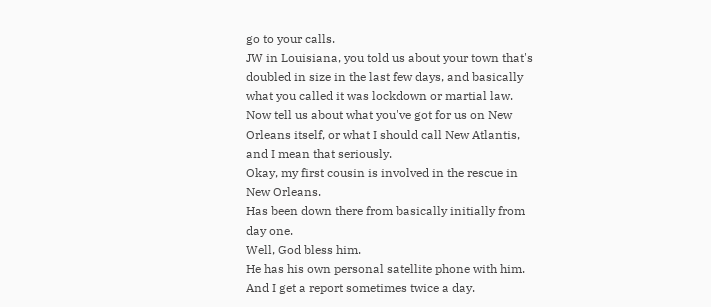go to your calls.
JW in Louisiana, you told us about your town that's doubled in size in the last few days, and basically what you called it was lockdown or martial law.
Now tell us about what you've got for us on New Orleans itself, or what I should call New Atlantis, and I mean that seriously.
Okay, my first cousin is involved in the rescue in New Orleans.
Has been down there from basically initially from day one.
Well, God bless him.
He has his own personal satellite phone with him.
And I get a report sometimes twice a day.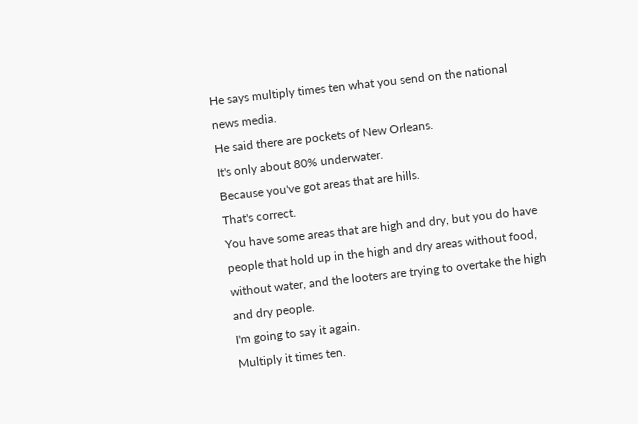He says multiply times ten what you send on the national news media.
He said there are pockets of New Orleans.
It's only about 80% underwater.
Because you've got areas that are hills.
That's correct.
You have some areas that are high and dry, but you do have people that hold up in the high and dry areas without food, without water, and the looters are trying to overtake the high and dry people.
I'm going to say it again.
Multiply it times ten.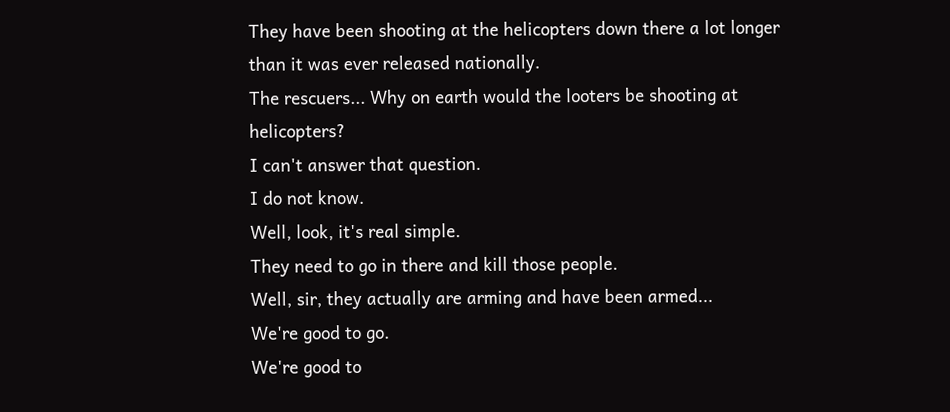They have been shooting at the helicopters down there a lot longer than it was ever released nationally.
The rescuers... Why on earth would the looters be shooting at helicopters?
I can't answer that question.
I do not know.
Well, look, it's real simple.
They need to go in there and kill those people.
Well, sir, they actually are arming and have been armed...
We're good to go.
We're good to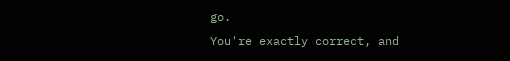go.
You're exactly correct, and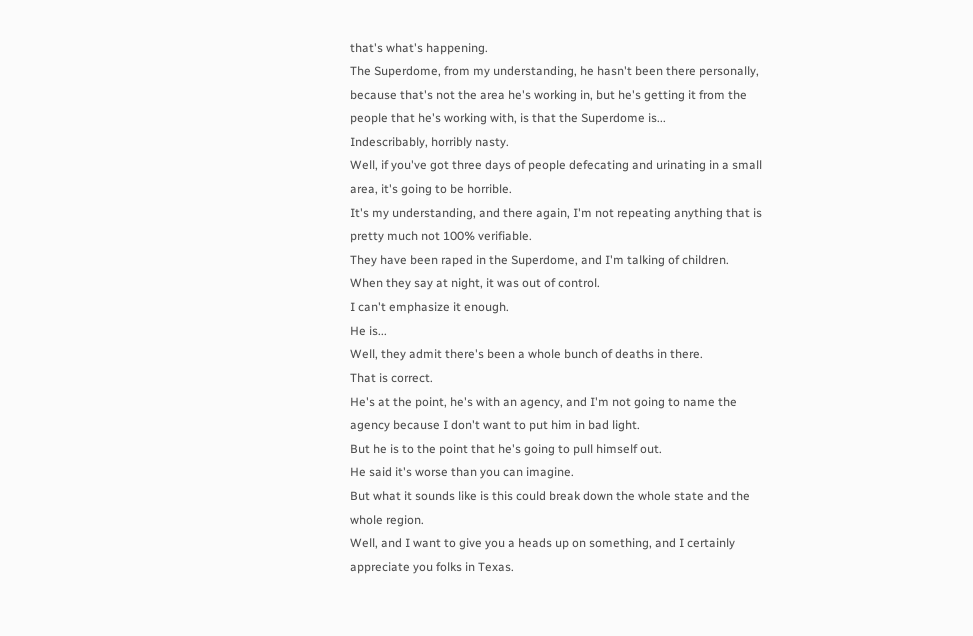that's what's happening.
The Superdome, from my understanding, he hasn't been there personally, because that's not the area he's working in, but he's getting it from the people that he's working with, is that the Superdome is...
Indescribably, horribly nasty.
Well, if you've got three days of people defecating and urinating in a small area, it's going to be horrible.
It's my understanding, and there again, I'm not repeating anything that is pretty much not 100% verifiable.
They have been raped in the Superdome, and I'm talking of children.
When they say at night, it was out of control.
I can't emphasize it enough.
He is...
Well, they admit there's been a whole bunch of deaths in there.
That is correct.
He's at the point, he's with an agency, and I'm not going to name the agency because I don't want to put him in bad light.
But he is to the point that he's going to pull himself out.
He said it's worse than you can imagine.
But what it sounds like is this could break down the whole state and the whole region.
Well, and I want to give you a heads up on something, and I certainly appreciate you folks in Texas.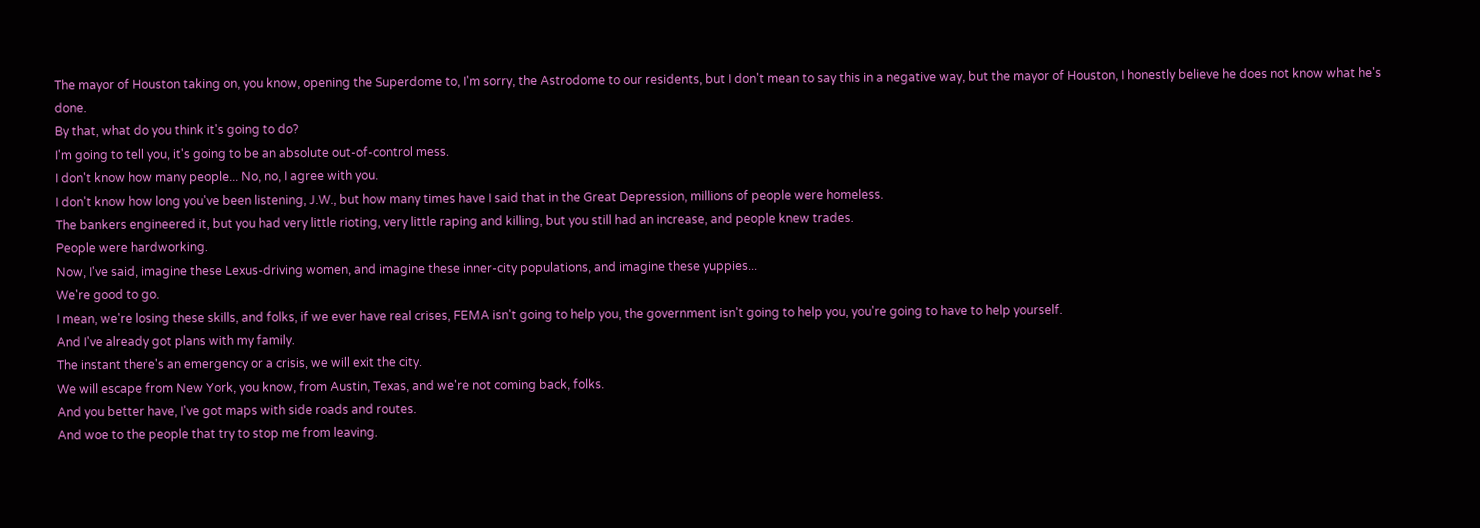The mayor of Houston taking on, you know, opening the Superdome to, I'm sorry, the Astrodome to our residents, but I don't mean to say this in a negative way, but the mayor of Houston, I honestly believe he does not know what he's done.
By that, what do you think it's going to do?
I'm going to tell you, it's going to be an absolute out-of-control mess.
I don't know how many people... No, no, I agree with you.
I don't know how long you've been listening, J.W., but how many times have I said that in the Great Depression, millions of people were homeless.
The bankers engineered it, but you had very little rioting, very little raping and killing, but you still had an increase, and people knew trades.
People were hardworking.
Now, I've said, imagine these Lexus-driving women, and imagine these inner-city populations, and imagine these yuppies...
We're good to go.
I mean, we're losing these skills, and folks, if we ever have real crises, FEMA isn't going to help you, the government isn't going to help you, you're going to have to help yourself.
And I've already got plans with my family.
The instant there's an emergency or a crisis, we will exit the city.
We will escape from New York, you know, from Austin, Texas, and we're not coming back, folks.
And you better have, I've got maps with side roads and routes.
And woe to the people that try to stop me from leaving.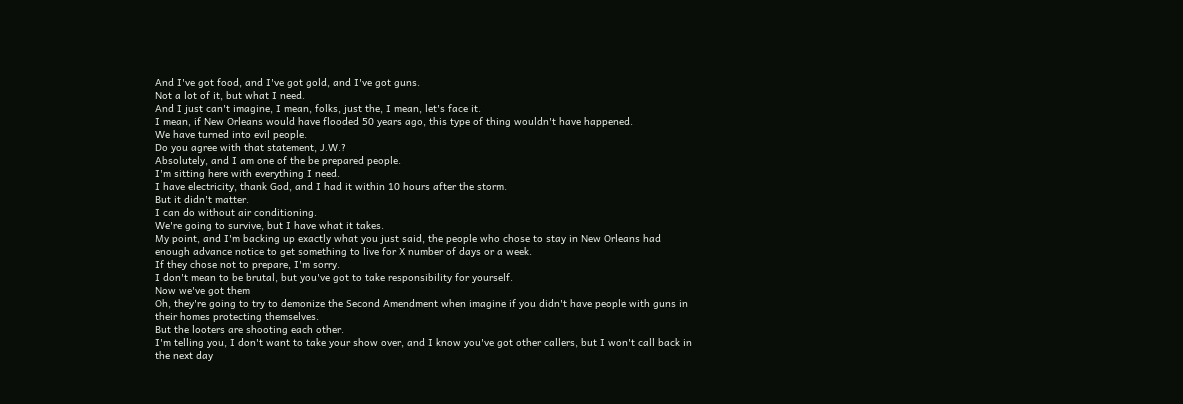And I've got food, and I've got gold, and I've got guns.
Not a lot of it, but what I need.
And I just can't imagine, I mean, folks, just the, I mean, let's face it.
I mean, if New Orleans would have flooded 50 years ago, this type of thing wouldn't have happened.
We have turned into evil people.
Do you agree with that statement, J.W.?
Absolutely, and I am one of the be prepared people.
I'm sitting here with everything I need.
I have electricity, thank God, and I had it within 10 hours after the storm.
But it didn't matter.
I can do without air conditioning.
We're going to survive, but I have what it takes.
My point, and I'm backing up exactly what you just said, the people who chose to stay in New Orleans had enough advance notice to get something to live for X number of days or a week.
If they chose not to prepare, I'm sorry.
I don't mean to be brutal, but you've got to take responsibility for yourself.
Now we've got them
Oh, they're going to try to demonize the Second Amendment when imagine if you didn't have people with guns in their homes protecting themselves.
But the looters are shooting each other.
I'm telling you, I don't want to take your show over, and I know you've got other callers, but I won't call back in the next day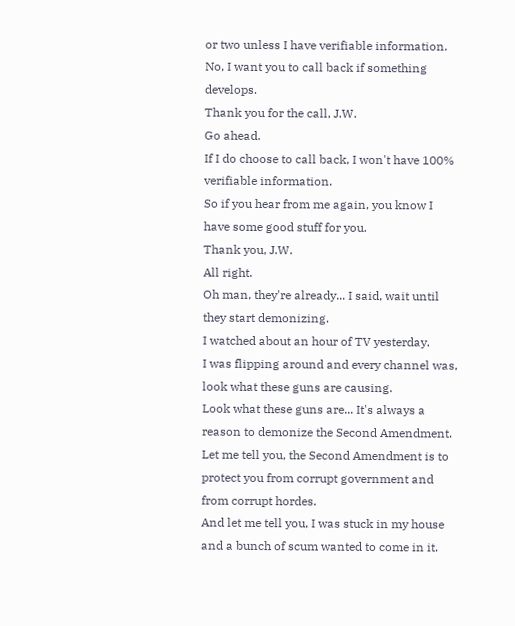or two unless I have verifiable information.
No, I want you to call back if something develops.
Thank you for the call, J.W.
Go ahead.
If I do choose to call back, I won't have 100% verifiable information.
So if you hear from me again, you know I have some good stuff for you.
Thank you, J.W.
All right.
Oh man, they're already... I said, wait until they start demonizing.
I watched about an hour of TV yesterday.
I was flipping around and every channel was, look what these guns are causing.
Look what these guns are... It's always a reason to demonize the Second Amendment.
Let me tell you, the Second Amendment is to protect you from corrupt government and from corrupt hordes.
And let me tell you, I was stuck in my house and a bunch of scum wanted to come in it.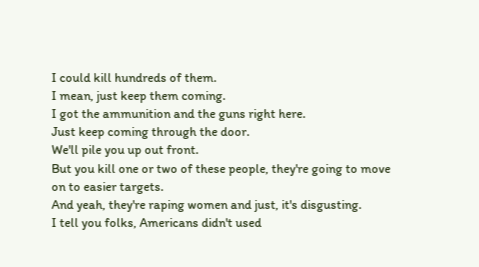I could kill hundreds of them.
I mean, just keep them coming.
I got the ammunition and the guns right here.
Just keep coming through the door.
We'll pile you up out front.
But you kill one or two of these people, they're going to move on to easier targets.
And yeah, they're raping women and just, it's disgusting.
I tell you folks, Americans didn't used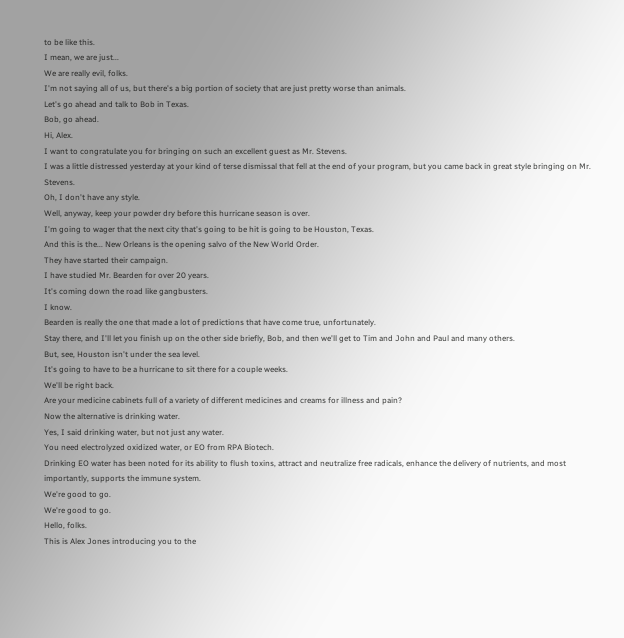to be like this.
I mean, we are just...
We are really evil, folks.
I'm not saying all of us, but there's a big portion of society that are just pretty worse than animals.
Let's go ahead and talk to Bob in Texas.
Bob, go ahead.
Hi, Alex.
I want to congratulate you for bringing on such an excellent guest as Mr. Stevens.
I was a little distressed yesterday at your kind of terse dismissal that fell at the end of your program, but you came back in great style bringing on Mr. Stevens.
Oh, I don't have any style.
Well, anyway, keep your powder dry before this hurricane season is over.
I'm going to wager that the next city that's going to be hit is going to be Houston, Texas.
And this is the... New Orleans is the opening salvo of the New World Order.
They have started their campaign.
I have studied Mr. Bearden for over 20 years.
It's coming down the road like gangbusters.
I know.
Bearden is really the one that made a lot of predictions that have come true, unfortunately.
Stay there, and I'll let you finish up on the other side briefly, Bob, and then we'll get to Tim and John and Paul and many others.
But, see, Houston isn't under the sea level.
It's going to have to be a hurricane to sit there for a couple weeks.
We'll be right back.
Are your medicine cabinets full of a variety of different medicines and creams for illness and pain?
Now the alternative is drinking water.
Yes, I said drinking water, but not just any water.
You need electrolyzed oxidized water, or EO from RPA Biotech.
Drinking EO water has been noted for its ability to flush toxins, attract and neutralize free radicals, enhance the delivery of nutrients, and most importantly, supports the immune system.
We're good to go.
We're good to go.
Hello, folks.
This is Alex Jones introducing you to the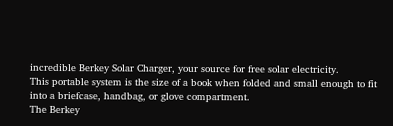incredible Berkey Solar Charger, your source for free solar electricity.
This portable system is the size of a book when folded and small enough to fit into a briefcase, handbag, or glove compartment.
The Berkey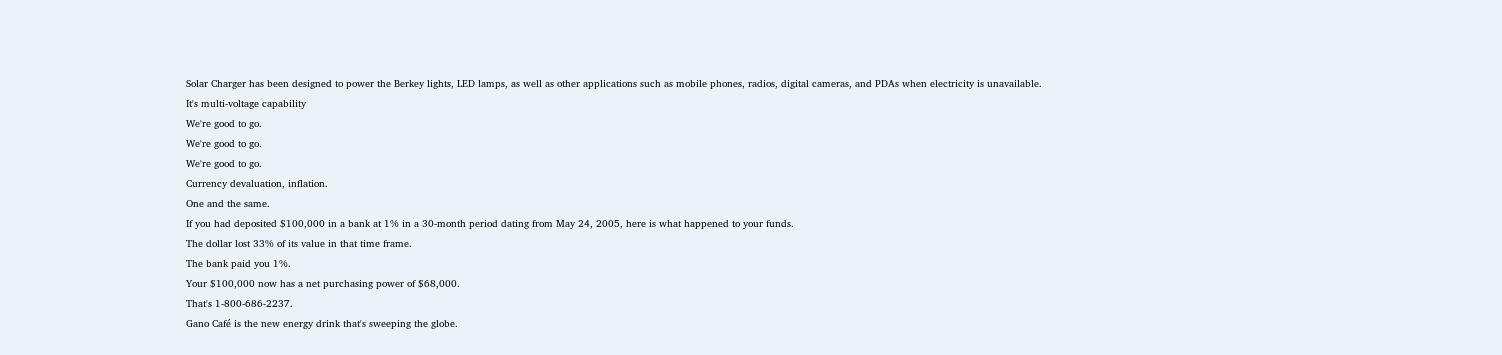Solar Charger has been designed to power the Berkey lights, LED lamps, as well as other applications such as mobile phones, radios, digital cameras, and PDAs when electricity is unavailable.
It's multi-voltage capability
We're good to go.
We're good to go.
We're good to go.
Currency devaluation, inflation.
One and the same.
If you had deposited $100,000 in a bank at 1% in a 30-month period dating from May 24, 2005, here is what happened to your funds.
The dollar lost 33% of its value in that time frame.
The bank paid you 1%.
Your $100,000 now has a net purchasing power of $68,000.
That's 1-800-686-2237.
Gano Café is the new energy drink that's sweeping the globe.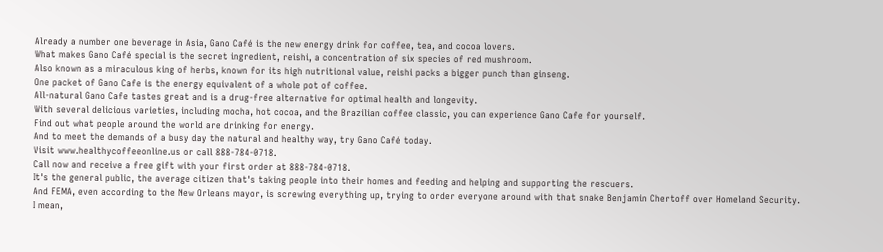Already a number one beverage in Asia, Gano Café is the new energy drink for coffee, tea, and cocoa lovers.
What makes Gano Café special is the secret ingredient, reishi, a concentration of six species of red mushroom.
Also known as a miraculous king of herbs, known for its high nutritional value, reishi packs a bigger punch than ginseng.
One packet of Gano Cafe is the energy equivalent of a whole pot of coffee.
All-natural Gano Cafe tastes great and is a drug-free alternative for optimal health and longevity.
With several delicious varieties, including mocha, hot cocoa, and the Brazilian coffee classic, you can experience Gano Cafe for yourself.
Find out what people around the world are drinking for energy.
And to meet the demands of a busy day the natural and healthy way, try Gano Café today.
Visit www.healthycoffeeonline.us or call 888-784-0718.
Call now and receive a free gift with your first order at 888-784-0718.
It's the general public, the average citizen that's taking people into their homes and feeding and helping and supporting the rescuers.
And FEMA, even according to the New Orleans mayor, is screwing everything up, trying to order everyone around with that snake Benjamin Chertoff over Homeland Security.
I mean,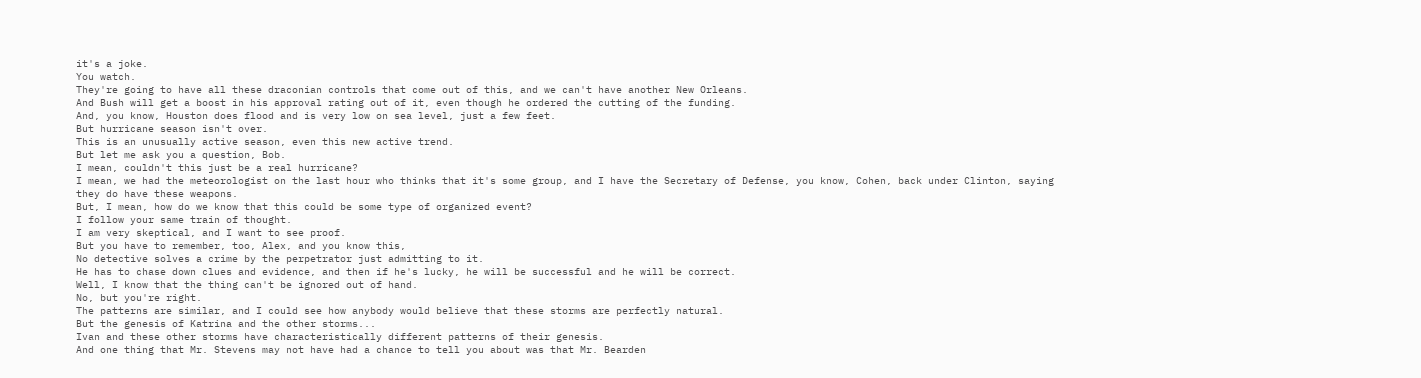it's a joke.
You watch.
They're going to have all these draconian controls that come out of this, and we can't have another New Orleans.
And Bush will get a boost in his approval rating out of it, even though he ordered the cutting of the funding.
And, you know, Houston does flood and is very low on sea level, just a few feet.
But hurricane season isn't over.
This is an unusually active season, even this new active trend.
But let me ask you a question, Bob.
I mean, couldn't this just be a real hurricane?
I mean, we had the meteorologist on the last hour who thinks that it's some group, and I have the Secretary of Defense, you know, Cohen, back under Clinton, saying they do have these weapons.
But, I mean, how do we know that this could be some type of organized event?
I follow your same train of thought.
I am very skeptical, and I want to see proof.
But you have to remember, too, Alex, and you know this,
No detective solves a crime by the perpetrator just admitting to it.
He has to chase down clues and evidence, and then if he's lucky, he will be successful and he will be correct.
Well, I know that the thing can't be ignored out of hand.
No, but you're right.
The patterns are similar, and I could see how anybody would believe that these storms are perfectly natural.
But the genesis of Katrina and the other storms...
Ivan and these other storms have characteristically different patterns of their genesis.
And one thing that Mr. Stevens may not have had a chance to tell you about was that Mr. Bearden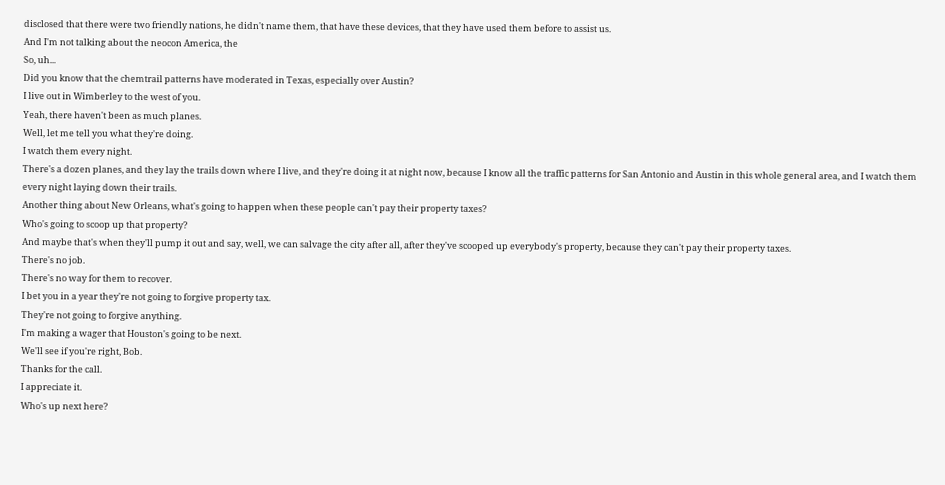disclosed that there were two friendly nations, he didn't name them, that have these devices, that they have used them before to assist us.
And I'm not talking about the neocon America, the
So, uh...
Did you know that the chemtrail patterns have moderated in Texas, especially over Austin?
I live out in Wimberley to the west of you.
Yeah, there haven't been as much planes.
Well, let me tell you what they're doing.
I watch them every night.
There's a dozen planes, and they lay the trails down where I live, and they're doing it at night now, because I know all the traffic patterns for San Antonio and Austin in this whole general area, and I watch them every night laying down their trails.
Another thing about New Orleans, what's going to happen when these people can't pay their property taxes?
Who's going to scoop up that property?
And maybe that's when they'll pump it out and say, well, we can salvage the city after all, after they've scooped up everybody's property, because they can't pay their property taxes.
There's no job.
There's no way for them to recover.
I bet you in a year they're not going to forgive property tax.
They're not going to forgive anything.
I'm making a wager that Houston's going to be next.
We'll see if you're right, Bob.
Thanks for the call.
I appreciate it.
Who's up next here?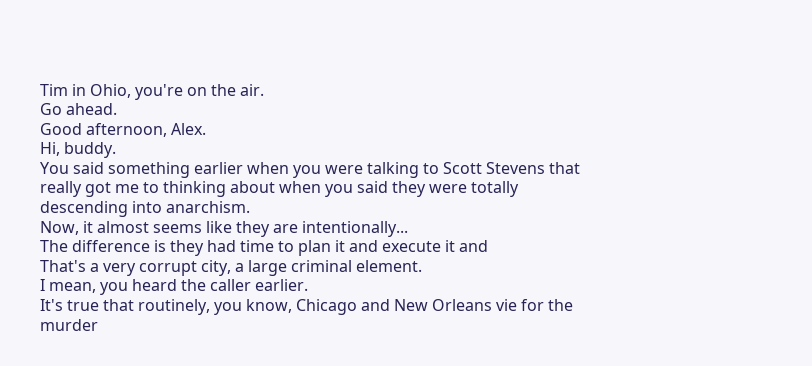Tim in Ohio, you're on the air.
Go ahead.
Good afternoon, Alex.
Hi, buddy.
You said something earlier when you were talking to Scott Stevens that really got me to thinking about when you said they were totally descending into anarchism.
Now, it almost seems like they are intentionally...
The difference is they had time to plan it and execute it and
That's a very corrupt city, a large criminal element.
I mean, you heard the caller earlier.
It's true that routinely, you know, Chicago and New Orleans vie for the murder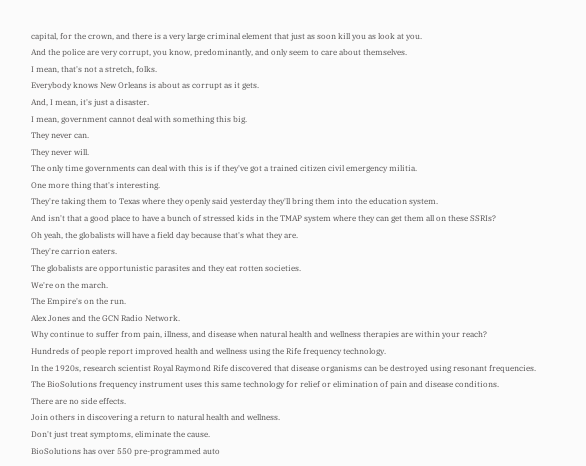capital, for the crown, and there is a very large criminal element that just as soon kill you as look at you.
And the police are very corrupt, you know, predominantly, and only seem to care about themselves.
I mean, that's not a stretch, folks.
Everybody knows New Orleans is about as corrupt as it gets.
And, I mean, it's just a disaster.
I mean, government cannot deal with something this big.
They never can.
They never will.
The only time governments can deal with this is if they've got a trained citizen civil emergency militia.
One more thing that's interesting.
They're taking them to Texas where they openly said yesterday they'll bring them into the education system.
And isn't that a good place to have a bunch of stressed kids in the TMAP system where they can get them all on these SSRIs?
Oh yeah, the globalists will have a field day because that's what they are.
They're carrion eaters.
The globalists are opportunistic parasites and they eat rotten societies.
We're on the march.
The Empire's on the run.
Alex Jones and the GCN Radio Network.
Why continue to suffer from pain, illness, and disease when natural health and wellness therapies are within your reach?
Hundreds of people report improved health and wellness using the Rife frequency technology.
In the 1920s, research scientist Royal Raymond Rife discovered that disease organisms can be destroyed using resonant frequencies.
The BioSolutions frequency instrument uses this same technology for relief or elimination of pain and disease conditions.
There are no side effects.
Join others in discovering a return to natural health and wellness.
Don't just treat symptoms, eliminate the cause.
BioSolutions has over 550 pre-programmed auto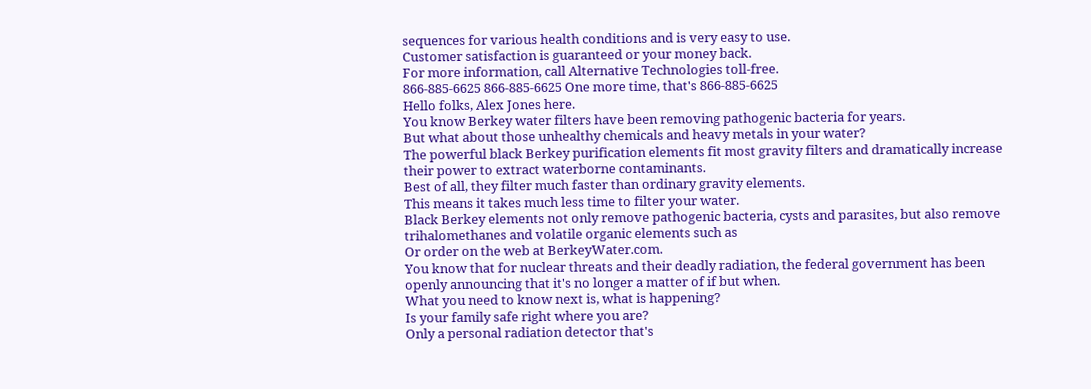sequences for various health conditions and is very easy to use.
Customer satisfaction is guaranteed or your money back.
For more information, call Alternative Technologies toll-free.
866-885-6625 866-885-6625 One more time, that's 866-885-6625
Hello folks, Alex Jones here.
You know Berkey water filters have been removing pathogenic bacteria for years.
But what about those unhealthy chemicals and heavy metals in your water?
The powerful black Berkey purification elements fit most gravity filters and dramatically increase their power to extract waterborne contaminants.
Best of all, they filter much faster than ordinary gravity elements.
This means it takes much less time to filter your water.
Black Berkey elements not only remove pathogenic bacteria, cysts and parasites, but also remove trihalomethanes and volatile organic elements such as
Or order on the web at BerkeyWater.com.
You know that for nuclear threats and their deadly radiation, the federal government has been openly announcing that it's no longer a matter of if but when.
What you need to know next is, what is happening?
Is your family safe right where you are?
Only a personal radiation detector that's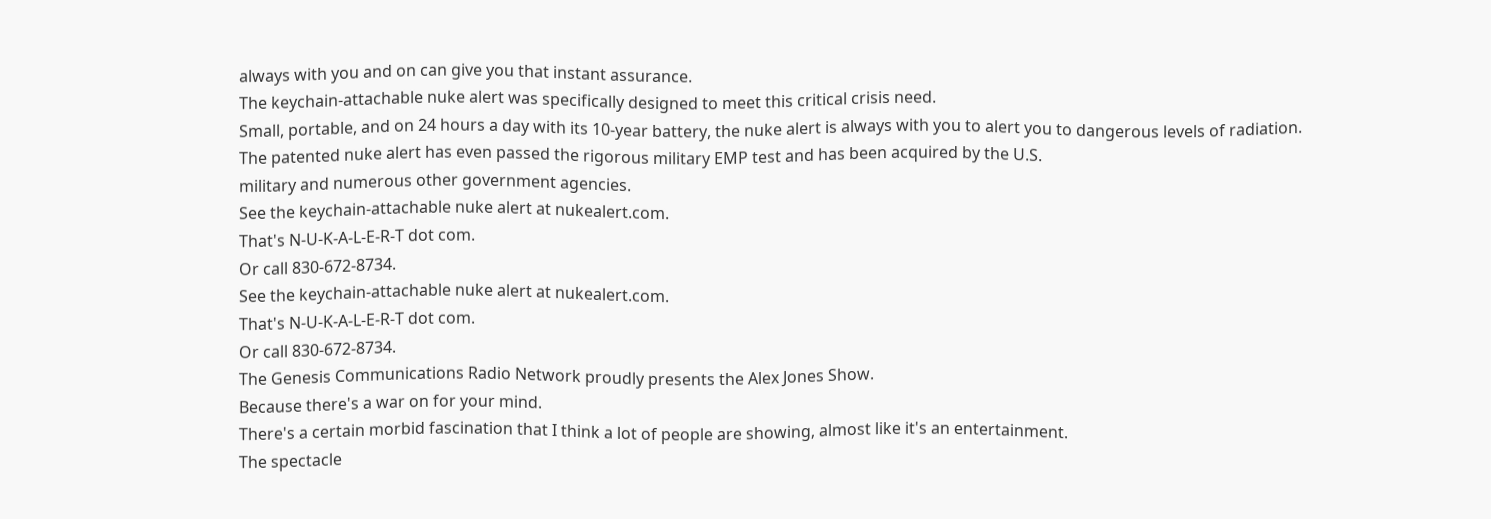always with you and on can give you that instant assurance.
The keychain-attachable nuke alert was specifically designed to meet this critical crisis need.
Small, portable, and on 24 hours a day with its 10-year battery, the nuke alert is always with you to alert you to dangerous levels of radiation.
The patented nuke alert has even passed the rigorous military EMP test and has been acquired by the U.S.
military and numerous other government agencies.
See the keychain-attachable nuke alert at nukealert.com.
That's N-U-K-A-L-E-R-T dot com.
Or call 830-672-8734.
See the keychain-attachable nuke alert at nukealert.com.
That's N-U-K-A-L-E-R-T dot com.
Or call 830-672-8734.
The Genesis Communications Radio Network proudly presents the Alex Jones Show.
Because there's a war on for your mind.
There's a certain morbid fascination that I think a lot of people are showing, almost like it's an entertainment.
The spectacle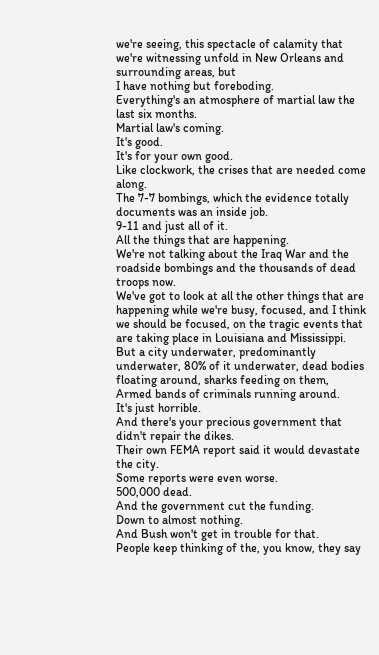we're seeing, this spectacle of calamity that we're witnessing unfold in New Orleans and surrounding areas, but
I have nothing but foreboding.
Everything's an atmosphere of martial law the last six months.
Martial law's coming.
It's good.
It's for your own good.
Like clockwork, the crises that are needed come along.
The 7-7 bombings, which the evidence totally documents was an inside job.
9-11 and just all of it.
All the things that are happening.
We're not talking about the Iraq War and the roadside bombings and the thousands of dead troops now.
We've got to look at all the other things that are happening while we're busy, focused, and I think we should be focused, on the tragic events that are taking place in Louisiana and Mississippi.
But a city underwater, predominantly underwater, 80% of it underwater, dead bodies floating around, sharks feeding on them,
Armed bands of criminals running around.
It's just horrible.
And there's your precious government that didn't repair the dikes.
Their own FEMA report said it would devastate the city.
Some reports were even worse.
500,000 dead.
And the government cut the funding.
Down to almost nothing.
And Bush won't get in trouble for that.
People keep thinking of the, you know, they say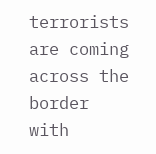terrorists are coming across the border with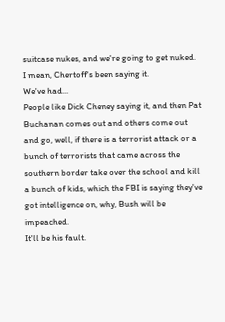suitcase nukes, and we're going to get nuked.
I mean, Chertoff's been saying it.
We've had...
People like Dick Cheney saying it, and then Pat Buchanan comes out and others come out and go, well, if there is a terrorist attack or a bunch of terrorists that came across the southern border take over the school and kill a bunch of kids, which the FBI is saying they've got intelligence on, why, Bush will be impeached.
It'll be his fault.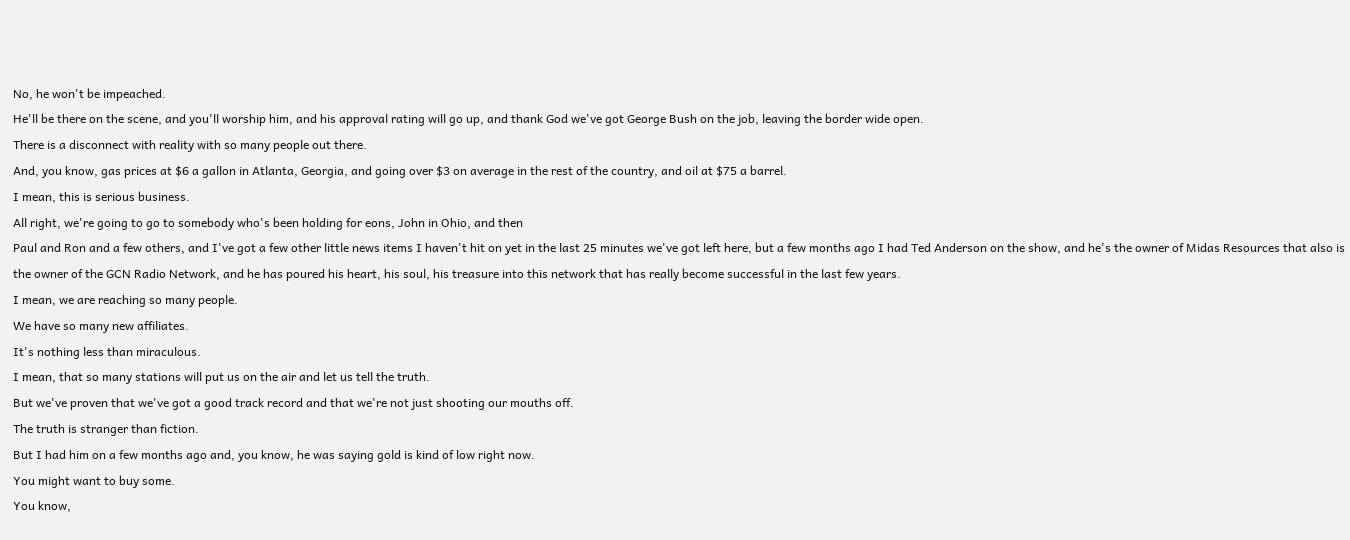No, he won't be impeached.
He'll be there on the scene, and you'll worship him, and his approval rating will go up, and thank God we've got George Bush on the job, leaving the border wide open.
There is a disconnect with reality with so many people out there.
And, you know, gas prices at $6 a gallon in Atlanta, Georgia, and going over $3 on average in the rest of the country, and oil at $75 a barrel.
I mean, this is serious business.
All right, we're going to go to somebody who's been holding for eons, John in Ohio, and then
Paul and Ron and a few others, and I've got a few other little news items I haven't hit on yet in the last 25 minutes we've got left here, but a few months ago I had Ted Anderson on the show, and he's the owner of Midas Resources that also is the owner of the GCN Radio Network, and he has poured his heart, his soul, his treasure into this network that has really become successful in the last few years.
I mean, we are reaching so many people.
We have so many new affiliates.
It's nothing less than miraculous.
I mean, that so many stations will put us on the air and let us tell the truth.
But we've proven that we've got a good track record and that we're not just shooting our mouths off.
The truth is stranger than fiction.
But I had him on a few months ago and, you know, he was saying gold is kind of low right now.
You might want to buy some.
You know,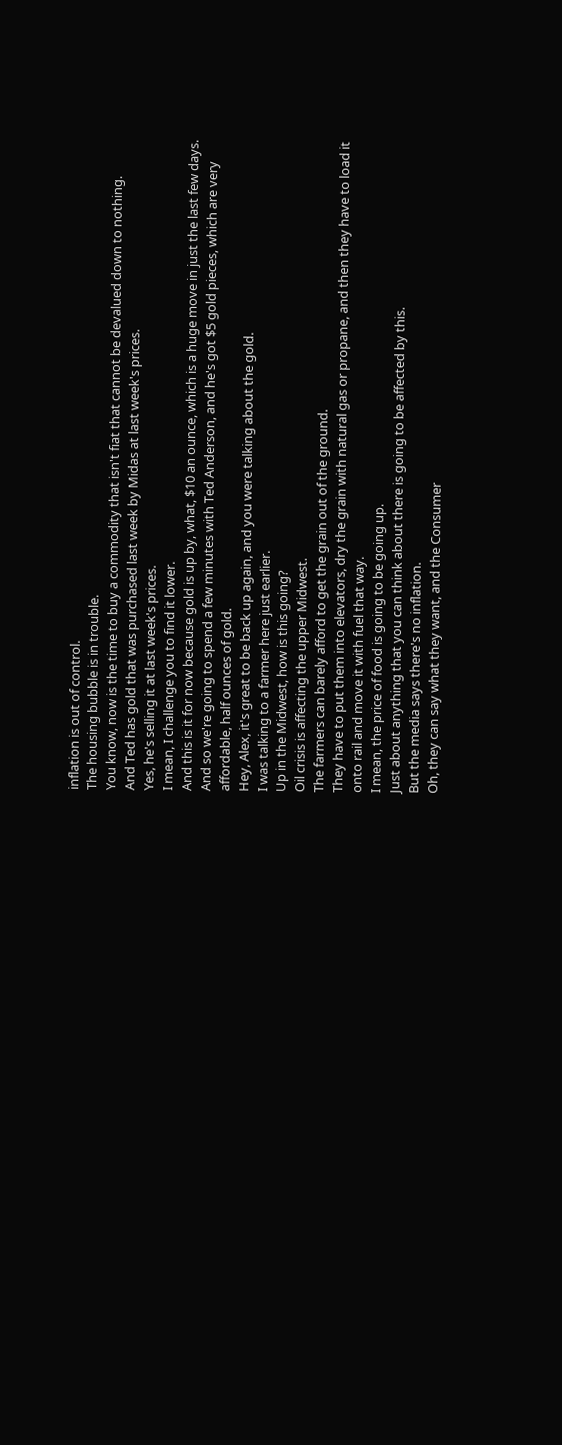inflation is out of control.
The housing bubble is in trouble.
You know, now is the time to buy a commodity that isn't fiat that cannot be devalued down to nothing.
And Ted has gold that was purchased last week by Midas at last week's prices.
Yes, he's selling it at last week's prices.
I mean, I challenge you to find it lower.
And this is it for now because gold is up by, what, $10 an ounce, which is a huge move in just the last few days.
And so we're going to spend a few minutes with Ted Anderson, and he's got $5 gold pieces, which are very affordable, half ounces of gold.
Hey, Alex, it's great to be back up again, and you were talking about the gold.
I was talking to a farmer here just earlier.
Up in the Midwest, how is this going?
Oil crisis is affecting the upper Midwest.
The farmers can barely afford to get the grain out of the ground.
They have to put them into elevators, dry the grain with natural gas or propane, and then they have to load it onto rail and move it with fuel that way.
I mean, the price of food is going to be going up.
Just about anything that you can think about there is going to be affected by this.
But the media says there's no inflation.
Oh, they can say what they want, and the Consumer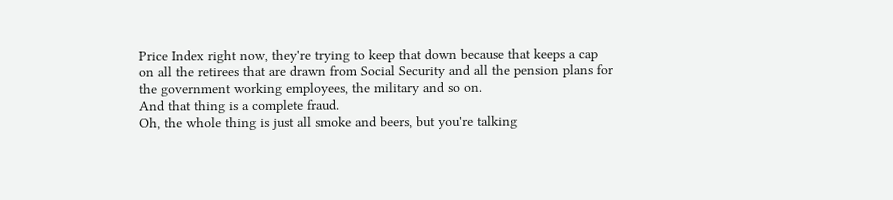Price Index right now, they're trying to keep that down because that keeps a cap on all the retirees that are drawn from Social Security and all the pension plans for the government working employees, the military and so on.
And that thing is a complete fraud.
Oh, the whole thing is just all smoke and beers, but you're talking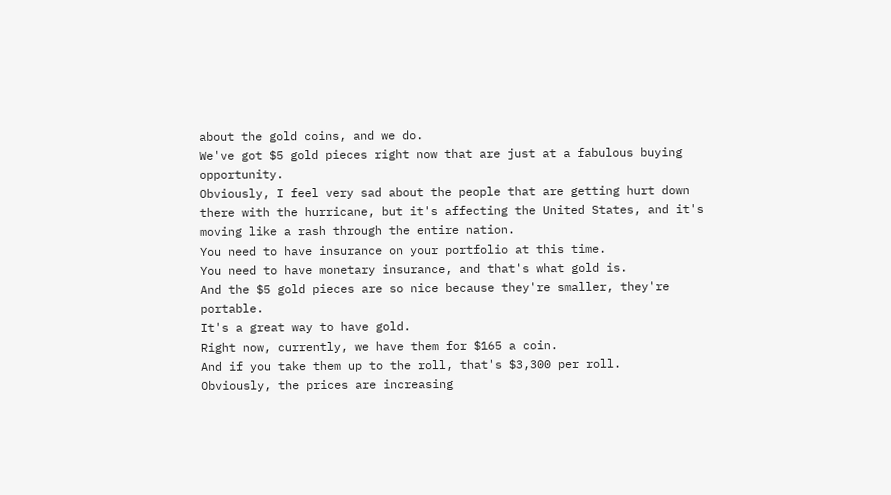about the gold coins, and we do.
We've got $5 gold pieces right now that are just at a fabulous buying opportunity.
Obviously, I feel very sad about the people that are getting hurt down there with the hurricane, but it's affecting the United States, and it's moving like a rash through the entire nation.
You need to have insurance on your portfolio at this time.
You need to have monetary insurance, and that's what gold is.
And the $5 gold pieces are so nice because they're smaller, they're portable.
It's a great way to have gold.
Right now, currently, we have them for $165 a coin.
And if you take them up to the roll, that's $3,300 per roll.
Obviously, the prices are increasing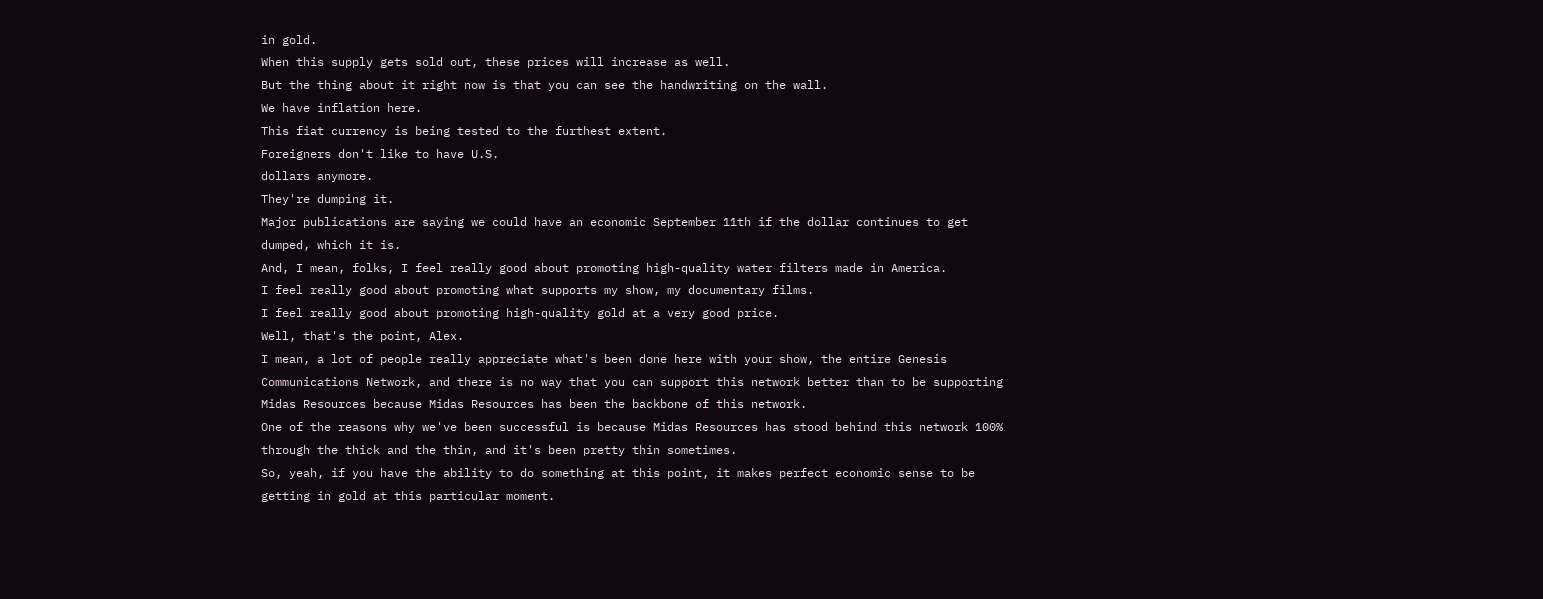in gold.
When this supply gets sold out, these prices will increase as well.
But the thing about it right now is that you can see the handwriting on the wall.
We have inflation here.
This fiat currency is being tested to the furthest extent.
Foreigners don't like to have U.S.
dollars anymore.
They're dumping it.
Major publications are saying we could have an economic September 11th if the dollar continues to get dumped, which it is.
And, I mean, folks, I feel really good about promoting high-quality water filters made in America.
I feel really good about promoting what supports my show, my documentary films.
I feel really good about promoting high-quality gold at a very good price.
Well, that's the point, Alex.
I mean, a lot of people really appreciate what's been done here with your show, the entire Genesis Communications Network, and there is no way that you can support this network better than to be supporting Midas Resources because Midas Resources has been the backbone of this network.
One of the reasons why we've been successful is because Midas Resources has stood behind this network 100% through the thick and the thin, and it's been pretty thin sometimes.
So, yeah, if you have the ability to do something at this point, it makes perfect economic sense to be getting in gold at this particular moment.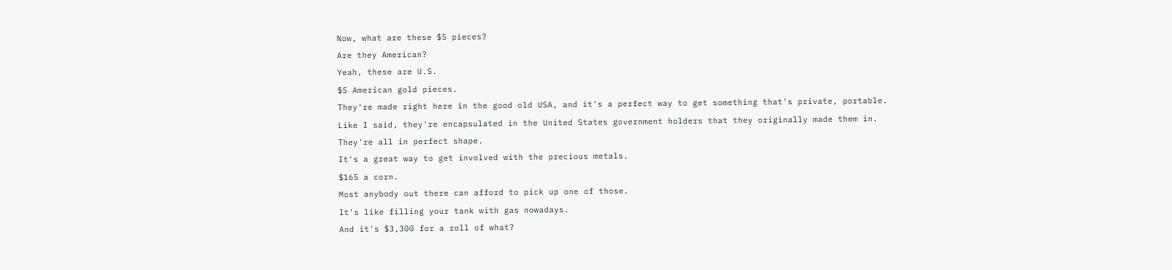Now, what are these $5 pieces?
Are they American?
Yeah, these are U.S.
$5 American gold pieces.
They're made right here in the good old USA, and it's a perfect way to get something that's private, portable.
Like I said, they're encapsulated in the United States government holders that they originally made them in.
They're all in perfect shape.
It's a great way to get involved with the precious metals.
$165 a corn.
Most anybody out there can afford to pick up one of those.
It's like filling your tank with gas nowadays.
And it's $3,300 for a roll of what?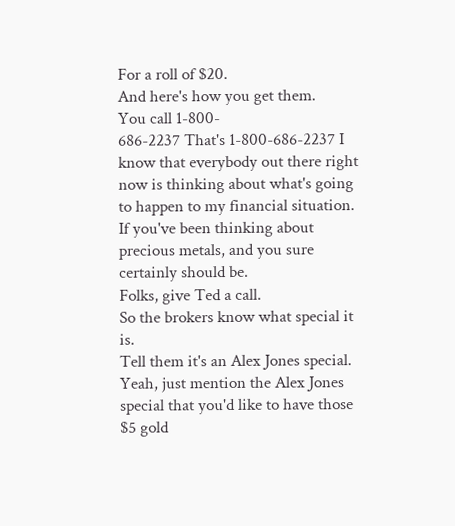For a roll of $20.
And here's how you get them.
You call 1-800-
686-2237 That's 1-800-686-2237 I know that everybody out there right now is thinking about what's going to happen to my financial situation.
If you've been thinking about precious metals, and you sure certainly should be.
Folks, give Ted a call.
So the brokers know what special it is.
Tell them it's an Alex Jones special.
Yeah, just mention the Alex Jones special that you'd like to have those $5 gold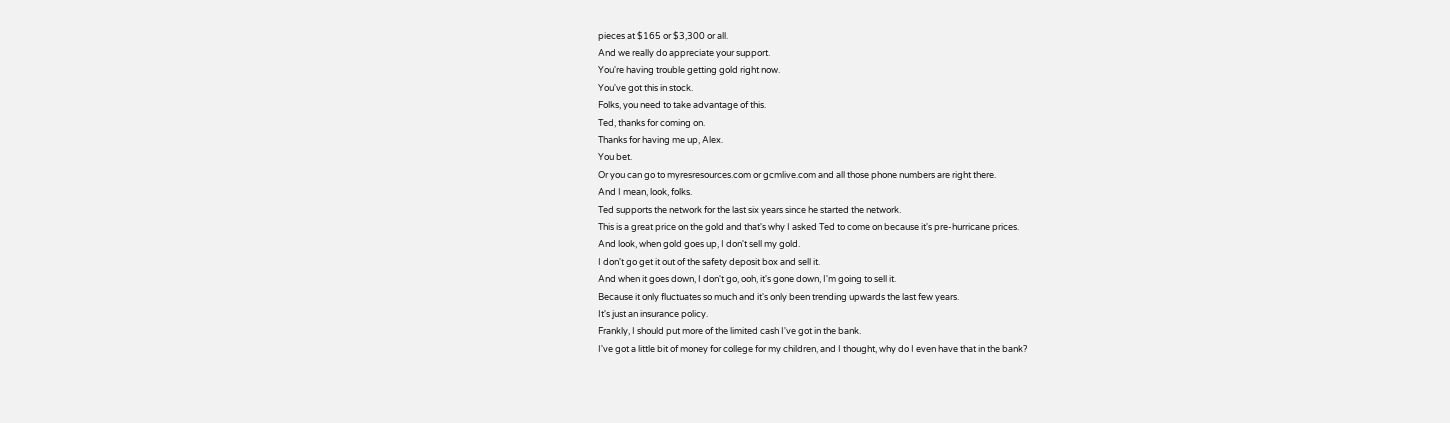pieces at $165 or $3,300 or all.
And we really do appreciate your support.
You're having trouble getting gold right now.
You've got this in stock.
Folks, you need to take advantage of this.
Ted, thanks for coming on.
Thanks for having me up, Alex.
You bet.
Or you can go to myresresources.com or gcmlive.com and all those phone numbers are right there.
And I mean, look, folks.
Ted supports the network for the last six years since he started the network.
This is a great price on the gold and that's why I asked Ted to come on because it's pre-hurricane prices.
And look, when gold goes up, I don't sell my gold.
I don't go get it out of the safety deposit box and sell it.
And when it goes down, I don't go, ooh, it's gone down, I'm going to sell it.
Because it only fluctuates so much and it's only been trending upwards the last few years.
It's just an insurance policy.
Frankly, I should put more of the limited cash I've got in the bank.
I've got a little bit of money for college for my children, and I thought, why do I even have that in the bank?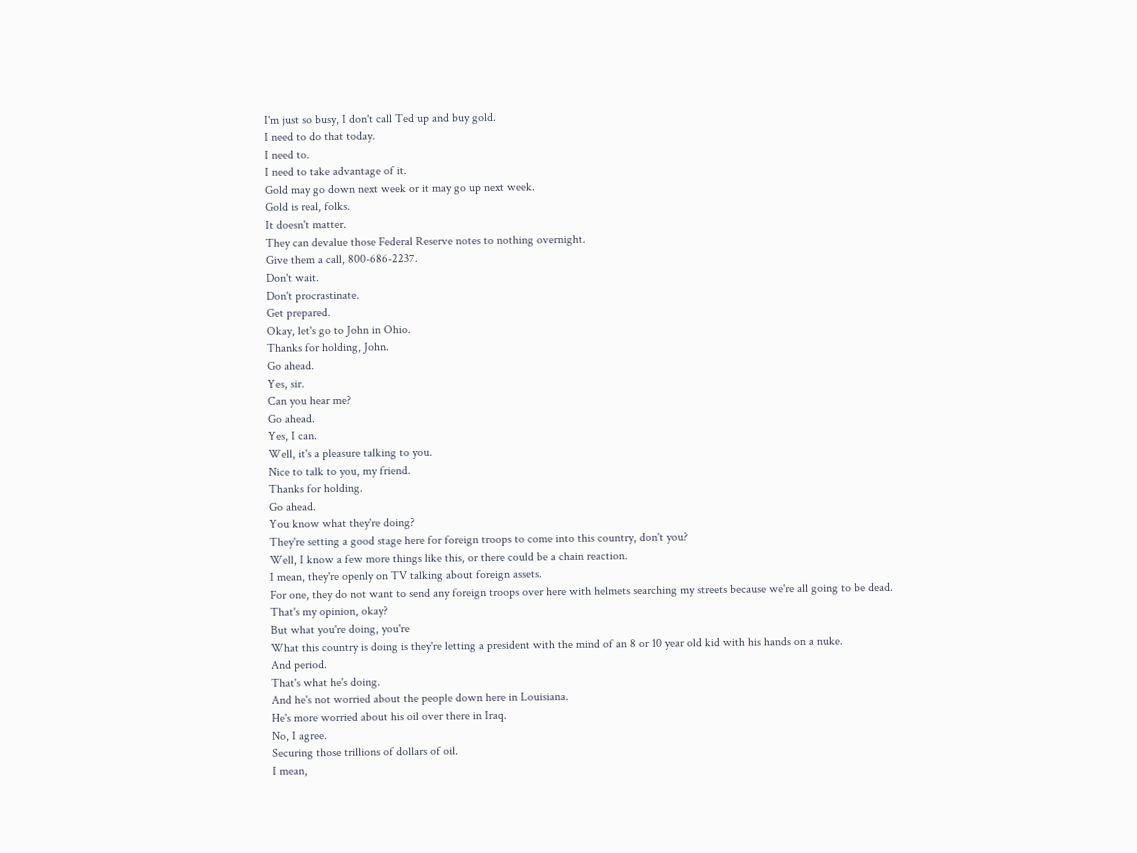I'm just so busy, I don't call Ted up and buy gold.
I need to do that today.
I need to.
I need to take advantage of it.
Gold may go down next week or it may go up next week.
Gold is real, folks.
It doesn't matter.
They can devalue those Federal Reserve notes to nothing overnight.
Give them a call, 800-686-2237.
Don't wait.
Don't procrastinate.
Get prepared.
Okay, let's go to John in Ohio.
Thanks for holding, John.
Go ahead.
Yes, sir.
Can you hear me?
Go ahead.
Yes, I can.
Well, it's a pleasure talking to you.
Nice to talk to you, my friend.
Thanks for holding.
Go ahead.
You know what they're doing?
They're setting a good stage here for foreign troops to come into this country, don't you?
Well, I know a few more things like this, or there could be a chain reaction.
I mean, they're openly on TV talking about foreign assets.
For one, they do not want to send any foreign troops over here with helmets searching my streets because we're all going to be dead.
That's my opinion, okay?
But what you're doing, you're
What this country is doing is they're letting a president with the mind of an 8 or 10 year old kid with his hands on a nuke.
And period.
That's what he's doing.
And he's not worried about the people down here in Louisiana.
He's more worried about his oil over there in Iraq.
No, I agree.
Securing those trillions of dollars of oil.
I mean,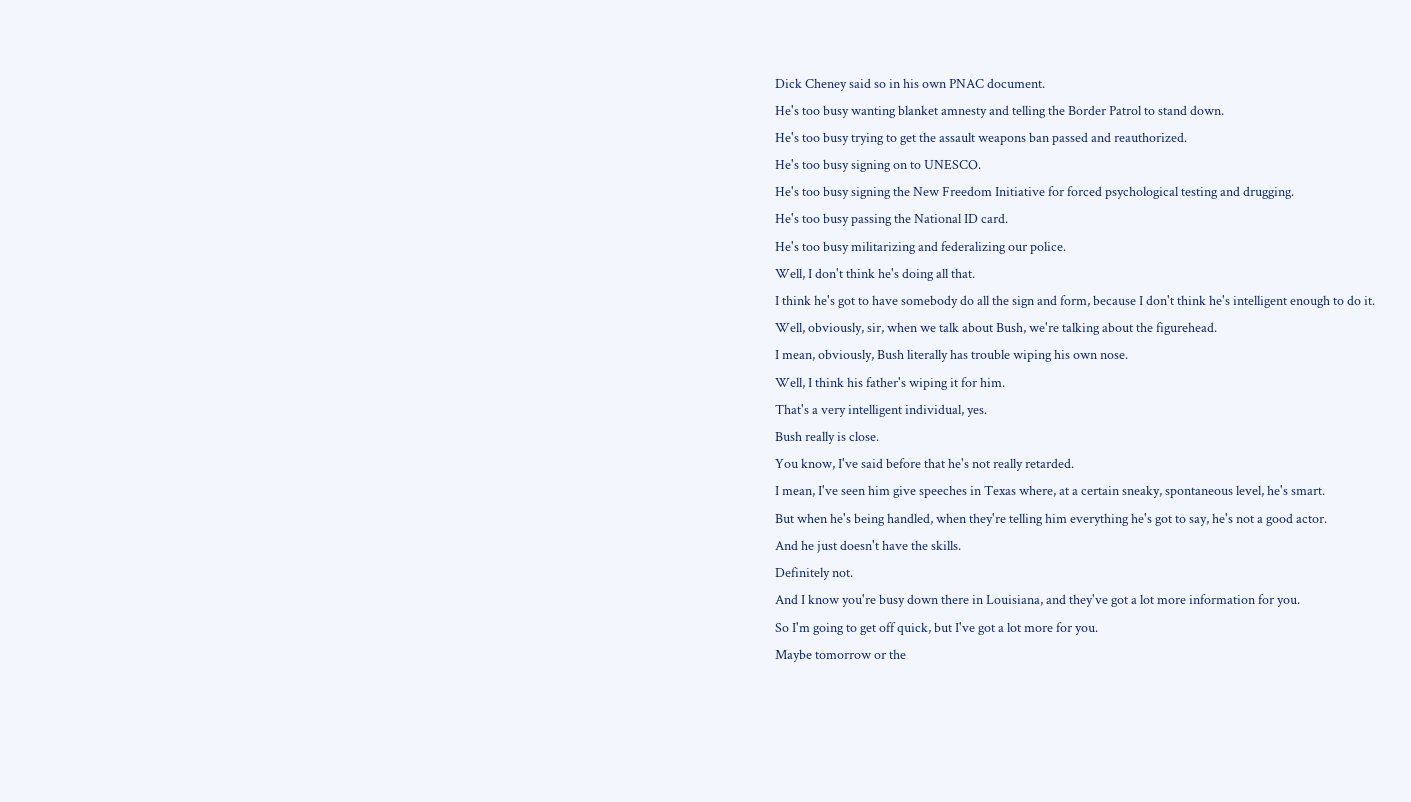Dick Cheney said so in his own PNAC document.
He's too busy wanting blanket amnesty and telling the Border Patrol to stand down.
He's too busy trying to get the assault weapons ban passed and reauthorized.
He's too busy signing on to UNESCO.
He's too busy signing the New Freedom Initiative for forced psychological testing and drugging.
He's too busy passing the National ID card.
He's too busy militarizing and federalizing our police.
Well, I don't think he's doing all that.
I think he's got to have somebody do all the sign and form, because I don't think he's intelligent enough to do it.
Well, obviously, sir, when we talk about Bush, we're talking about the figurehead.
I mean, obviously, Bush literally has trouble wiping his own nose.
Well, I think his father's wiping it for him.
That's a very intelligent individual, yes.
Bush really is close.
You know, I've said before that he's not really retarded.
I mean, I've seen him give speeches in Texas where, at a certain sneaky, spontaneous level, he's smart.
But when he's being handled, when they're telling him everything he's got to say, he's not a good actor.
And he just doesn't have the skills.
Definitely not.
And I know you're busy down there in Louisiana, and they've got a lot more information for you.
So I'm going to get off quick, but I've got a lot more for you.
Maybe tomorrow or the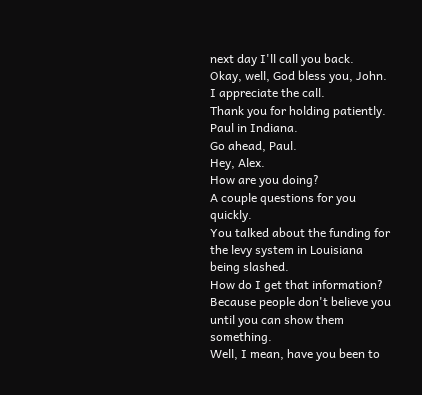next day I'll call you back.
Okay, well, God bless you, John.
I appreciate the call.
Thank you for holding patiently.
Paul in Indiana.
Go ahead, Paul.
Hey, Alex.
How are you doing?
A couple questions for you quickly.
You talked about the funding for the levy system in Louisiana being slashed.
How do I get that information?
Because people don't believe you until you can show them something.
Well, I mean, have you been to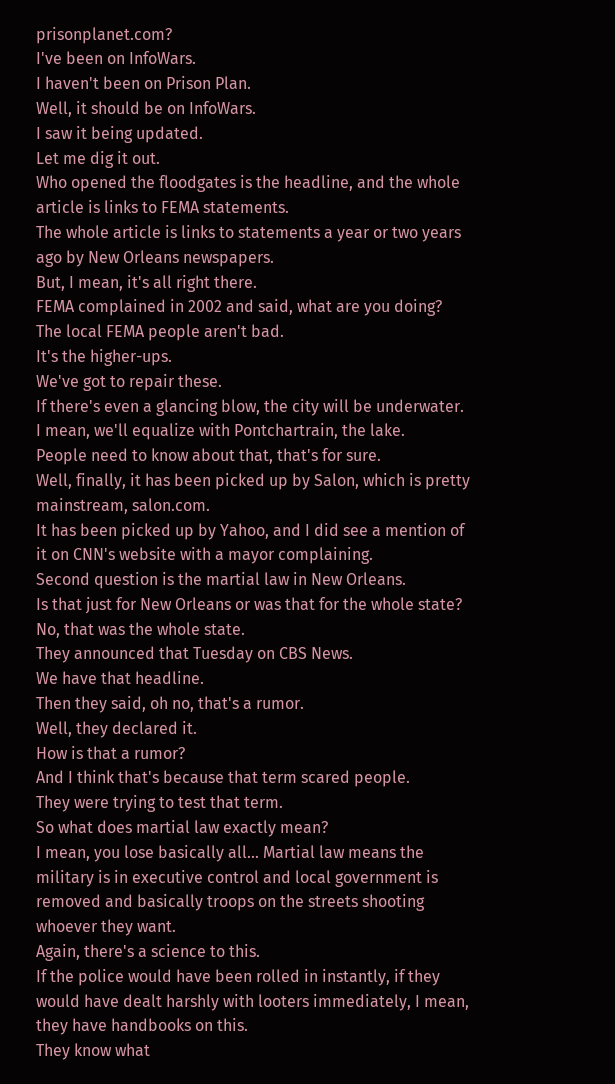prisonplanet.com?
I've been on InfoWars.
I haven't been on Prison Plan.
Well, it should be on InfoWars.
I saw it being updated.
Let me dig it out.
Who opened the floodgates is the headline, and the whole article is links to FEMA statements.
The whole article is links to statements a year or two years ago by New Orleans newspapers.
But, I mean, it's all right there.
FEMA complained in 2002 and said, what are you doing?
The local FEMA people aren't bad.
It's the higher-ups.
We've got to repair these.
If there's even a glancing blow, the city will be underwater.
I mean, we'll equalize with Pontchartrain, the lake.
People need to know about that, that's for sure.
Well, finally, it has been picked up by Salon, which is pretty mainstream, salon.com.
It has been picked up by Yahoo, and I did see a mention of it on CNN's website with a mayor complaining.
Second question is the martial law in New Orleans.
Is that just for New Orleans or was that for the whole state?
No, that was the whole state.
They announced that Tuesday on CBS News.
We have that headline.
Then they said, oh no, that's a rumor.
Well, they declared it.
How is that a rumor?
And I think that's because that term scared people.
They were trying to test that term.
So what does martial law exactly mean?
I mean, you lose basically all... Martial law means the military is in executive control and local government is removed and basically troops on the streets shooting whoever they want.
Again, there's a science to this.
If the police would have been rolled in instantly, if they would have dealt harshly with looters immediately, I mean, they have handbooks on this.
They know what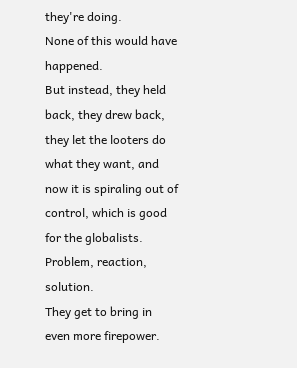they're doing.
None of this would have happened.
But instead, they held back, they drew back, they let the looters do what they want, and now it is spiraling out of control, which is good for the globalists.
Problem, reaction, solution.
They get to bring in even more firepower.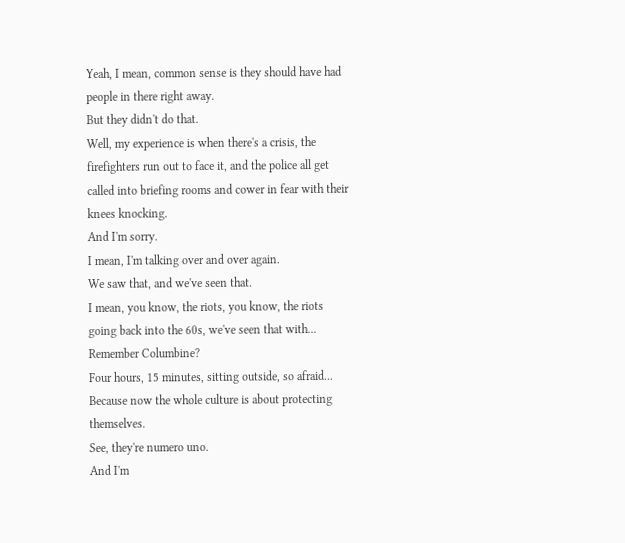Yeah, I mean, common sense is they should have had people in there right away.
But they didn't do that.
Well, my experience is when there's a crisis, the firefighters run out to face it, and the police all get called into briefing rooms and cower in fear with their knees knocking.
And I'm sorry.
I mean, I'm talking over and over again.
We saw that, and we've seen that.
I mean, you know, the riots, you know, the riots going back into the 60s, we've seen that with... Remember Columbine?
Four hours, 15 minutes, sitting outside, so afraid...
Because now the whole culture is about protecting themselves.
See, they're numero uno.
And I'm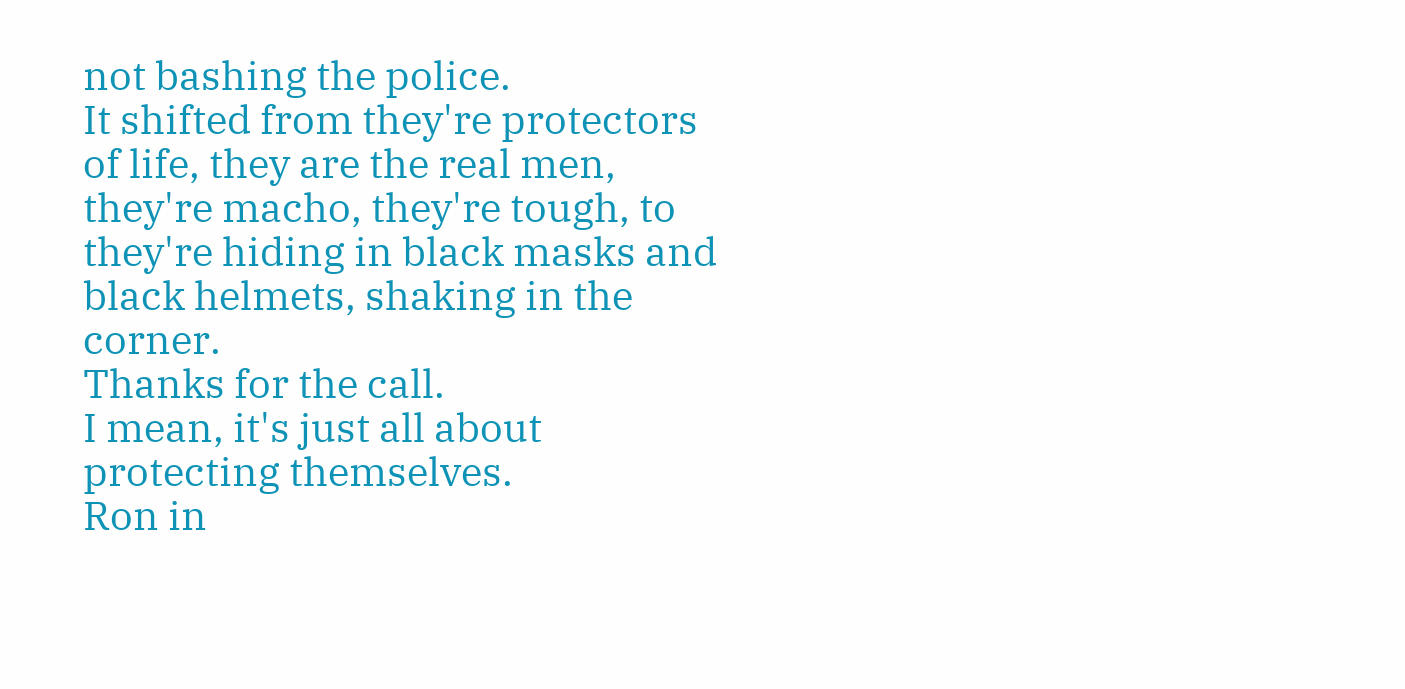not bashing the police.
It shifted from they're protectors of life, they are the real men, they're macho, they're tough, to they're hiding in black masks and black helmets, shaking in the corner.
Thanks for the call.
I mean, it's just all about protecting themselves.
Ron in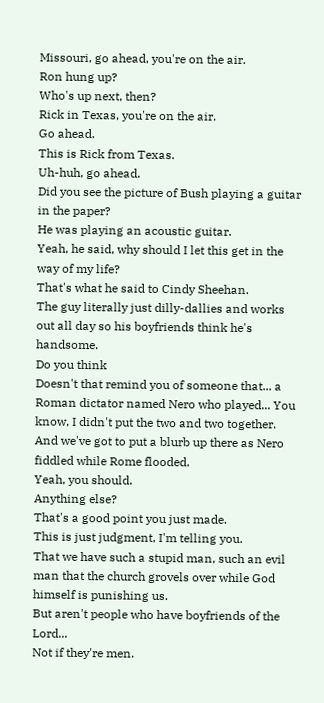Missouri, go ahead, you're on the air.
Ron hung up?
Who's up next, then?
Rick in Texas, you're on the air.
Go ahead.
This is Rick from Texas.
Uh-huh, go ahead.
Did you see the picture of Bush playing a guitar in the paper?
He was playing an acoustic guitar.
Yeah, he said, why should I let this get in the way of my life?
That's what he said to Cindy Sheehan.
The guy literally just dilly-dallies and works out all day so his boyfriends think he's handsome.
Do you think
Doesn't that remind you of someone that... a Roman dictator named Nero who played... You know, I didn't put the two and two together.
And we've got to put a blurb up there as Nero fiddled while Rome flooded.
Yeah, you should.
Anything else?
That's a good point you just made.
This is just judgment, I'm telling you.
That we have such a stupid man, such an evil man that the church grovels over while God himself is punishing us.
But aren't people who have boyfriends of the Lord...
Not if they're men.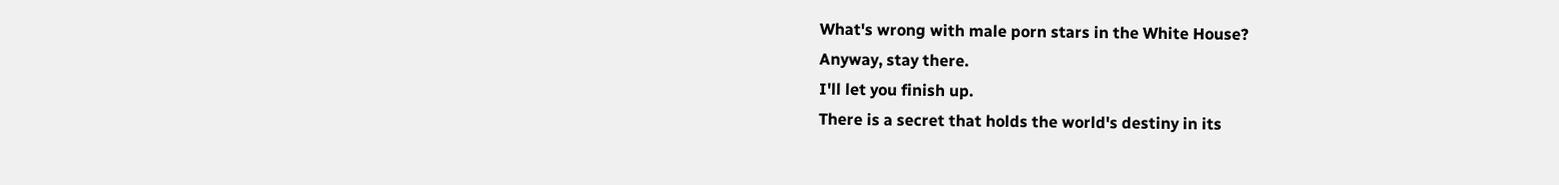What's wrong with male porn stars in the White House?
Anyway, stay there.
I'll let you finish up.
There is a secret that holds the world's destiny in its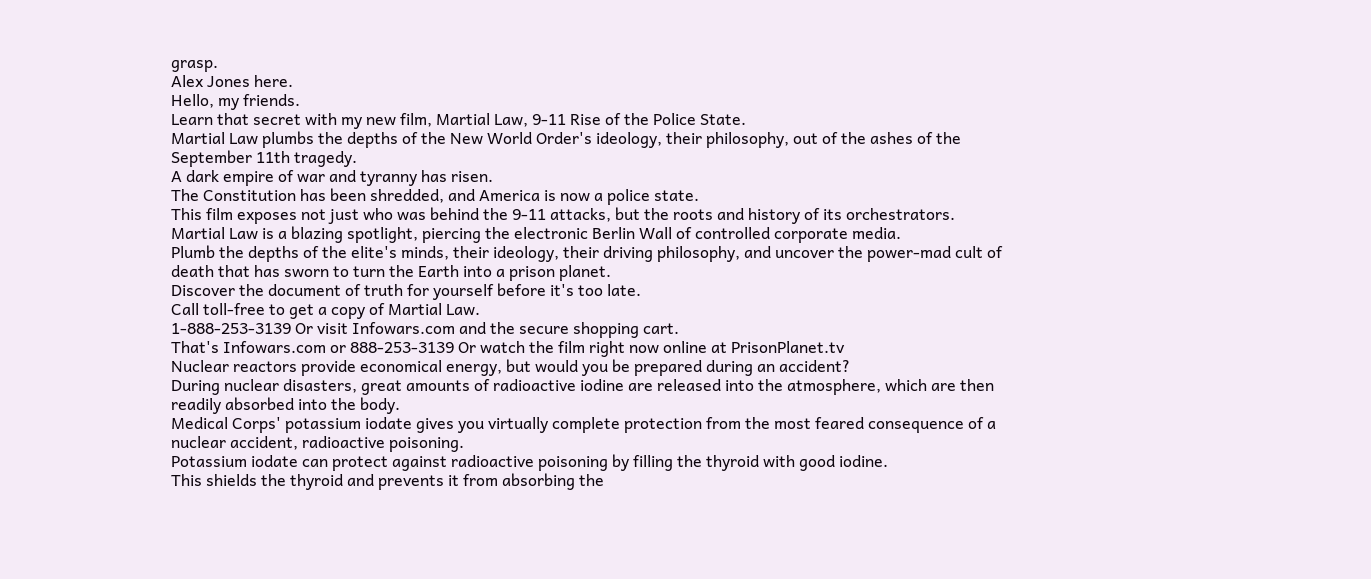grasp.
Alex Jones here.
Hello, my friends.
Learn that secret with my new film, Martial Law, 9-11 Rise of the Police State.
Martial Law plumbs the depths of the New World Order's ideology, their philosophy, out of the ashes of the September 11th tragedy.
A dark empire of war and tyranny has risen.
The Constitution has been shredded, and America is now a police state.
This film exposes not just who was behind the 9-11 attacks, but the roots and history of its orchestrators.
Martial Law is a blazing spotlight, piercing the electronic Berlin Wall of controlled corporate media.
Plumb the depths of the elite's minds, their ideology, their driving philosophy, and uncover the power-mad cult of death that has sworn to turn the Earth into a prison planet.
Discover the document of truth for yourself before it's too late.
Call toll-free to get a copy of Martial Law.
1-888-253-3139 Or visit Infowars.com and the secure shopping cart.
That's Infowars.com or 888-253-3139 Or watch the film right now online at PrisonPlanet.tv
Nuclear reactors provide economical energy, but would you be prepared during an accident?
During nuclear disasters, great amounts of radioactive iodine are released into the atmosphere, which are then readily absorbed into the body.
Medical Corps' potassium iodate gives you virtually complete protection from the most feared consequence of a nuclear accident, radioactive poisoning.
Potassium iodate can protect against radioactive poisoning by filling the thyroid with good iodine.
This shields the thyroid and prevents it from absorbing the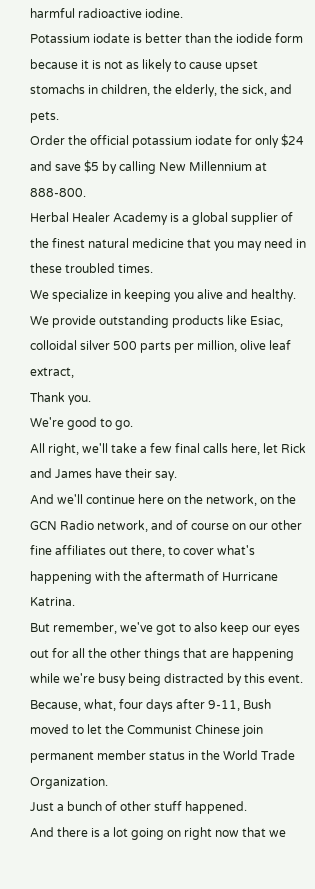harmful radioactive iodine.
Potassium iodate is better than the iodide form because it is not as likely to cause upset stomachs in children, the elderly, the sick, and pets.
Order the official potassium iodate for only $24 and save $5 by calling New Millennium at 888-800.
Herbal Healer Academy is a global supplier of the finest natural medicine that you may need in these troubled times.
We specialize in keeping you alive and healthy.
We provide outstanding products like Esiac, colloidal silver 500 parts per million, olive leaf extract,
Thank you.
We're good to go.
All right, we'll take a few final calls here, let Rick and James have their say.
And we'll continue here on the network, on the GCN Radio network, and of course on our other fine affiliates out there, to cover what's happening with the aftermath of Hurricane Katrina.
But remember, we've got to also keep our eyes out for all the other things that are happening while we're busy being distracted by this event.
Because, what, four days after 9-11, Bush moved to let the Communist Chinese join permanent member status in the World Trade Organization.
Just a bunch of other stuff happened.
And there is a lot going on right now that we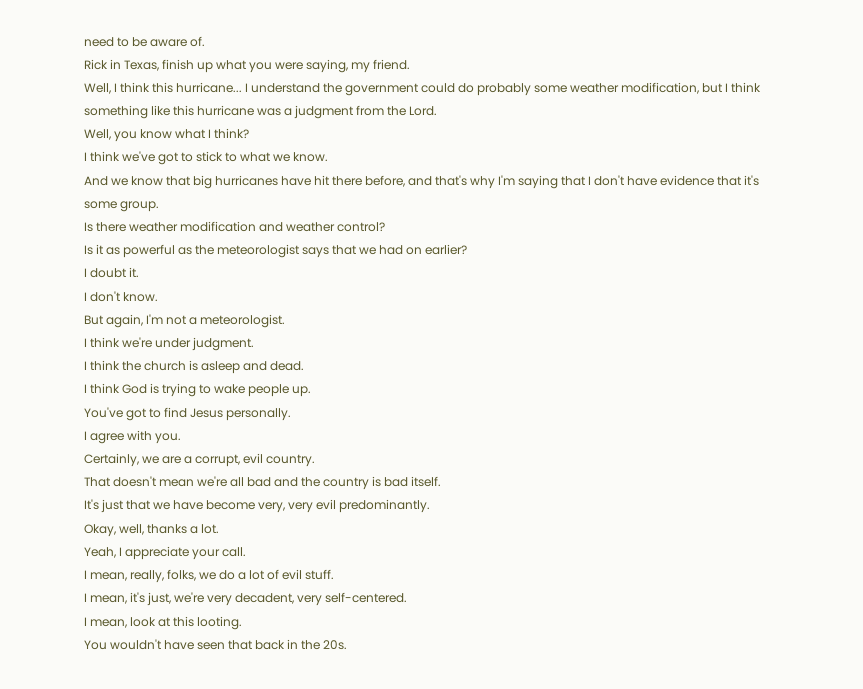need to be aware of.
Rick in Texas, finish up what you were saying, my friend.
Well, I think this hurricane... I understand the government could do probably some weather modification, but I think something like this hurricane was a judgment from the Lord.
Well, you know what I think?
I think we've got to stick to what we know.
And we know that big hurricanes have hit there before, and that's why I'm saying that I don't have evidence that it's some group.
Is there weather modification and weather control?
Is it as powerful as the meteorologist says that we had on earlier?
I doubt it.
I don't know.
But again, I'm not a meteorologist.
I think we're under judgment.
I think the church is asleep and dead.
I think God is trying to wake people up.
You've got to find Jesus personally.
I agree with you.
Certainly, we are a corrupt, evil country.
That doesn't mean we're all bad and the country is bad itself.
It's just that we have become very, very evil predominantly.
Okay, well, thanks a lot.
Yeah, I appreciate your call.
I mean, really, folks, we do a lot of evil stuff.
I mean, it's just, we're very decadent, very self-centered.
I mean, look at this looting.
You wouldn't have seen that back in the 20s.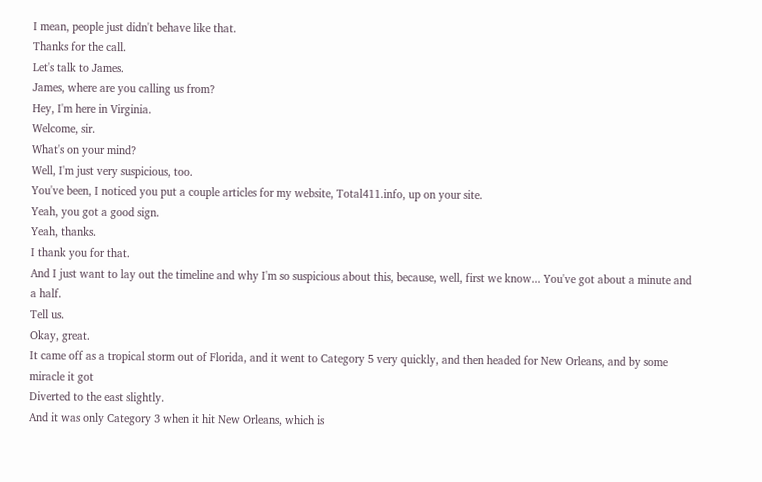I mean, people just didn't behave like that.
Thanks for the call.
Let's talk to James.
James, where are you calling us from?
Hey, I'm here in Virginia.
Welcome, sir.
What's on your mind?
Well, I'm just very suspicious, too.
You've been, I noticed you put a couple articles for my website, Total411.info, up on your site.
Yeah, you got a good sign.
Yeah, thanks.
I thank you for that.
And I just want to lay out the timeline and why I'm so suspicious about this, because, well, first we know... You've got about a minute and a half.
Tell us.
Okay, great.
It came off as a tropical storm out of Florida, and it went to Category 5 very quickly, and then headed for New Orleans, and by some miracle it got
Diverted to the east slightly.
And it was only Category 3 when it hit New Orleans, which is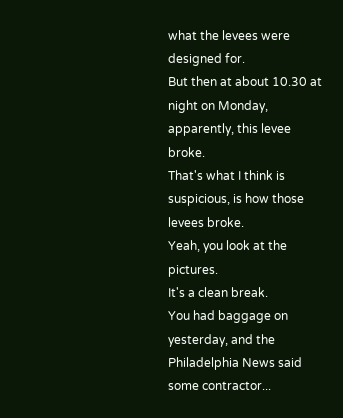what the levees were designed for.
But then at about 10.30 at night on Monday, apparently, this levee broke.
That's what I think is suspicious, is how those levees broke.
Yeah, you look at the pictures.
It's a clean break.
You had baggage on yesterday, and the Philadelphia News said some contractor...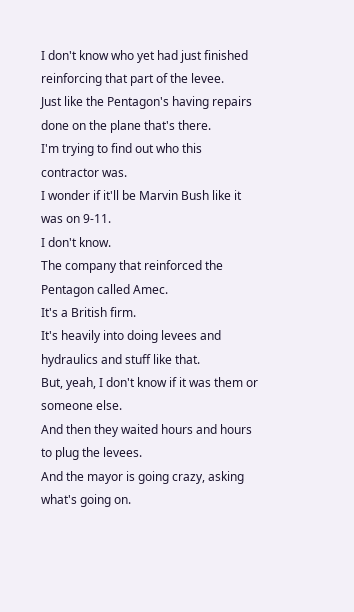I don't know who yet had just finished reinforcing that part of the levee.
Just like the Pentagon's having repairs done on the plane that's there.
I'm trying to find out who this contractor was.
I wonder if it'll be Marvin Bush like it was on 9-11.
I don't know.
The company that reinforced the Pentagon called Amec.
It's a British firm.
It's heavily into doing levees and hydraulics and stuff like that.
But, yeah, I don't know if it was them or someone else.
And then they waited hours and hours to plug the levees.
And the mayor is going crazy, asking what's going on.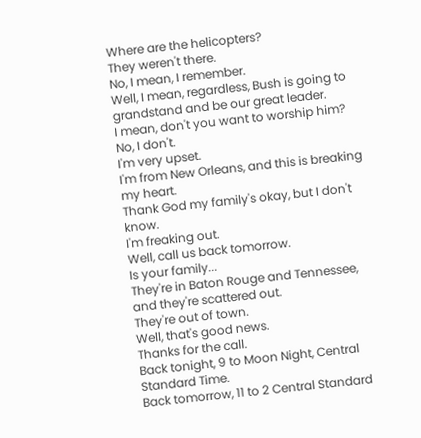Where are the helicopters?
They weren't there.
No, I mean, I remember.
Well, I mean, regardless, Bush is going to grandstand and be our great leader.
I mean, don't you want to worship him?
No, I don't.
I'm very upset.
I'm from New Orleans, and this is breaking my heart.
Thank God my family's okay, but I don't know.
I'm freaking out.
Well, call us back tomorrow.
Is your family...
They're in Baton Rouge and Tennessee, and they're scattered out.
They're out of town.
Well, that's good news.
Thanks for the call.
Back tonight, 9 to Moon Night, Central Standard Time.
Back tomorrow, 11 to 2 Central Standard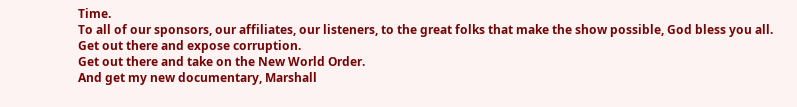Time.
To all of our sponsors, our affiliates, our listeners, to the great folks that make the show possible, God bless you all.
Get out there and expose corruption.
Get out there and take on the New World Order.
And get my new documentary, Marshall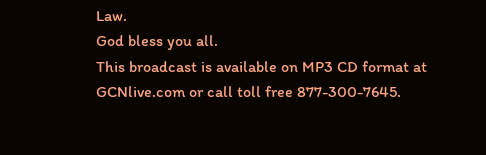Law.
God bless you all.
This broadcast is available on MP3 CD format at GCNlive.com or call toll free 877-300-7645.